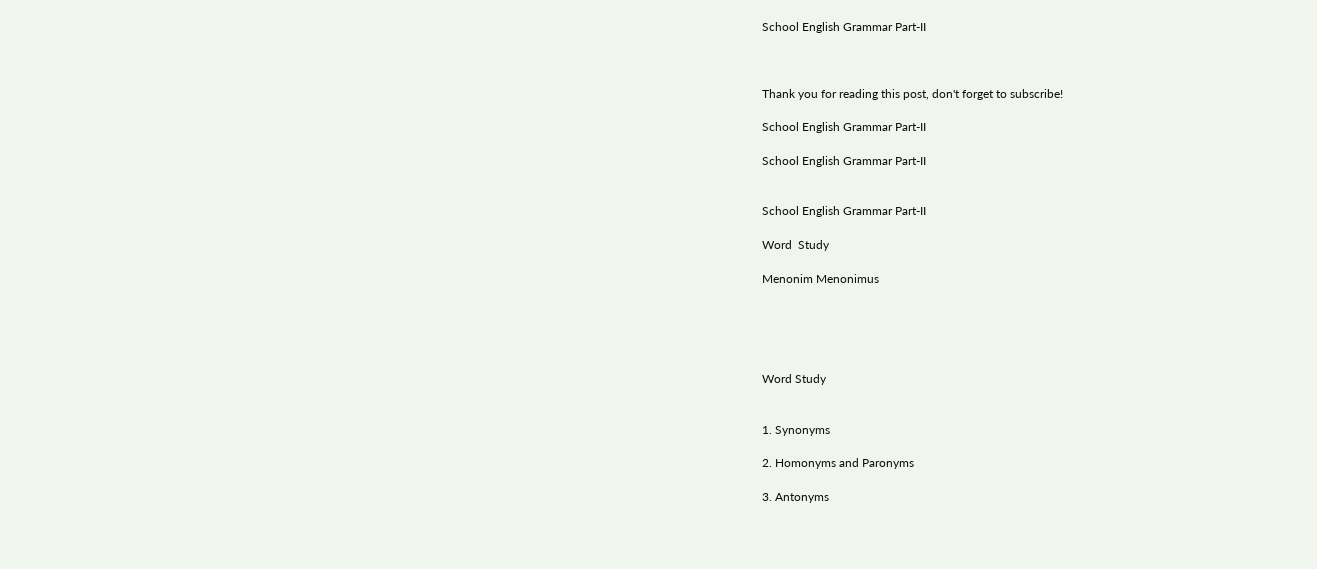School English Grammar Part-II



Thank you for reading this post, don't forget to subscribe!

School English Grammar Part-II

School English Grammar Part-II


School English Grammar Part-II

Word  Study

Menonim Menonimus





Word Study


1. Synonyms

2. Homonyms and Paronyms

3. Antonyms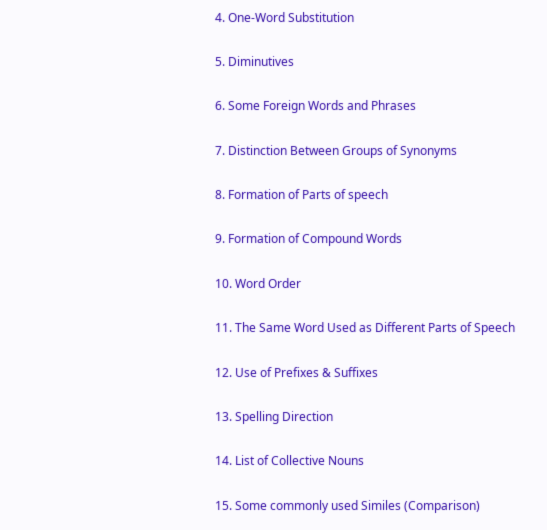4. One-Word Substitution

5. Diminutives

6. Some Foreign Words and Phrases

7. Distinction Between Groups of Synonyms

8. Formation of Parts of speech

9. Formation of Compound Words

10. Word Order

11. The Same Word Used as Different Parts of Speech

12. Use of Prefixes & Suffixes

13. Spelling Direction

14. List of Collective Nouns

15. Some commonly used Similes (Comparison)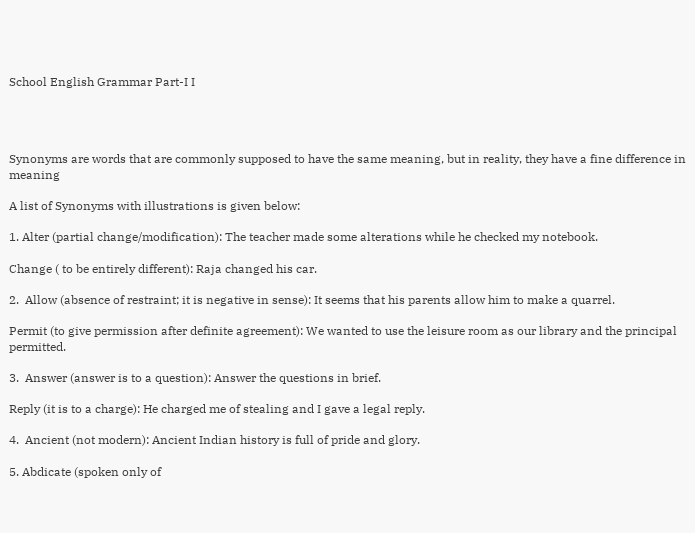School English Grammar Part-I I




Synonyms are words that are commonly supposed to have the same meaning, but in reality, they have a fine difference in meaning

A list of Synonyms with illustrations is given below:

1. Alter (partial change/modification): The teacher made some alterations while he checked my notebook.

Change ( to be entirely different): Raja changed his car.

2.  Allow (absence of restraint; it is negative in sense): It seems that his parents allow him to make a quarrel.

Permit (to give permission after definite agreement): We wanted to use the leisure room as our library and the principal permitted.

3.  Answer (answer is to a question): Answer the questions in brief.

Reply (it is to a charge): He charged me of stealing and I gave a legal reply.

4.  Ancient (not modern): Ancient Indian history is full of pride and glory.

5. Abdicate (spoken only of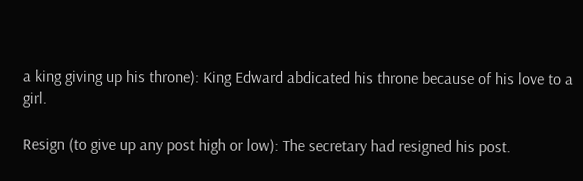a king giving up his throne): King Edward abdicated his throne because of his love to a girl.

Resign (to give up any post high or low): The secretary had resigned his post.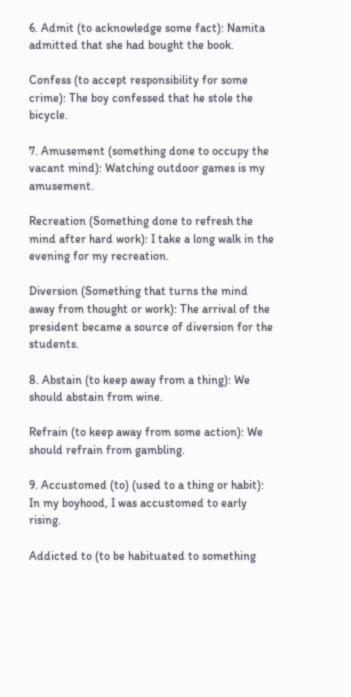6. Admit (to acknowledge some fact): Namita admitted that she had bought the book.

Confess (to accept responsibility for some crime): The boy confessed that he stole the bicycle.

7. Amusement (something done to occupy the vacant mind): Watching outdoor games is my amusement.

Recreation (Something done to refresh the mind after hard work): I take a long walk in the evening for my recreation.

Diversion (Something that turns the mind away from thought or work): The arrival of the president became a source of diversion for the students.

8. Abstain (to keep away from a thing): We should abstain from wine.

Refrain (to keep away from some action): We should refrain from gambling.

9. Accustomed (to) (used to a thing or habit): In my boyhood, I was accustomed to early rising.

Addicted to (to be habituated to something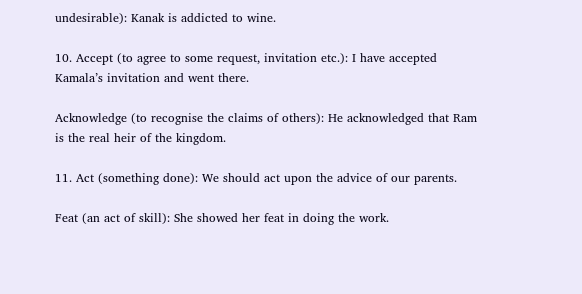undesirable): Kanak is addicted to wine.

10. Accept (to agree to some request, invitation etc.): I have accepted Kamala’s invitation and went there.

Acknowledge (to recognise the claims of others): He acknowledged that Ram is the real heir of the kingdom.

11. Act (something done): We should act upon the advice of our parents.

Feat (an act of skill): She showed her feat in doing the work.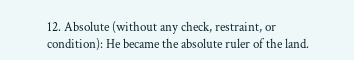12. Absolute (without any check, restraint, or condition): He became the absolute ruler of the land.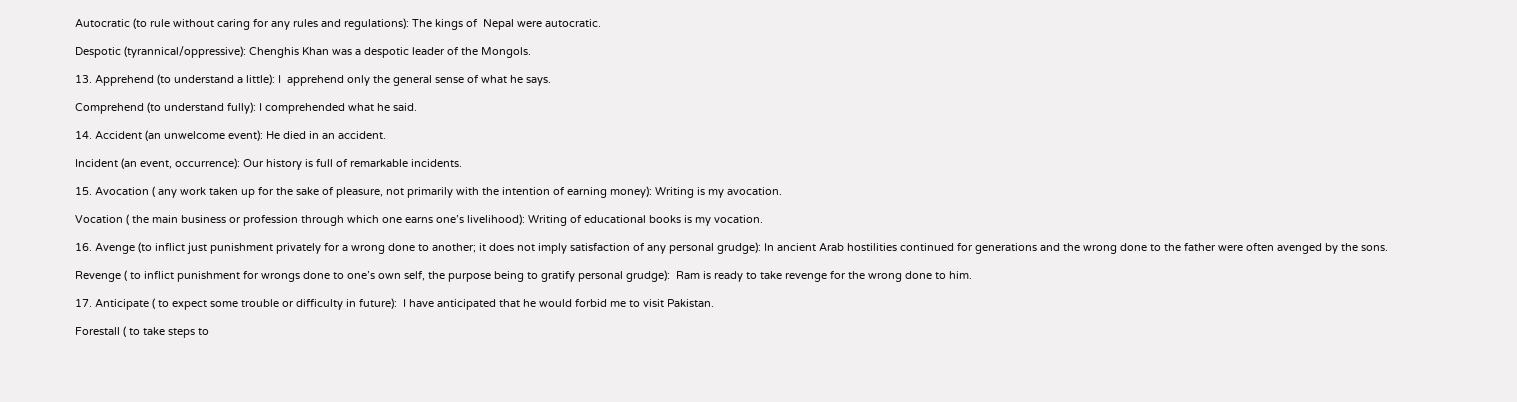Autocratic (to rule without caring for any rules and regulations): The kings of  Nepal were autocratic.

Despotic (tyrannical/oppressive): Chenghis Khan was a despotic leader of the Mongols.

13. Apprehend (to understand a little): I  apprehend only the general sense of what he says.

Comprehend (to understand fully): I comprehended what he said.

14. Accident (an unwelcome event): He died in an accident.

Incident (an event, occurrence): Our history is full of remarkable incidents.

15. Avocation ( any work taken up for the sake of pleasure, not primarily with the intention of earning money): Writing is my avocation.

Vocation ( the main business or profession through which one earns one’s livelihood): Writing of educational books is my vocation.

16. Avenge (to inflict just punishment privately for a wrong done to another; it does not imply satisfaction of any personal grudge): In ancient Arab hostilities continued for generations and the wrong done to the father were often avenged by the sons.

Revenge ( to inflict punishment for wrongs done to one’s own self, the purpose being to gratify personal grudge):  Ram is ready to take revenge for the wrong done to him.

17. Anticipate ( to expect some trouble or difficulty in future):  I have anticipated that he would forbid me to visit Pakistan.

Forestall ( to take steps to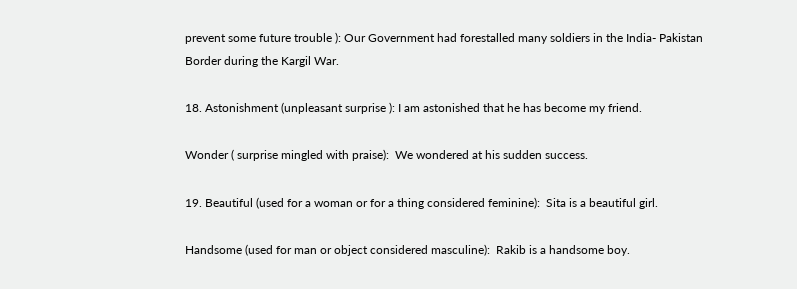prevent some future trouble ): Our Government had forestalled many soldiers in the India- Pakistan Border during the Kargil War.

18. Astonishment (unpleasant surprise ): I am astonished that he has become my friend.

Wonder ( surprise mingled with praise):  We wondered at his sudden success.

19. Beautiful (used for a woman or for a thing considered feminine):  Sita is a beautiful girl.

Handsome (used for man or object considered masculine):  Rakib is a handsome boy.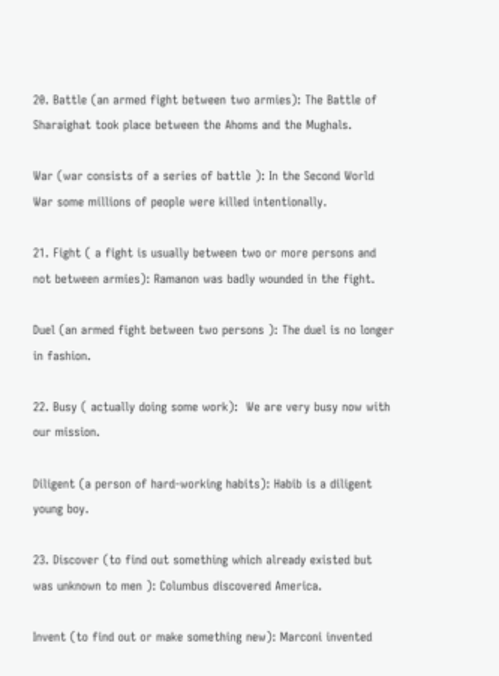20. Battle (an armed fight between two armies): The Battle of Sharaighat took place between the Ahoms and the Mughals.

War (war consists of a series of battle ): In the Second World War some millions of people were killed intentionally.

21. Fight ( a fight is usually between two or more persons and not between armies): Ramanon was badly wounded in the fight.

Duel (an armed fight between two persons ): The duel is no longer in fashion.

22. Busy ( actually doing some work):  We are very busy now with our mission.

Diligent (a person of hard-working habits): Habib is a diligent young boy.

23. Discover (to find out something which already existed but was unknown to men ): Columbus discovered America.

Invent (to find out or make something new): Marconi invented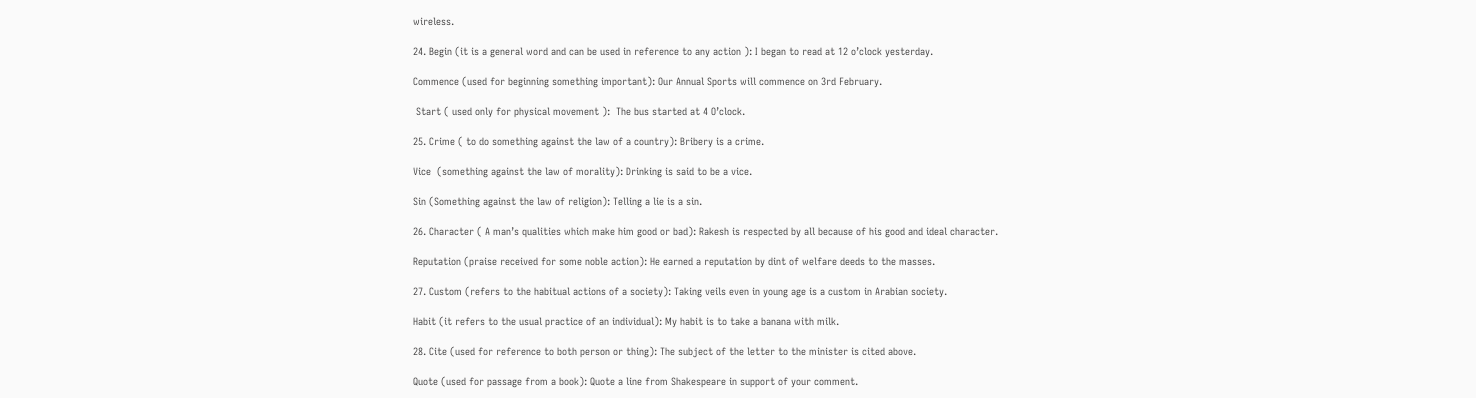wireless.

24. Begin (it is a general word and can be used in reference to any action ): I began to read at 12 o’clock yesterday.

Commence (used for beginning something important): Our Annual Sports will commence on 3rd February.

 Start ( used only for physical movement ):  The bus started at 4 O’clock.

25. Crime ( to do something against the law of a country): Bribery is a crime.

Vice  (something against the law of morality): Drinking is said to be a vice.

Sin (Something against the law of religion): Telling a lie is a sin.

26. Character ( A man’s qualities which make him good or bad): Rakesh is respected by all because of his good and ideal character.

Reputation (praise received for some noble action): He earned a reputation by dint of welfare deeds to the masses.

27. Custom (refers to the habitual actions of a society): Taking veils even in young age is a custom in Arabian society.

Habit (it refers to the usual practice of an individual): My habit is to take a banana with milk.

28. Cite (used for reference to both person or thing): The subject of the letter to the minister is cited above.

Quote (used for passage from a book): Quote a line from Shakespeare in support of your comment.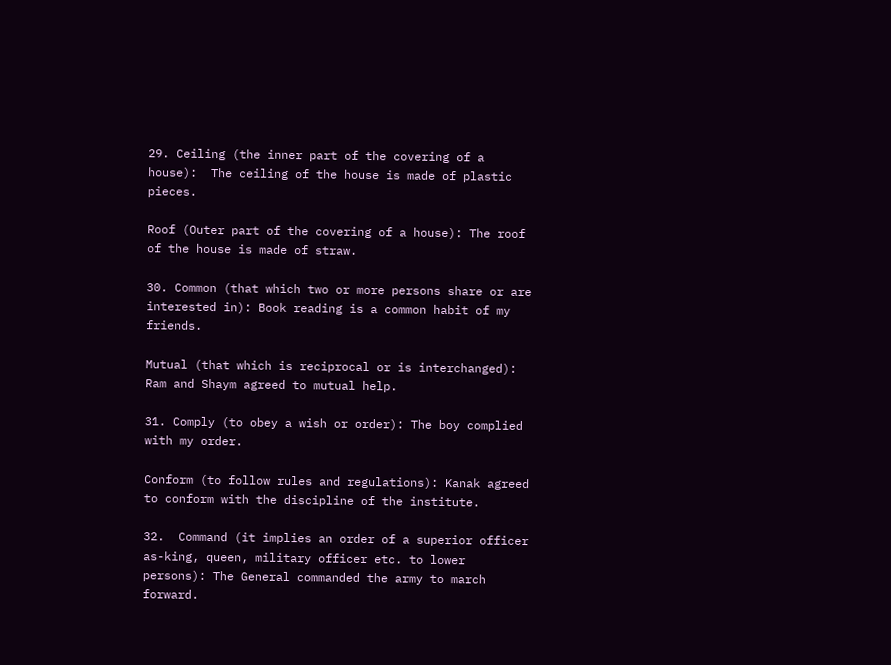29. Ceiling (the inner part of the covering of a house):  The ceiling of the house is made of plastic pieces.

Roof (Outer part of the covering of a house): The roof of the house is made of straw.

30. Common (that which two or more persons share or are interested in): Book reading is a common habit of my friends.

Mutual (that which is reciprocal or is interchanged): Ram and Shaym agreed to mutual help.

31. Comply (to obey a wish or order): The boy complied with my order.

Conform (to follow rules and regulations): Kanak agreed to conform with the discipline of the institute.

32.  Command (it implies an order of a superior officer as-king, queen, military officer etc. to lower persons): The General commanded the army to march forward.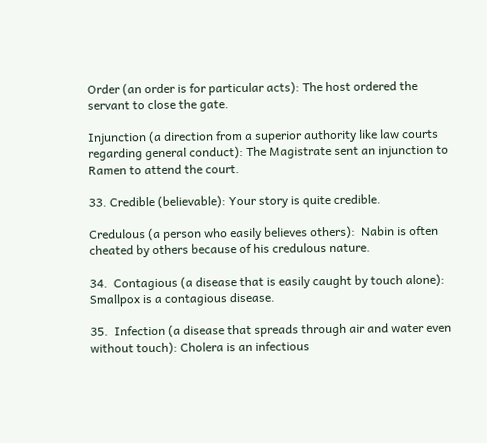Order (an order is for particular acts): The host ordered the servant to close the gate.

Injunction (a direction from a superior authority like law courts regarding general conduct): The Magistrate sent an injunction to Ramen to attend the court.

33. Credible (believable): Your story is quite credible.

Credulous (a person who easily believes others):  Nabin is often cheated by others because of his credulous nature.

34.  Contagious (a disease that is easily caught by touch alone): Smallpox is a contagious disease.

35.  Infection (a disease that spreads through air and water even without touch): Cholera is an infectious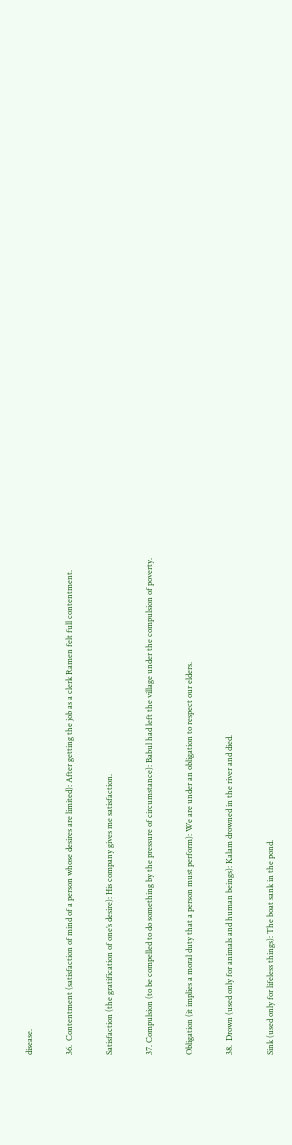disease.

36.  Contentment (satisfaction of mind of a person whose desires are limited): After getting the job as a clerk Ramen felt full contentment.

Satisfaction (the gratification of one’s desire): His company gives me satisfaction.

37. Compulsion (to be compelled to do something by the pressure of circumstance): Babul had left the village under the compulsion of poverty.

Obligation (it implies a moral duty that a person must perform): We are under an obligation to respect our elders.

38.  Drown (used only for animals and human beings): Kalam drowned in the river and died.

Sink (used only for lifeless things): The boat sank in the pond.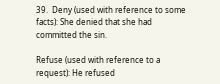39.  Deny (used with reference to some facts): She denied that she had committed the sin.

Refuse (used with reference to a request): He refused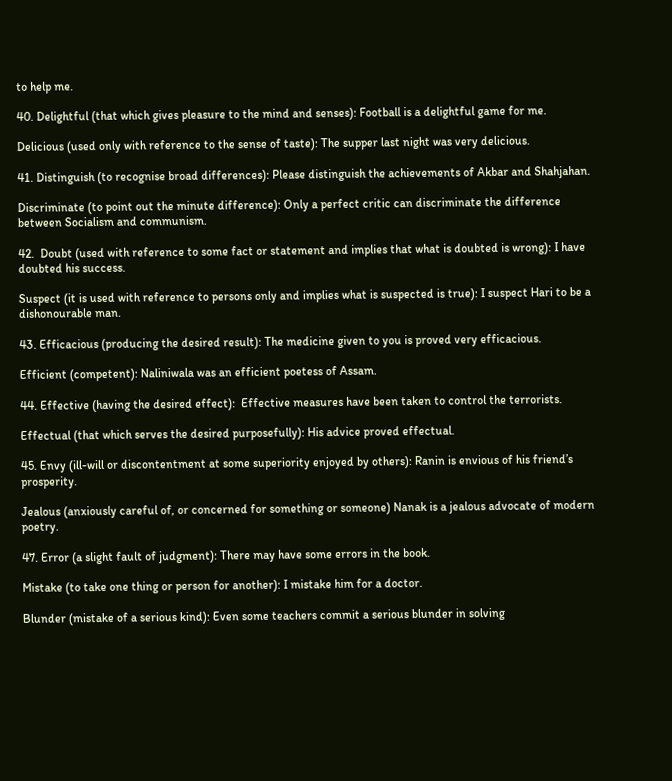to help me.

40. Delightful (that which gives pleasure to the mind and senses): Football is a delightful game for me.

Delicious (used only with reference to the sense of taste): The supper last night was very delicious.

41. Distinguish (to recognise broad differences): Please distinguish the achievements of Akbar and Shahjahan.

Discriminate (to point out the minute difference): Only a perfect critic can discriminate the difference between Socialism and communism.

42.  Doubt (used with reference to some fact or statement and implies that what is doubted is wrong): I have doubted his success.

Suspect (it is used with reference to persons only and implies what is suspected is true): I suspect Hari to be a dishonourable man.

43. Efficacious (producing the desired result): The medicine given to you is proved very efficacious.

Efficient (competent): Naliniwala was an efficient poetess of Assam.

44. Effective (having the desired effect):  Effective measures have been taken to control the terrorists.

Effectual (that which serves the desired purposefully): His advice proved effectual.

45. Envy (ill-will or discontentment at some superiority enjoyed by others): Ranin is envious of his friend’s prosperity.

Jealous (anxiously careful of, or concerned for something or someone) Nanak is a jealous advocate of modern poetry.

47. Error (a slight fault of judgment): There may have some errors in the book.

Mistake (to take one thing or person for another): I mistake him for a doctor.

Blunder (mistake of a serious kind): Even some teachers commit a serious blunder in solving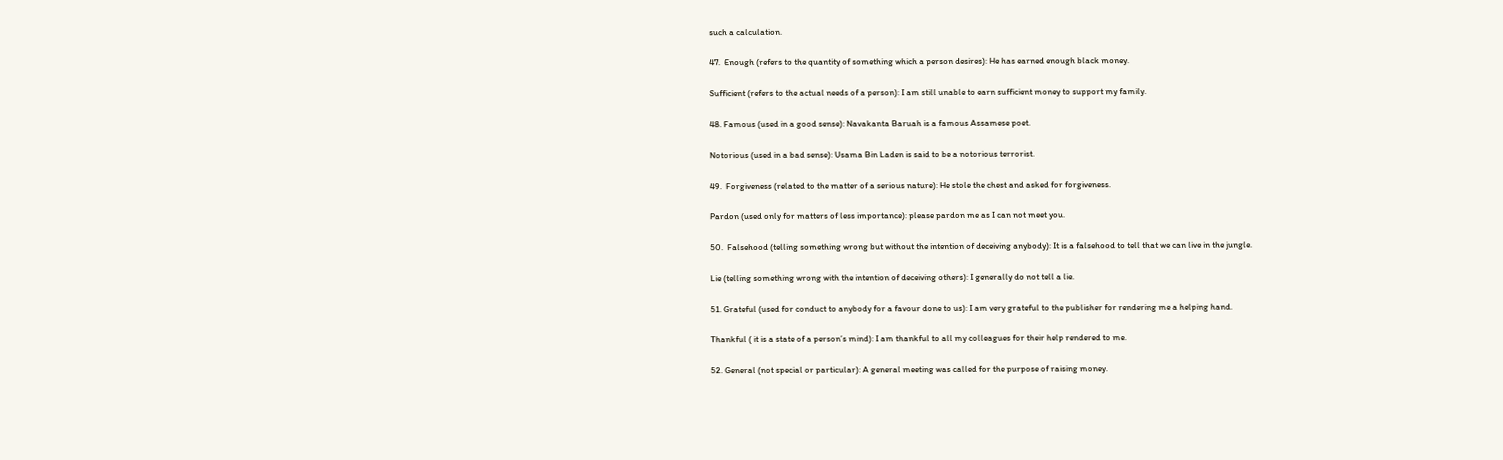such a calculation.

47.  Enough (refers to the quantity of something which a person desires): He has earned enough black money.

Sufficient (refers to the actual needs of a person): I am still unable to earn sufficient money to support my family.

48. Famous (used in a good sense): Navakanta Baruah is a famous Assamese poet.

Notorious (used in a bad sense): Usama Bin Laden is said to be a notorious terrorist.

49.  Forgiveness (related to the matter of a serious nature): He stole the chest and asked for forgiveness.

Pardon (used only for matters of less importance): please pardon me as I can not meet you.

50.  Falsehood (telling something wrong but without the intention of deceiving anybody): It is a falsehood to tell that we can live in the jungle.

Lie (telling something wrong with the intention of deceiving others): I generally do not tell a lie.

51. Grateful (used for conduct to anybody for a favour done to us): I am very grateful to the publisher for rendering me a helping hand.

Thankful ( it is a state of a person’s mind): I am thankful to all my colleagues for their help rendered to me.

52. General (not special or particular): A general meeting was called for the purpose of raising money.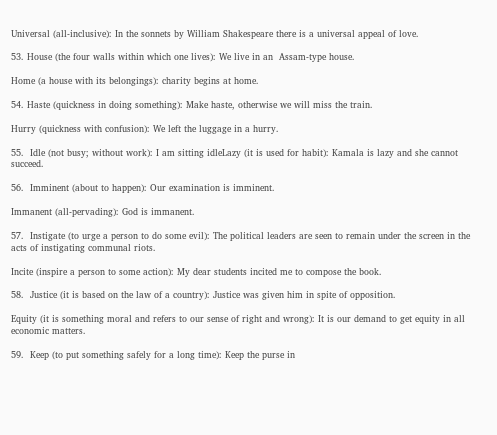Universal (all-inclusive): In the sonnets by William Shakespeare there is a universal appeal of love.

53. House (the four walls within which one lives): We live in an  Assam-type house.

Home (a house with its belongings): charity begins at home.

54. Haste (quickness in doing something): Make haste, otherwise we will miss the train.

Hurry (quickness with confusion): We left the luggage in a hurry.

55.  Idle (not busy; without work): I am sitting idleLazy (it is used for habit): Kamala is lazy and she cannot succeed.

56.  Imminent (about to happen): Our examination is imminent.

Immanent (all-pervading): God is immanent.

57.  Instigate (to urge a person to do some evil): The political leaders are seen to remain under the screen in the acts of instigating communal riots.

Incite (inspire a person to some action): My dear students incited me to compose the book.

58.  Justice (it is based on the law of a country): Justice was given him in spite of opposition.

Equity (it is something moral and refers to our sense of right and wrong): It is our demand to get equity in all economic matters.

59.  Keep (to put something safely for a long time): Keep the purse in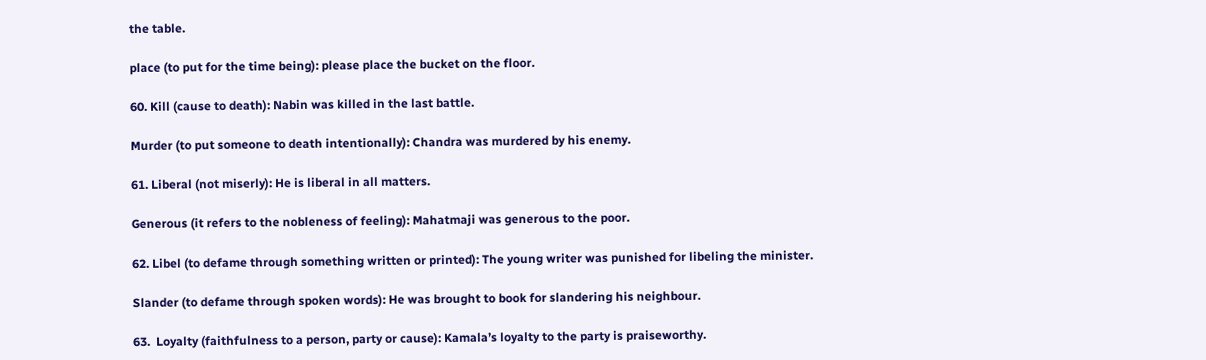the table.

place (to put for the time being): please place the bucket on the floor.

60. Kill (cause to death): Nabin was killed in the last battle.

Murder (to put someone to death intentionally): Chandra was murdered by his enemy.

61. Liberal (not miserly): He is liberal in all matters.

Generous (it refers to the nobleness of feeling): Mahatmaji was generous to the poor.

62. Libel (to defame through something written or printed): The young writer was punished for libeling the minister.

Slander (to defame through spoken words): He was brought to book for slandering his neighbour.

63.  Loyalty (faithfulness to a person, party or cause): Kamala’s loyalty to the party is praiseworthy.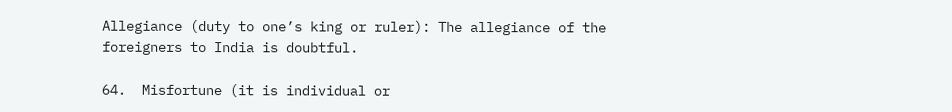Allegiance (duty to one’s king or ruler): The allegiance of the foreigners to India is doubtful.

64.  Misfortune (it is individual or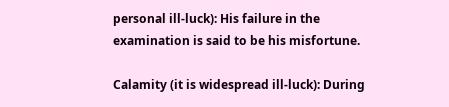personal ill-luck): His failure in the examination is said to be his misfortune.

Calamity (it is widespread ill-luck): During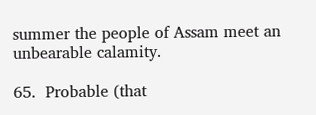summer the people of Assam meet an unbearable calamity.

65.  Probable (that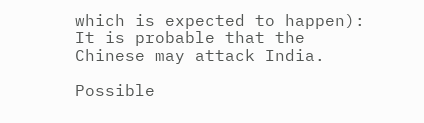which is expected to happen): It is probable that the Chinese may attack India.

Possible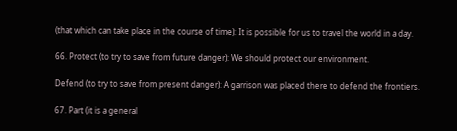(that which can take place in the course of time): It is possible for us to travel the world in a day.

66. Protect (to try to save from future danger): We should protect our environment.

Defend (to try to save from present danger): A garrison was placed there to defend the frontiers.

67. Part (it is a general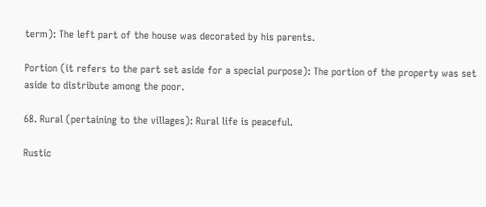term): The left part of the house was decorated by his parents.

Portion (it refers to the part set aside for a special purpose): The portion of the property was set aside to distribute among the poor.

68. Rural (pertaining to the villages): Rural life is peaceful.

Rustic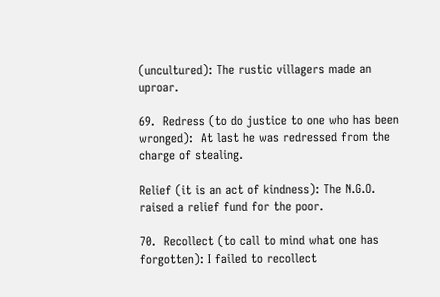(uncultured): The rustic villagers made an uproar.

69.  Redress (to do justice to one who has been wronged):  At last he was redressed from the charge of stealing.

Relief (it is an act of kindness): The N.G.O. raised a relief fund for the poor.

70.  Recollect (to call to mind what one has forgotten): I failed to recollect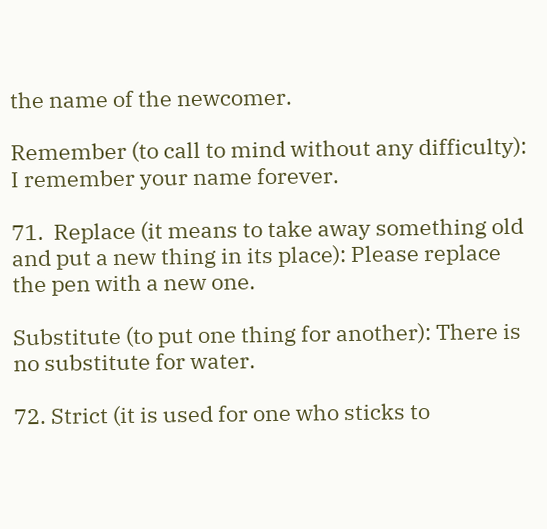the name of the newcomer.

Remember (to call to mind without any difficulty): I remember your name forever.

71.  Replace (it means to take away something old and put a new thing in its place): Please replace the pen with a new one.

Substitute (to put one thing for another): There is no substitute for water.

72. Strict (it is used for one who sticks to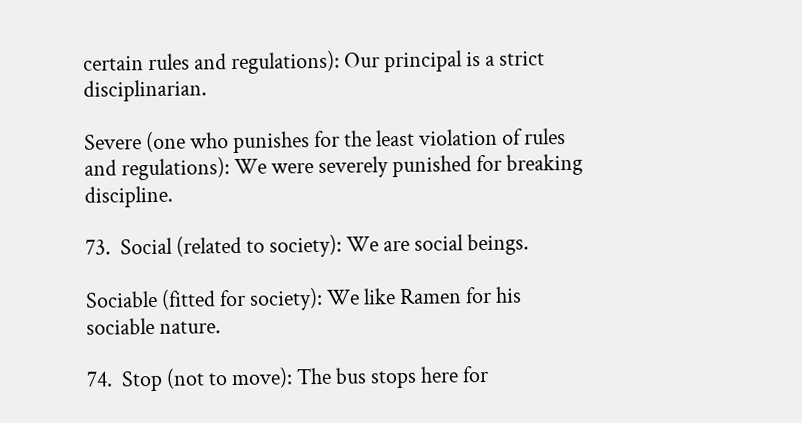certain rules and regulations): Our principal is a strict disciplinarian.

Severe (one who punishes for the least violation of rules and regulations): We were severely punished for breaking discipline.

73.  Social (related to society): We are social beings.

Sociable (fitted for society): We like Ramen for his sociable nature.

74.  Stop (not to move): The bus stops here for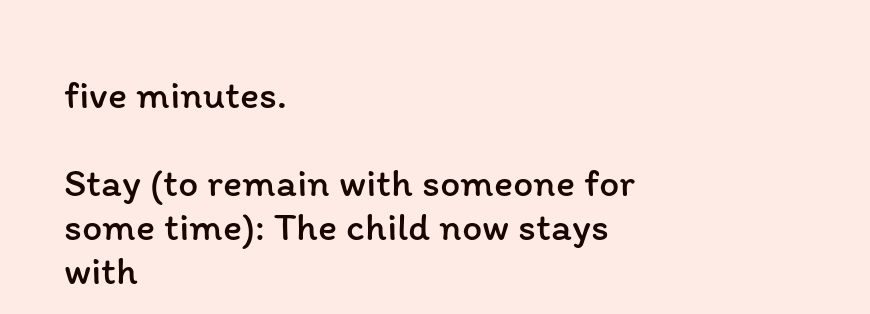five minutes.

Stay (to remain with someone for some time): The child now stays with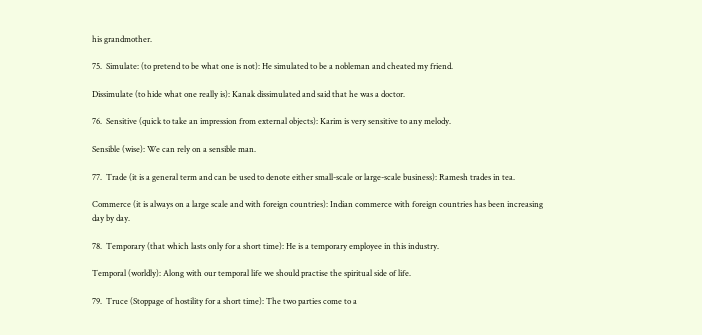his grandmother.

75.  Simulate: (to pretend to be what one is not): He simulated to be a nobleman and cheated my friend.

Dissimulate (to hide what one really is): Kanak dissimulated and said that he was a doctor.

76.  Sensitive (quick to take an impression from external objects): Karim is very sensitive to any melody.

Sensible (wise): We can rely on a sensible man.

77.  Trade (it is a general term and can be used to denote either small-scale or large-scale business): Ramesh trades in tea.

Commerce (it is always on a large scale and with foreign countries): Indian commerce with foreign countries has been increasing day by day.

78.  Temporary (that which lasts only for a short time): He is a temporary employee in this industry.

Temporal (worldly): Along with our temporal life we should practise the spiritual side of life.

79.  Truce (Stoppage of hostility for a short time): The two parties come to a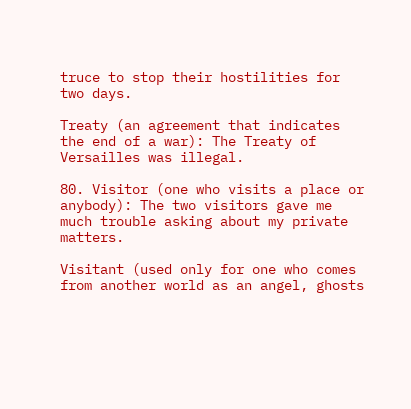truce to stop their hostilities for two days.

Treaty (an agreement that indicates the end of a war): The Treaty of  Versailles was illegal.

80. Visitor (one who visits a place or anybody): The two visitors gave me much trouble asking about my private matters.

Visitant (used only for one who comes from another world as an angel, ghosts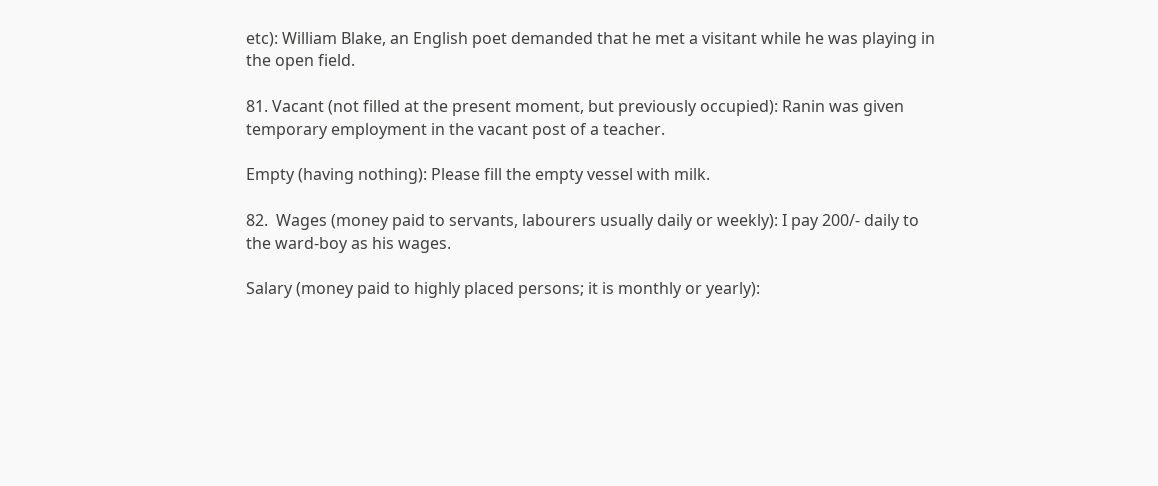etc): William Blake, an English poet demanded that he met a visitant while he was playing in the open field.

81. Vacant (not filled at the present moment, but previously occupied): Ranin was given temporary employment in the vacant post of a teacher.

Empty (having nothing): Please fill the empty vessel with milk.

82.  Wages (money paid to servants, labourers usually daily or weekly): I pay 200/- daily to the ward-boy as his wages.

Salary (money paid to highly placed persons; it is monthly or yearly):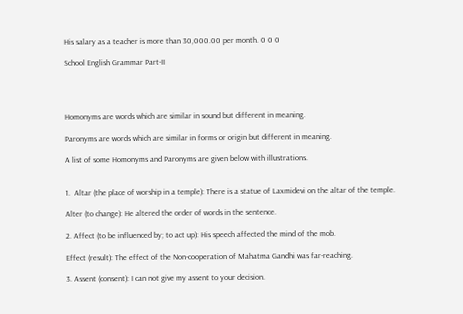His salary as a teacher is more than 30,000.00 per month. 0 0 0

School English Grammar Part-II




Homonyms are words which are similar in sound but different in meaning.

Paronyms are words which are similar in forms or origin but different in meaning.

A list of some Homonyms and Paronyms are given below with illustrations.


1.  Altar (the place of worship in a temple): There is a statue of Laxmidevi on the altar of the temple.

Alter (to change): He altered the order of words in the sentence.

2. Affect (to be influenced by; to act up): His speech affected the mind of the mob.

Effect (result): The effect of the Non-cooperation of Mahatma Gandhi was far-reaching.

3. Assent (consent): I can not give my assent to your decision.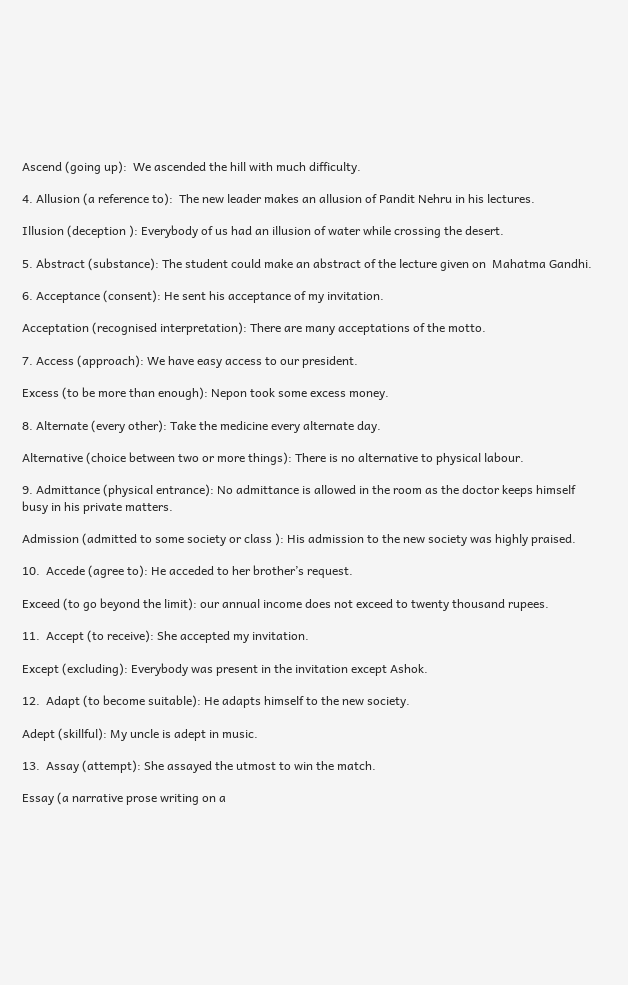Ascend (going up):  We ascended the hill with much difficulty.

4. Allusion (a reference to):  The new leader makes an allusion of Pandit Nehru in his lectures.

Illusion (deception ): Everybody of us had an illusion of water while crossing the desert.

5. Abstract (substance): The student could make an abstract of the lecture given on  Mahatma Gandhi.

6. Acceptance (consent): He sent his acceptance of my invitation.

Acceptation (recognised interpretation): There are many acceptations of the motto.

7. Access (approach): We have easy access to our president.

Excess (to be more than enough): Nepon took some excess money.

8. Alternate (every other): Take the medicine every alternate day.

Alternative (choice between two or more things): There is no alternative to physical labour.

9. Admittance (physical entrance): No admittance is allowed in the room as the doctor keeps himself busy in his private matters.

Admission (admitted to some society or class ): His admission to the new society was highly praised.

10.  Accede (agree to): He acceded to her brother’s request.

Exceed (to go beyond the limit): our annual income does not exceed to twenty thousand rupees.

11.  Accept (to receive): She accepted my invitation.

Except (excluding): Everybody was present in the invitation except Ashok.

12.  Adapt (to become suitable): He adapts himself to the new society.

Adept (skillful): My uncle is adept in music.

13.  Assay (attempt): She assayed the utmost to win the match.

Essay (a narrative prose writing on a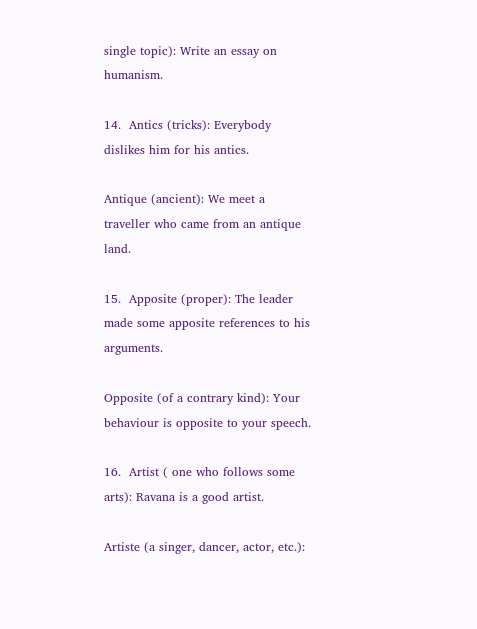single topic): Write an essay on humanism.

14.  Antics (tricks): Everybody dislikes him for his antics.

Antique (ancient): We meet a traveller who came from an antique land.

15.  Apposite (proper): The leader made some apposite references to his arguments.

Opposite (of a contrary kind): Your behaviour is opposite to your speech.

16.  Artist ( one who follows some arts): Ravana is a good artist.

Artiste (a singer, dancer, actor, etc.):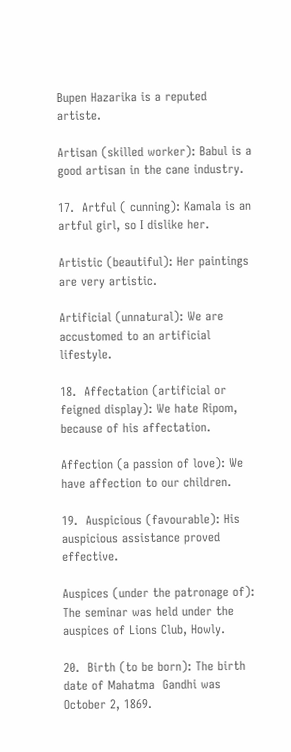Bupen Hazarika is a reputed artiste.

Artisan (skilled worker): Babul is a good artisan in the cane industry.

17.  Artful ( cunning): Kamala is an artful girl, so I dislike her.

Artistic (beautiful): Her paintings are very artistic.

Artificial (unnatural): We are accustomed to an artificial lifestyle.

18.  Affectation (artificial or feigned display): We hate Ripom, because of his affectation.

Affection (a passion of love): We have affection to our children.

19.  Auspicious (favourable): His auspicious assistance proved effective.

Auspices (under the patronage of): The seminar was held under the auspices of Lions Club, Howly.

20.  Birth (to be born): The birth date of Mahatma  Gandhi was  October 2, 1869.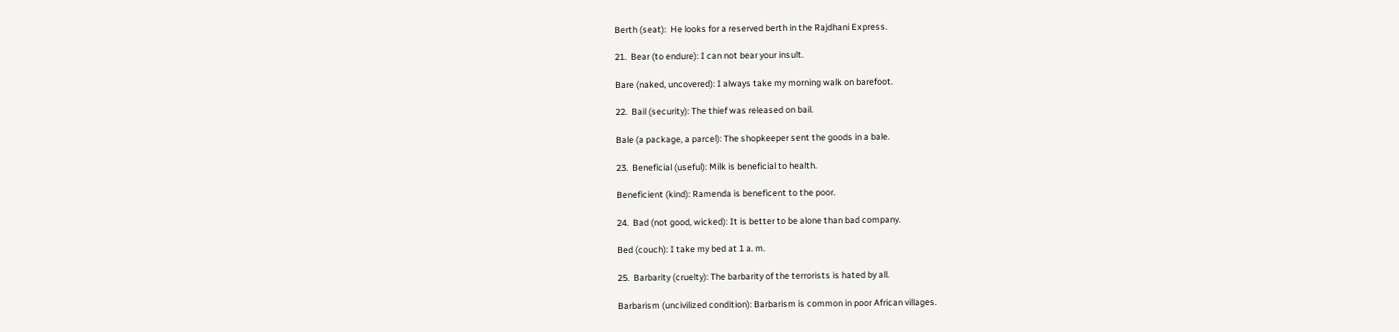Berth (seat):  He looks for a reserved berth in the Rajdhani Express.

21.  Bear (to endure): I can not bear your insult.

Bare (naked, uncovered): I always take my morning walk on barefoot.

22.  Bail (security): The thief was released on bail.

Bale (a package, a parcel): The shopkeeper sent the goods in a bale.

23.  Beneficial (useful): Milk is beneficial to health.

Beneficient (kind): Ramenda is beneficent to the poor.

24.  Bad (not good, wicked): It is better to be alone than bad company.

Bed (couch): I take my bed at 1 a. m.

25.  Barbarity (cruelty): The barbarity of the terrorists is hated by all.

Barbarism (uncivilized condition): Barbarism is common in poor African villages.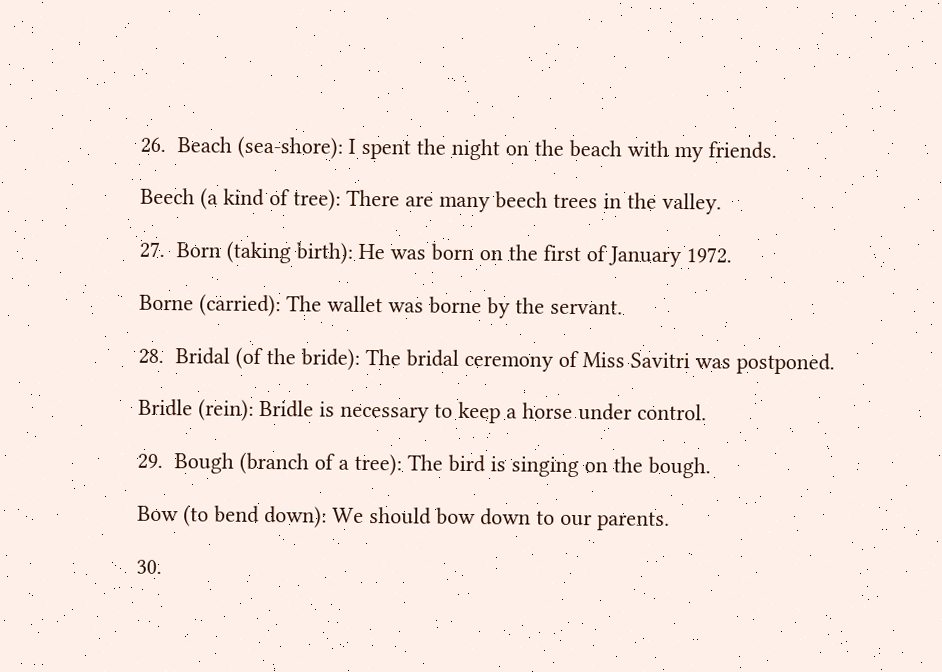26.  Beach (sea-shore): I spent the night on the beach with my friends.

Beech (a kind of tree): There are many beech trees in the valley.

27.  Born (taking birth): He was born on the first of January 1972.

Borne (carried): The wallet was borne by the servant.

28.  Bridal (of the bride): The bridal ceremony of Miss Savitri was postponed.

Bridle (rein): Bridle is necessary to keep a horse under control.

29.  Bough (branch of a tree): The bird is singing on the bough.

Bow (to bend down): We should bow down to our parents.

30.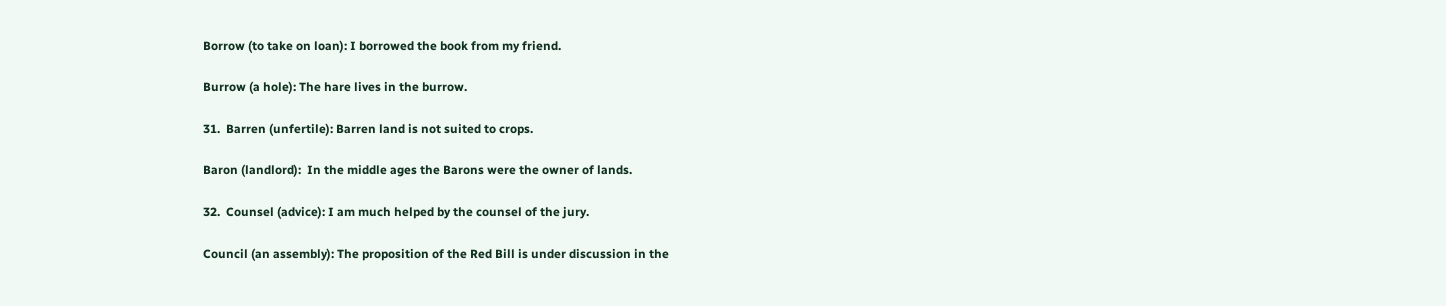Borrow (to take on loan): I borrowed the book from my friend.

Burrow (a hole): The hare lives in the burrow.

31.  Barren (unfertile): Barren land is not suited to crops.

Baron (landlord):  In the middle ages the Barons were the owner of lands.

32.  Counsel (advice): I am much helped by the counsel of the jury.

Council (an assembly): The proposition of the Red Bill is under discussion in the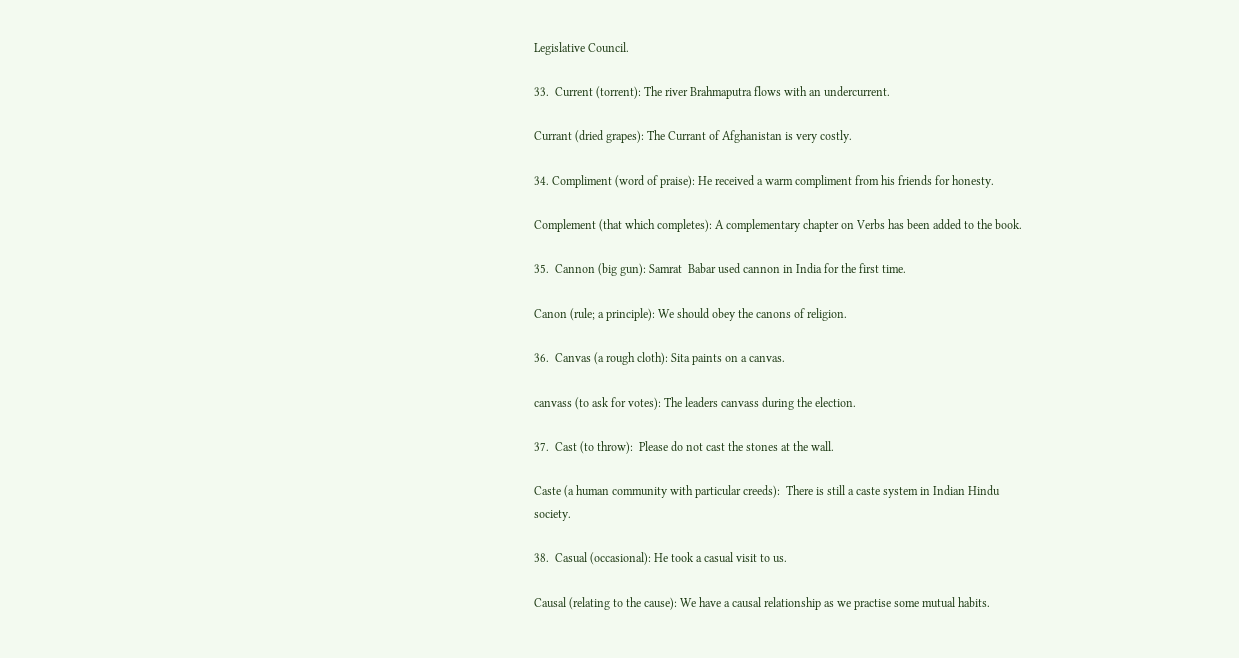Legislative Council.

33.  Current (torrent): The river Brahmaputra flows with an undercurrent.

Currant (dried grapes): The Currant of Afghanistan is very costly.

34. Compliment (word of praise): He received a warm compliment from his friends for honesty.

Complement (that which completes): A complementary chapter on Verbs has been added to the book.

35.  Cannon (big gun): Samrat  Babar used cannon in India for the first time.

Canon (rule; a principle): We should obey the canons of religion.

36.  Canvas (a rough cloth): Sita paints on a canvas.

canvass (to ask for votes): The leaders canvass during the election.

37.  Cast (to throw):  Please do not cast the stones at the wall.

Caste (a human community with particular creeds):  There is still a caste system in Indian Hindu society.

38.  Casual (occasional): He took a casual visit to us.

Causal (relating to the cause): We have a causal relationship as we practise some mutual habits.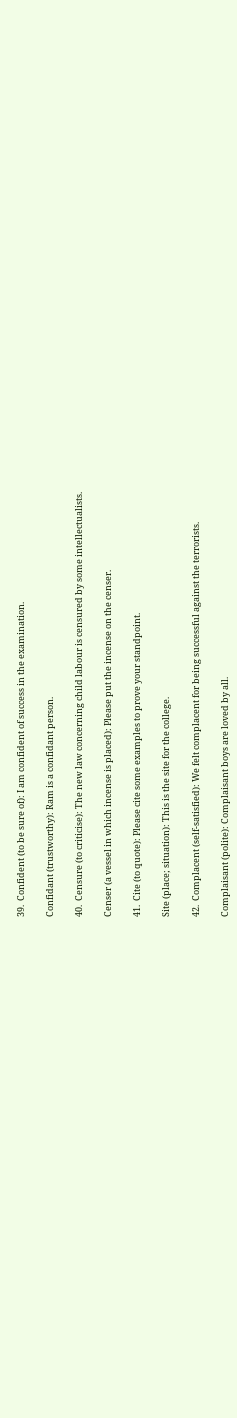39.  Confident (to be sure of): I am confident of success in the examination.

Confidant (trustworthy): Ram is a confidant person.

40.  Censure (to criticise): The new law concerning child labour is censured by some intellectualists.

Censer (a vessel in which incense is placed): Please put the incense on the censer.

41.  Cite (to quote): Please cite some examples to prove your standpoint.

Site (place; situation): This is the site for the college.

42.  Complacent (self-satisfied): We felt complacent for being successful against the terrorists.

Complaisant (polite): Complaisant boys are loved by all.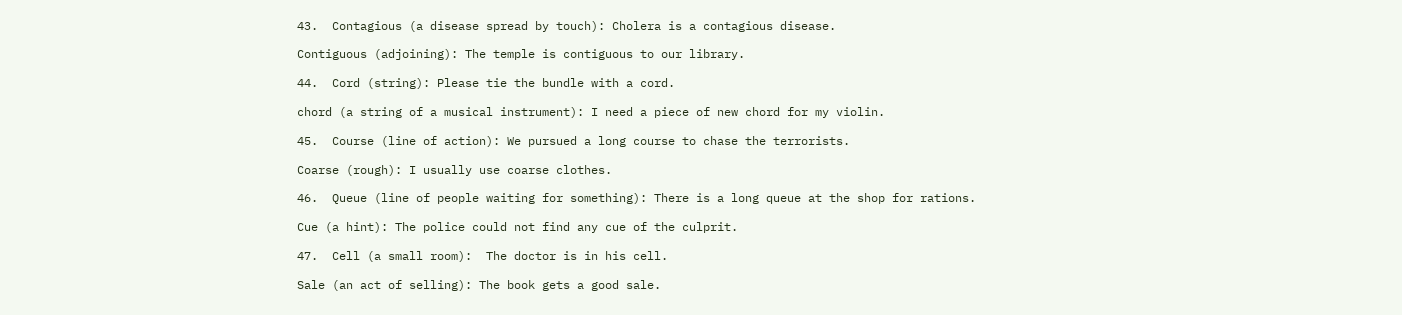43.  Contagious (a disease spread by touch): Cholera is a contagious disease.

Contiguous (adjoining): The temple is contiguous to our library.

44.  Cord (string): Please tie the bundle with a cord.

chord (a string of a musical instrument): I need a piece of new chord for my violin.

45.  Course (line of action): We pursued a long course to chase the terrorists.

Coarse (rough): I usually use coarse clothes.

46.  Queue (line of people waiting for something): There is a long queue at the shop for rations.

Cue (a hint): The police could not find any cue of the culprit.

47.  Cell (a small room):  The doctor is in his cell.

Sale (an act of selling): The book gets a good sale.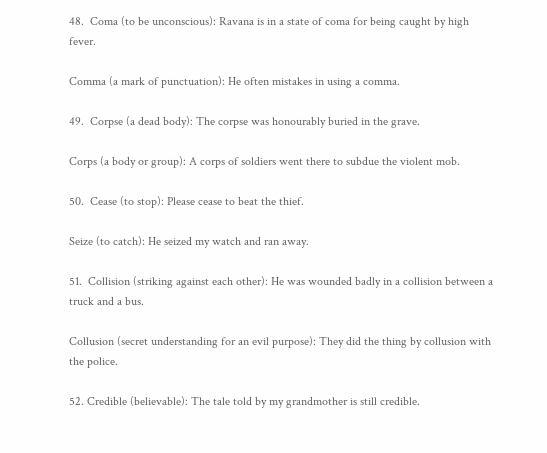48.  Coma (to be unconscious): Ravana is in a state of coma for being caught by high fever.

Comma (a mark of punctuation): He often mistakes in using a comma.

49.  Corpse (a dead body): The corpse was honourably buried in the grave.

Corps (a body or group): A corps of soldiers went there to subdue the violent mob.

50.  Cease (to stop): Please cease to beat the thief.

Seize (to catch): He seized my watch and ran away.

51.  Collision (striking against each other): He was wounded badly in a collision between a truck and a bus.

Collusion (secret understanding for an evil purpose): They did the thing by collusion with the police.

52. Credible (believable): The tale told by my grandmother is still credible.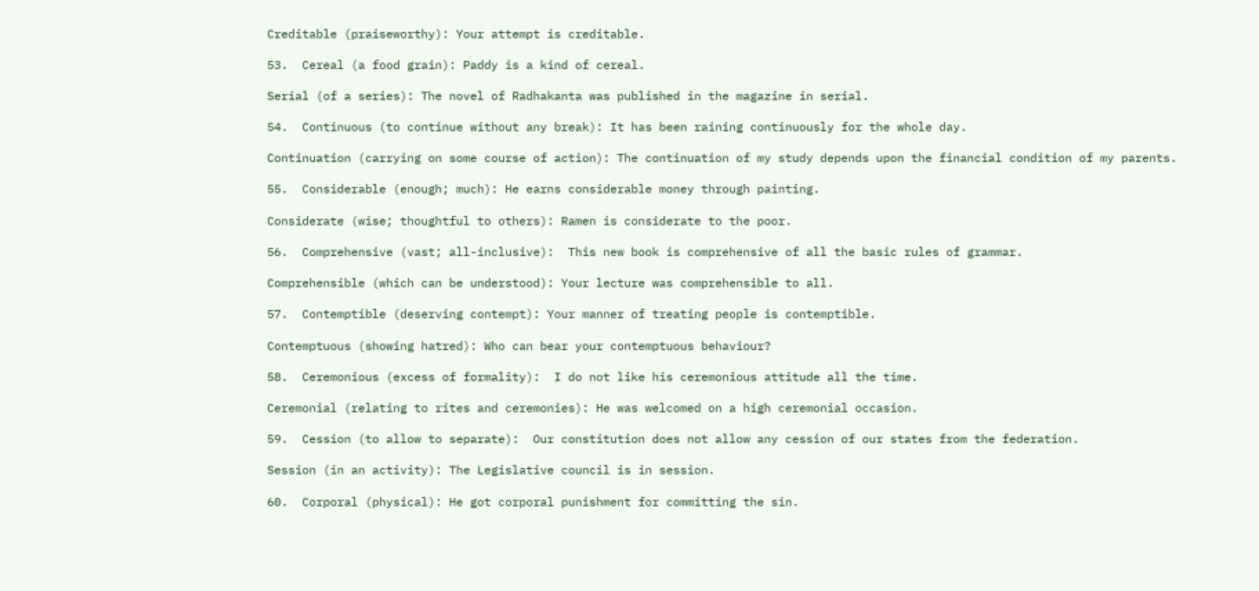Creditable (praiseworthy): Your attempt is creditable.

53.  Cereal (a food grain): Paddy is a kind of cereal.

Serial (of a series): The novel of Radhakanta was published in the magazine in serial.

54.  Continuous (to continue without any break): It has been raining continuously for the whole day.

Continuation (carrying on some course of action): The continuation of my study depends upon the financial condition of my parents.

55.  Considerable (enough; much): He earns considerable money through painting.

Considerate (wise; thoughtful to others): Ramen is considerate to the poor.

56.  Comprehensive (vast; all-inclusive):  This new book is comprehensive of all the basic rules of grammar.

Comprehensible (which can be understood): Your lecture was comprehensible to all.

57.  Contemptible (deserving contempt): Your manner of treating people is contemptible.

Contemptuous (showing hatred): Who can bear your contemptuous behaviour?

58.  Ceremonious (excess of formality):  I do not like his ceremonious attitude all the time.

Ceremonial (relating to rites and ceremonies): He was welcomed on a high ceremonial occasion.

59.  Cession (to allow to separate):  Our constitution does not allow any cession of our states from the federation.

Session (in an activity): The Legislative council is in session.

60.  Corporal (physical): He got corporal punishment for committing the sin.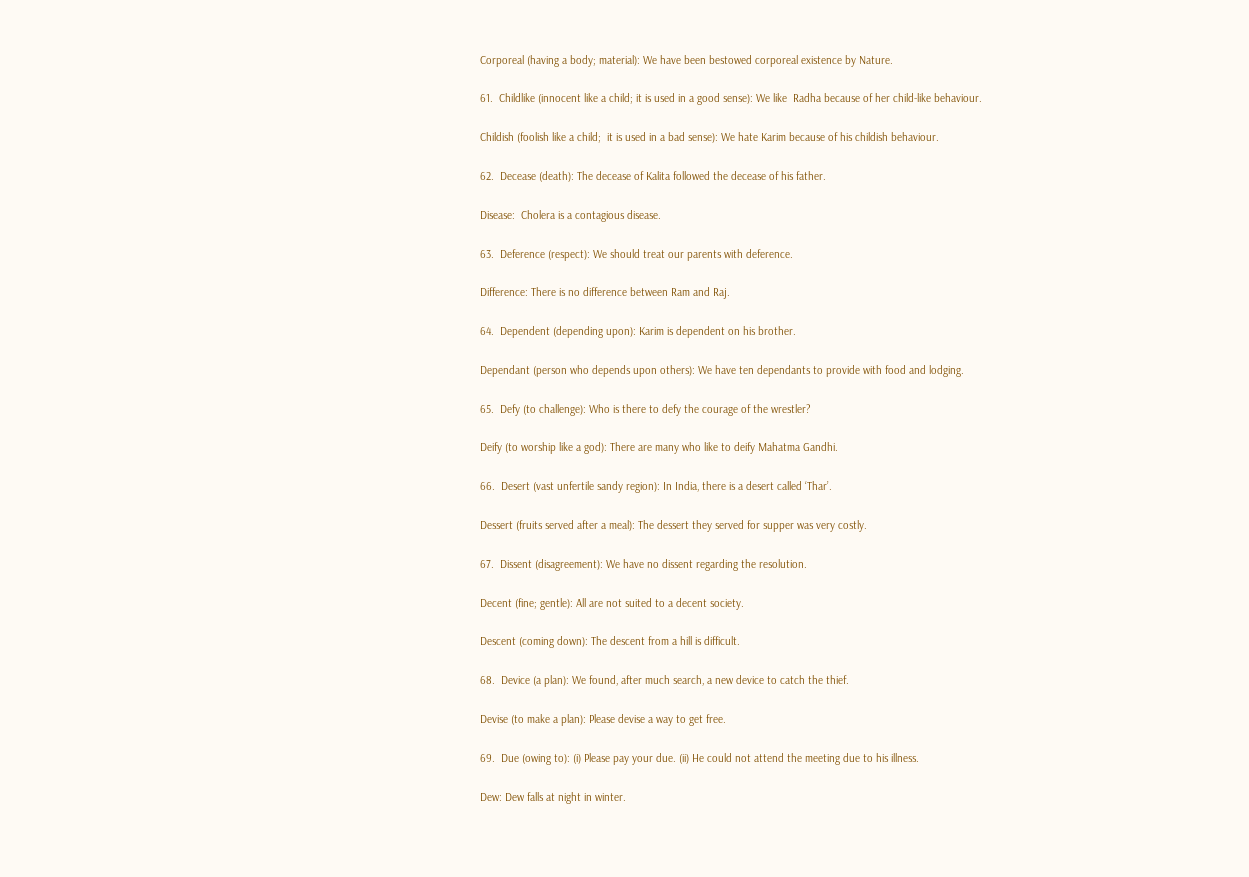Corporeal (having a body; material): We have been bestowed corporeal existence by Nature.

61.  Childlike (innocent like a child; it is used in a good sense): We like  Radha because of her child-like behaviour.

Childish (foolish like a child;  it is used in a bad sense): We hate Karim because of his childish behaviour.

62.  Decease (death): The decease of Kalita followed the decease of his father.

Disease:  Cholera is a contagious disease.

63.  Deference (respect): We should treat our parents with deference.

Difference: There is no difference between Ram and Raj.

64.  Dependent (depending upon): Karim is dependent on his brother.

Dependant (person who depends upon others): We have ten dependants to provide with food and lodging.

65.  Defy (to challenge): Who is there to defy the courage of the wrestler?

Deify (to worship like a god): There are many who like to deify Mahatma Gandhi.

66.  Desert (vast unfertile sandy region): In India, there is a desert called ‘Thar’.

Dessert (fruits served after a meal): The dessert they served for supper was very costly.

67.  Dissent (disagreement): We have no dissent regarding the resolution.

Decent (fine; gentle): All are not suited to a decent society.

Descent (coming down): The descent from a hill is difficult.

68.  Device (a plan): We found, after much search, a new device to catch the thief.

Devise (to make a plan): Please devise a way to get free.

69.  Due (owing to): (i) Please pay your due. (ii) He could not attend the meeting due to his illness.

Dew: Dew falls at night in winter.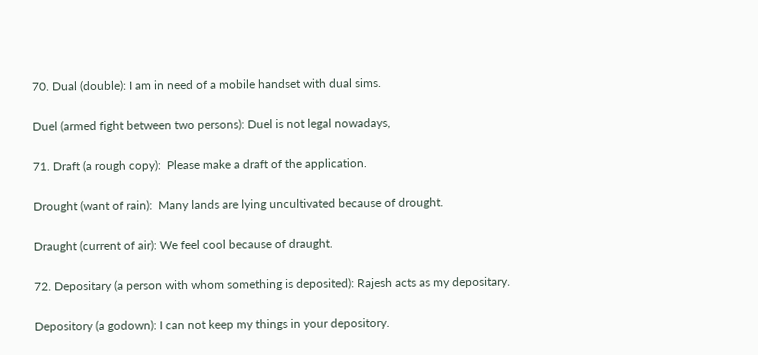70. Dual (double): I am in need of a mobile handset with dual sims.

Duel (armed fight between two persons): Duel is not legal nowadays,

71. Draft (a rough copy):  Please make a draft of the application.

Drought (want of rain):  Many lands are lying uncultivated because of drought.

Draught (current of air): We feel cool because of draught.

72. Depositary (a person with whom something is deposited): Rajesh acts as my depositary.

Depository (a godown): I can not keep my things in your depository.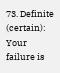73. Definite (certain): Your failure is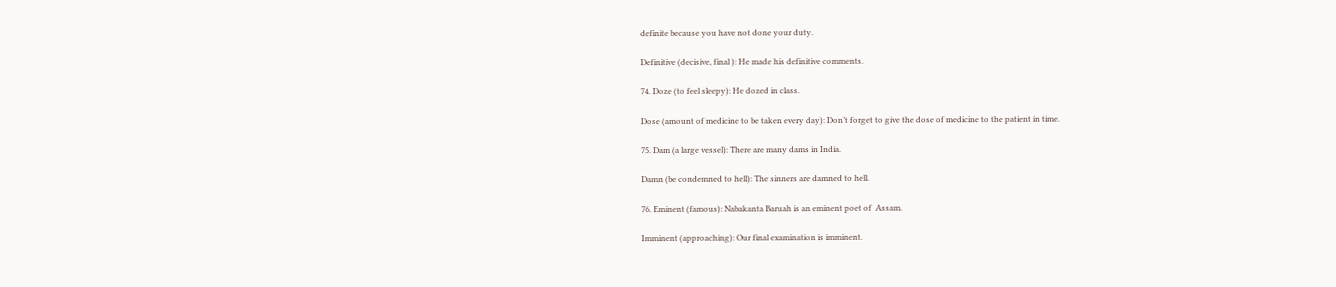definite because you have not done your duty.

Definitive (decisive, final ): He made his definitive comments.

74. Doze (to feel sleepy): He dozed in class.

Dose (amount of medicine to be taken every day): Don’t forget to give the dose of medicine to the patient in time.

75. Dam (a large vessel): There are many dams in India.

Damn (be condemned to hell): The sinners are damned to hell.

76. Eminent (famous): Nabakanta Baruah is an eminent poet of  Assam.

Imminent (approaching): Our final examination is imminent.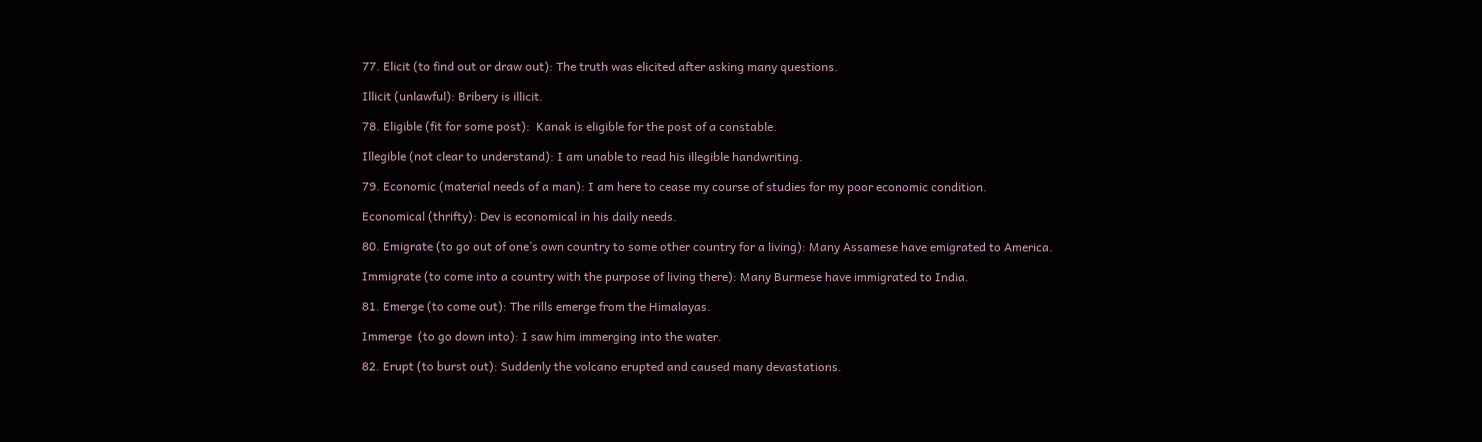77. Elicit (to find out or draw out): The truth was elicited after asking many questions.

Illicit (unlawful): Bribery is illicit.

78. Eligible (fit for some post):  Kanak is eligible for the post of a constable.

Illegible (not clear to understand): I am unable to read his illegible handwriting.

79. Economic (material needs of a man): I am here to cease my course of studies for my poor economic condition.

Economical (thrifty): Dev is economical in his daily needs.

80. Emigrate (to go out of one’s own country to some other country for a living): Many Assamese have emigrated to America.

Immigrate (to come into a country with the purpose of living there): Many Burmese have immigrated to India.

81. Emerge (to come out): The rills emerge from the Himalayas.

Immerge  (to go down into): I saw him immerging into the water.

82. Erupt (to burst out): Suddenly the volcano erupted and caused many devastations.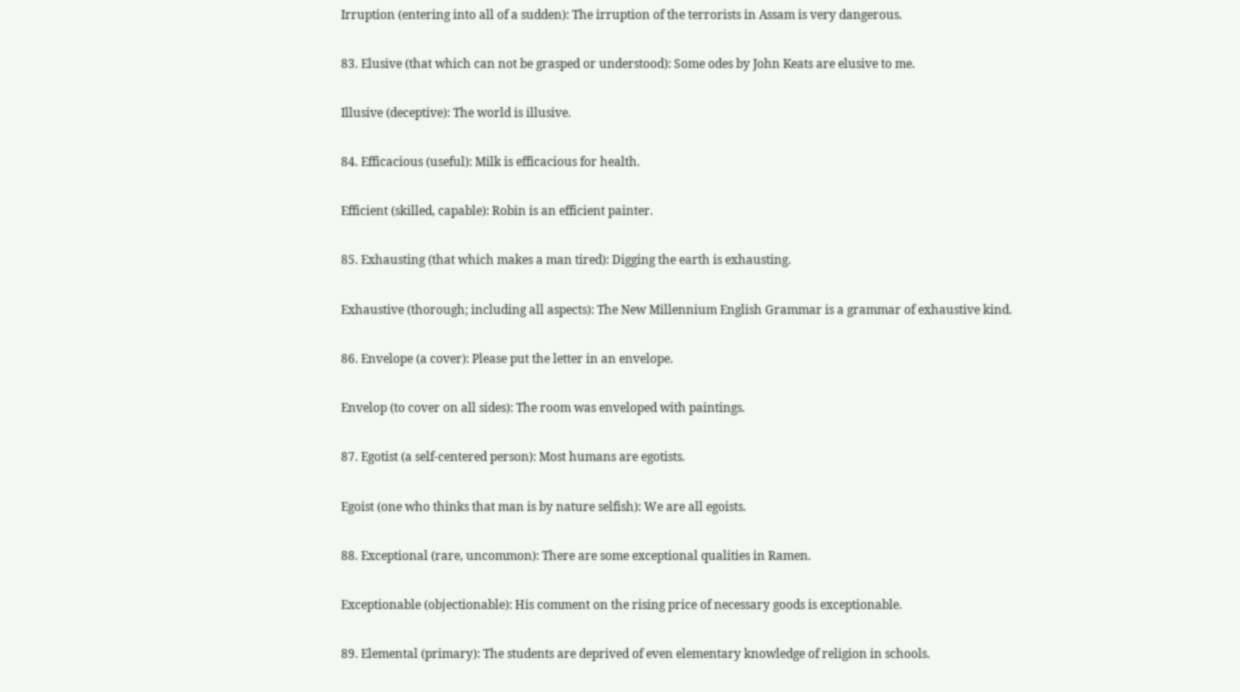Irruption (entering into all of a sudden): The irruption of the terrorists in Assam is very dangerous.

83. Elusive (that which can not be grasped or understood): Some odes by John Keats are elusive to me.

Illusive (deceptive): The world is illusive.

84. Efficacious (useful): Milk is efficacious for health.

Efficient (skilled, capable): Robin is an efficient painter.

85. Exhausting (that which makes a man tired): Digging the earth is exhausting.

Exhaustive (thorough; including all aspects): The New Millennium English Grammar is a grammar of exhaustive kind.

86. Envelope (a cover): Please put the letter in an envelope.

Envelop (to cover on all sides): The room was enveloped with paintings.

87. Egotist (a self-centered person): Most humans are egotists.

Egoist (one who thinks that man is by nature selfish): We are all egoists.

88. Exceptional (rare, uncommon): There are some exceptional qualities in Ramen.

Exceptionable (objectionable): His comment on the rising price of necessary goods is exceptionable.

89. Elemental (primary): The students are deprived of even elementary knowledge of religion in schools.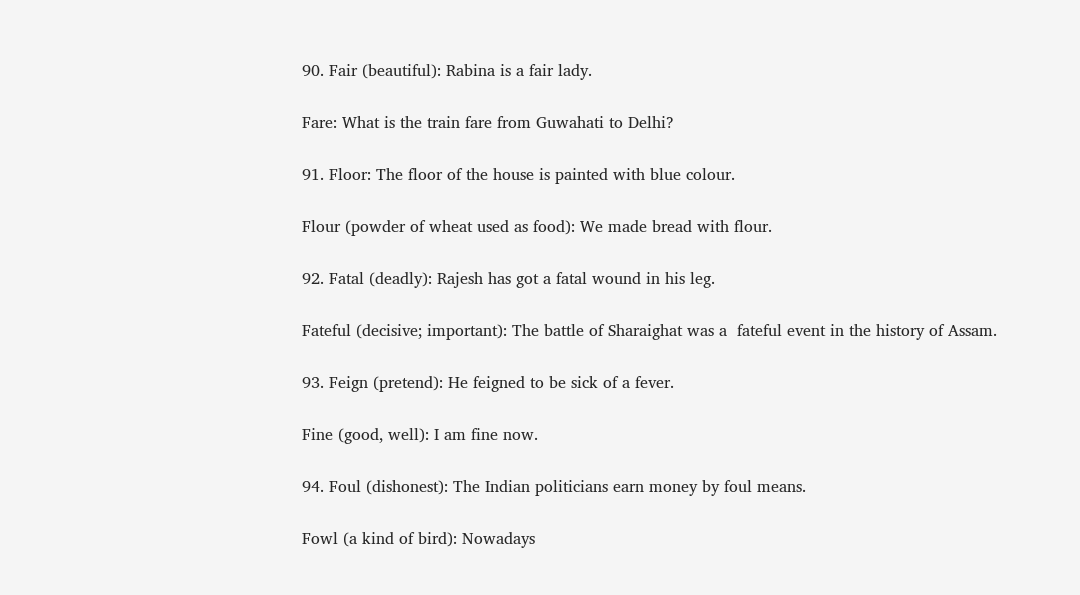90. Fair (beautiful): Rabina is a fair lady.

Fare: What is the train fare from Guwahati to Delhi?

91. Floor: The floor of the house is painted with blue colour.

Flour (powder of wheat used as food): We made bread with flour.

92. Fatal (deadly): Rajesh has got a fatal wound in his leg.

Fateful (decisive; important): The battle of Sharaighat was a  fateful event in the history of Assam.

93. Feign (pretend): He feigned to be sick of a fever.

Fine (good, well): I am fine now.

94. Foul (dishonest): The Indian politicians earn money by foul means.

Fowl (a kind of bird): Nowadays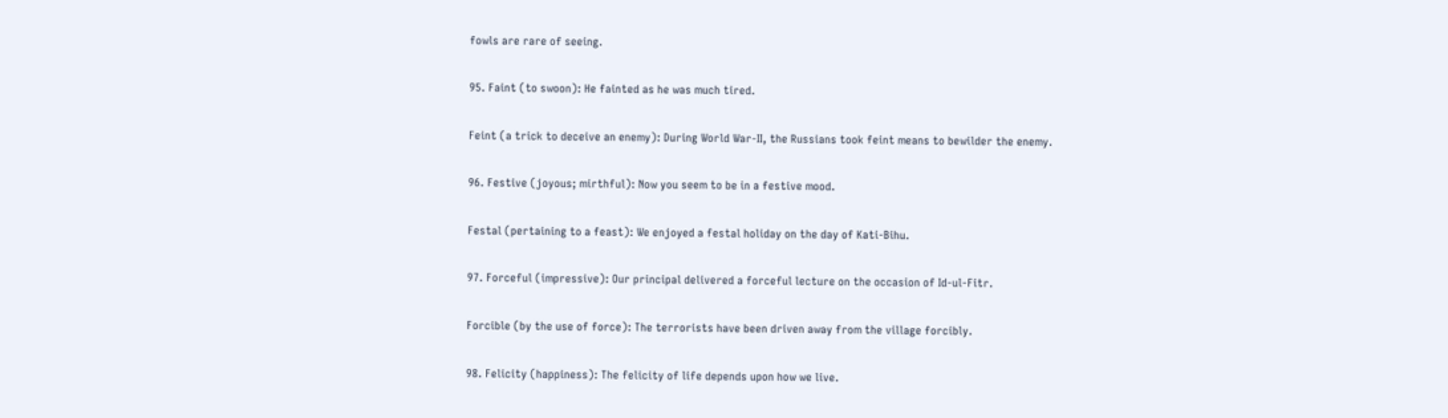fowls are rare of seeing.

95. Faint (to swoon): He fainted as he was much tired.

Feint (a trick to deceive an enemy): During World War-II, the Russians took feint means to bewilder the enemy.

96. Festive (joyous; mirthful): Now you seem to be in a festive mood.

Festal (pertaining to a feast): We enjoyed a festal holiday on the day of Kati-Bihu.

97. Forceful (impressive): Our principal delivered a forceful lecture on the occasion of Id-ul-Fitr.

Forcible (by the use of force): The terrorists have been driven away from the village forcibly.

98. Felicity (happiness): The felicity of life depends upon how we live.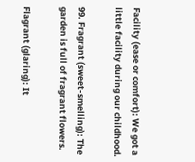Facility (ease or comfort): We got a little facility during our childhood.

99. Fragrant (sweet-smelling): The garden is full of fragrant flowers.

Flagrant (glaring): It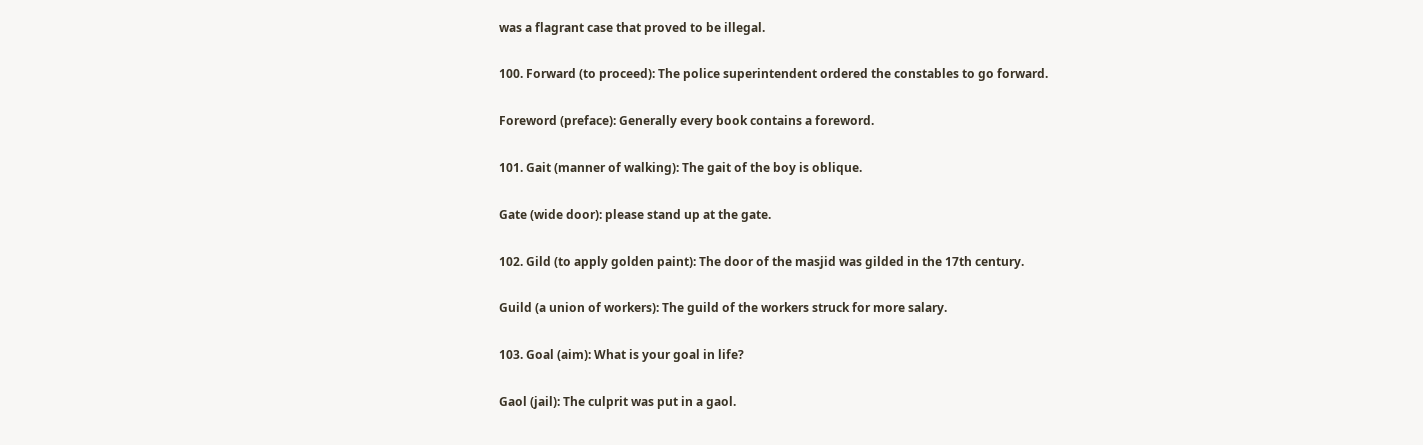was a flagrant case that proved to be illegal.

100. Forward (to proceed): The police superintendent ordered the constables to go forward.

Foreword (preface): Generally every book contains a foreword.

101. Gait (manner of walking): The gait of the boy is oblique.

Gate (wide door): please stand up at the gate.

102. Gild (to apply golden paint): The door of the masjid was gilded in the 17th century.

Guild (a union of workers): The guild of the workers struck for more salary.

103. Goal (aim): What is your goal in life?

Gaol (jail): The culprit was put in a gaol.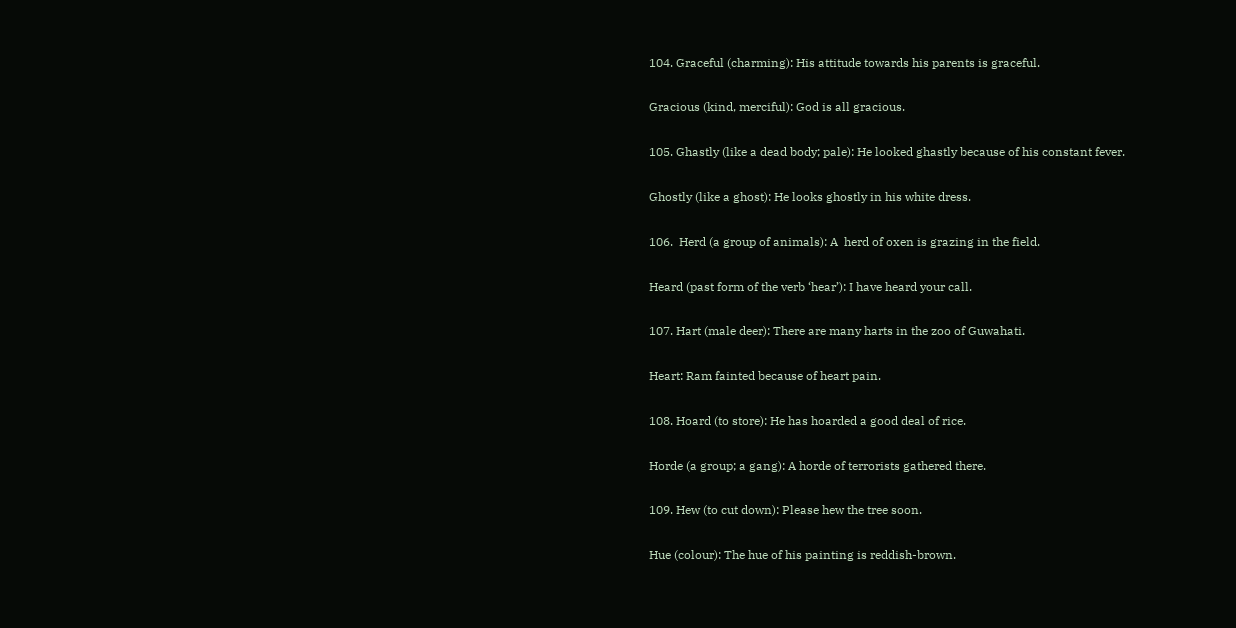104. Graceful (charming): His attitude towards his parents is graceful.

Gracious (kind, merciful): God is all gracious.

105. Ghastly (like a dead body; pale): He looked ghastly because of his constant fever.

Ghostly (like a ghost): He looks ghostly in his white dress.

106.  Herd (a group of animals): A  herd of oxen is grazing in the field.

Heard (past form of the verb ‘hear’): I have heard your call.

107. Hart (male deer): There are many harts in the zoo of Guwahati.

Heart: Ram fainted because of heart pain.

108. Hoard (to store): He has hoarded a good deal of rice.

Horde (a group; a gang): A horde of terrorists gathered there.

109. Hew (to cut down): Please hew the tree soon.

Hue (colour): The hue of his painting is reddish-brown.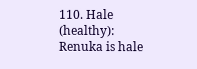110. Hale (healthy): Renuka is hale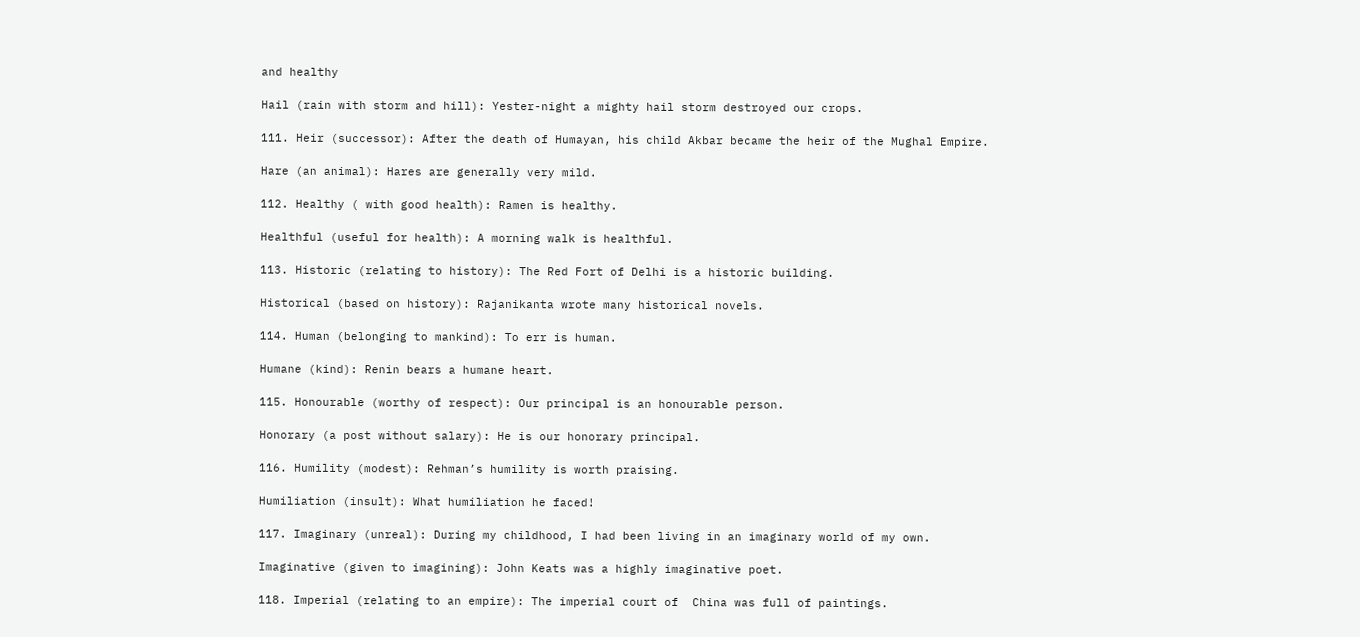and healthy

Hail (rain with storm and hill): Yester-night a mighty hail storm destroyed our crops.

111. Heir (successor): After the death of Humayan, his child Akbar became the heir of the Mughal Empire.

Hare (an animal): Hares are generally very mild.

112. Healthy ( with good health): Ramen is healthy.

Healthful (useful for health): A morning walk is healthful.

113. Historic (relating to history): The Red Fort of Delhi is a historic building.

Historical (based on history): Rajanikanta wrote many historical novels.

114. Human (belonging to mankind): To err is human.

Humane (kind): Renin bears a humane heart.

115. Honourable (worthy of respect): Our principal is an honourable person.

Honorary (a post without salary): He is our honorary principal.

116. Humility (modest): Rehman’s humility is worth praising.

Humiliation (insult): What humiliation he faced!

117. Imaginary (unreal): During my childhood, I had been living in an imaginary world of my own.

Imaginative (given to imagining): John Keats was a highly imaginative poet.

118. Imperial (relating to an empire): The imperial court of  China was full of paintings.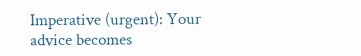Imperative (urgent): Your advice becomes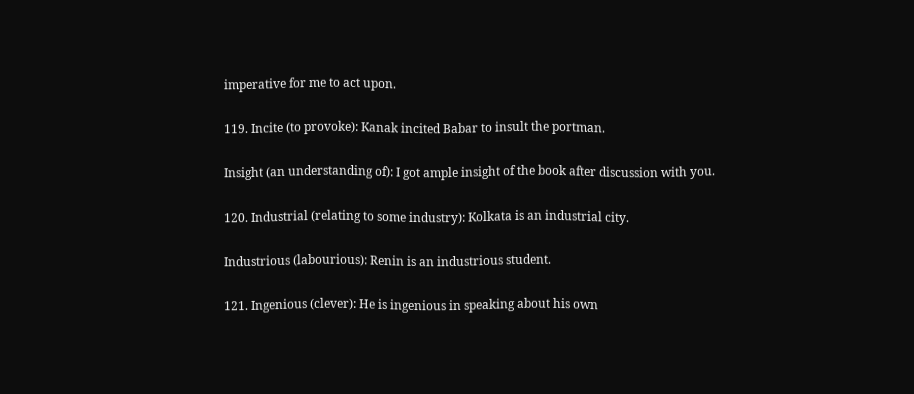imperative for me to act upon.

119. Incite (to provoke): Kanak incited Babar to insult the portman.

Insight (an understanding of): I got ample insight of the book after discussion with you.

120. Industrial (relating to some industry): Kolkata is an industrial city.

Industrious (labourious): Renin is an industrious student.

121. Ingenious (clever): He is ingenious in speaking about his own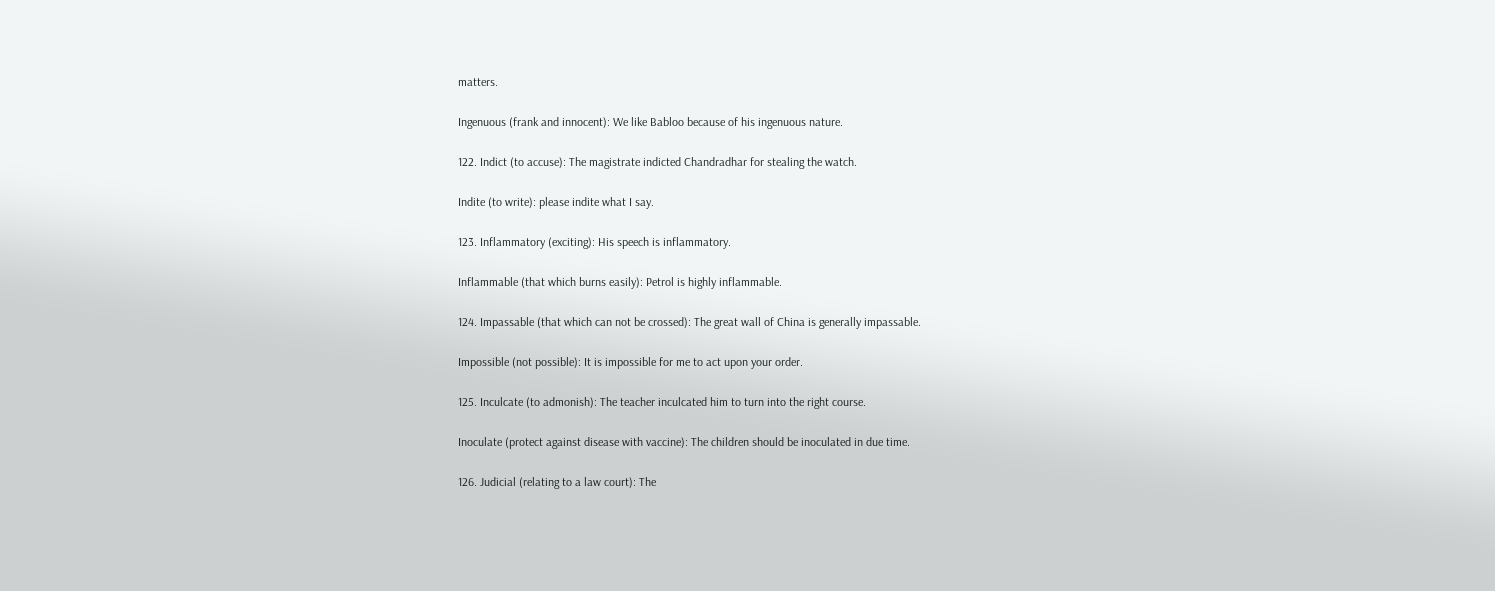matters.

Ingenuous (frank and innocent): We like Babloo because of his ingenuous nature.

122. Indict (to accuse): The magistrate indicted Chandradhar for stealing the watch.

Indite (to write): please indite what I say.

123. Inflammatory (exciting): His speech is inflammatory.

Inflammable (that which burns easily): Petrol is highly inflammable.

124. Impassable (that which can not be crossed): The great wall of China is generally impassable.

Impossible (not possible): It is impossible for me to act upon your order.

125. Inculcate (to admonish): The teacher inculcated him to turn into the right course.

Inoculate (protect against disease with vaccine): The children should be inoculated in due time.

126. Judicial (relating to a law court): The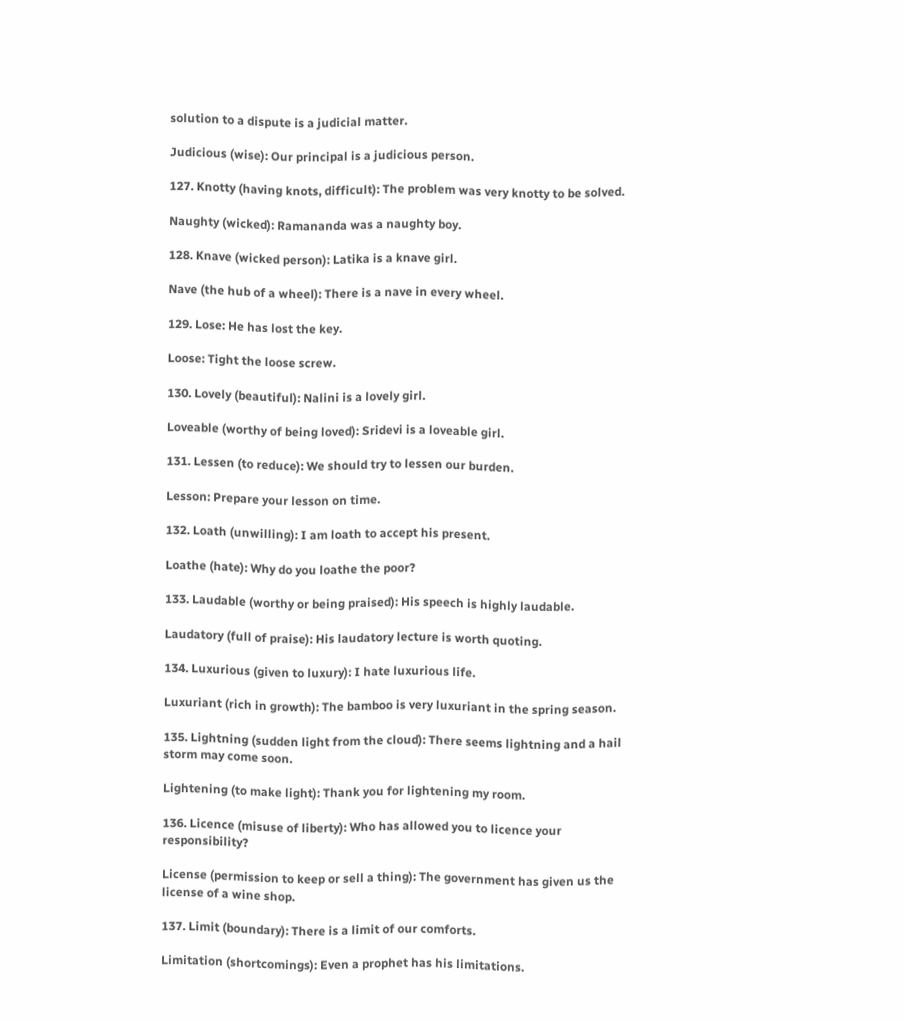solution to a dispute is a judicial matter.

Judicious (wise): Our principal is a judicious person.

127. Knotty (having knots, difficult): The problem was very knotty to be solved.

Naughty (wicked): Ramananda was a naughty boy.

128. Knave (wicked person): Latika is a knave girl.

Nave (the hub of a wheel): There is a nave in every wheel.

129. Lose: He has lost the key.

Loose: Tight the loose screw.

130. Lovely (beautiful): Nalini is a lovely girl.

Loveable (worthy of being loved): Sridevi is a loveable girl.

131. Lessen (to reduce): We should try to lessen our burden.

Lesson: Prepare your lesson on time.

132. Loath (unwilling): I am loath to accept his present.

Loathe (hate): Why do you loathe the poor?

133. Laudable (worthy or being praised): His speech is highly laudable.

Laudatory (full of praise): His laudatory lecture is worth quoting.

134. Luxurious (given to luxury): I hate luxurious life.

Luxuriant (rich in growth): The bamboo is very luxuriant in the spring season.

135. Lightning (sudden light from the cloud): There seems lightning and a hail storm may come soon.

Lightening (to make light): Thank you for lightening my room.

136. Licence (misuse of liberty): Who has allowed you to licence your responsibility?

License (permission to keep or sell a thing): The government has given us the license of a wine shop.

137. Limit (boundary): There is a limit of our comforts.

Limitation (shortcomings): Even a prophet has his limitations.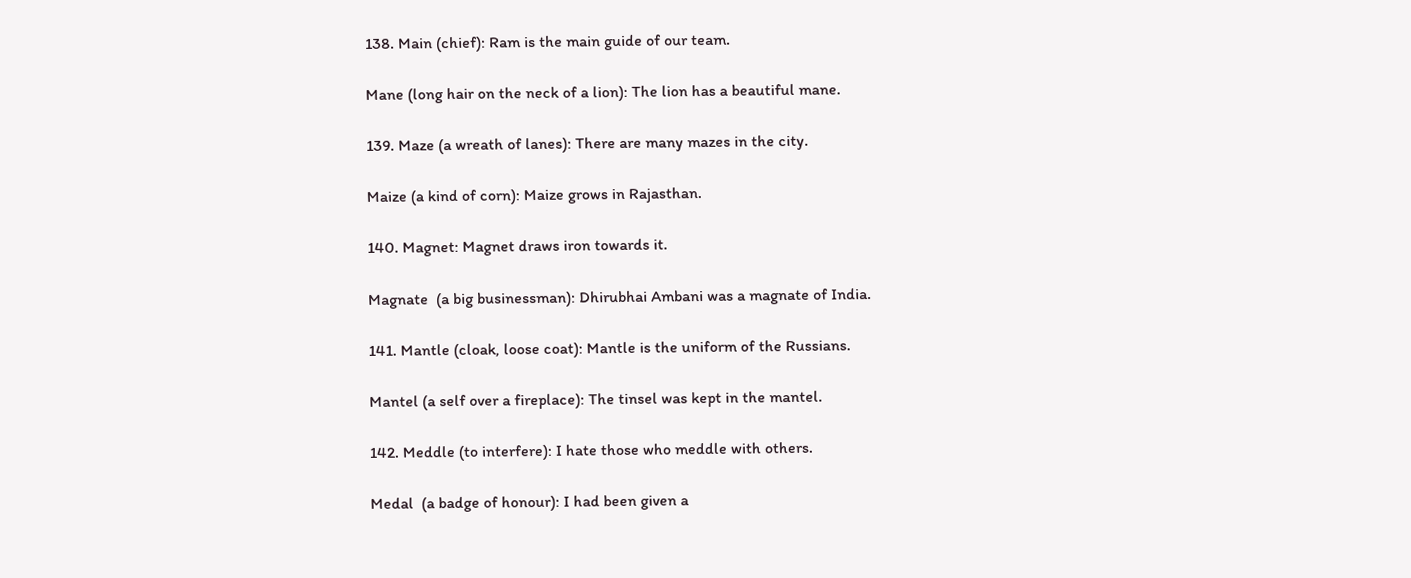138. Main (chief): Ram is the main guide of our team.

Mane (long hair on the neck of a lion): The lion has a beautiful mane.

139. Maze (a wreath of lanes): There are many mazes in the city.

Maize (a kind of corn): Maize grows in Rajasthan.

140. Magnet: Magnet draws iron towards it.

Magnate  (a big businessman): Dhirubhai Ambani was a magnate of India.

141. Mantle (cloak, loose coat): Mantle is the uniform of the Russians.

Mantel (a self over a fireplace): The tinsel was kept in the mantel.

142. Meddle (to interfere): I hate those who meddle with others.

Medal  (a badge of honour): I had been given a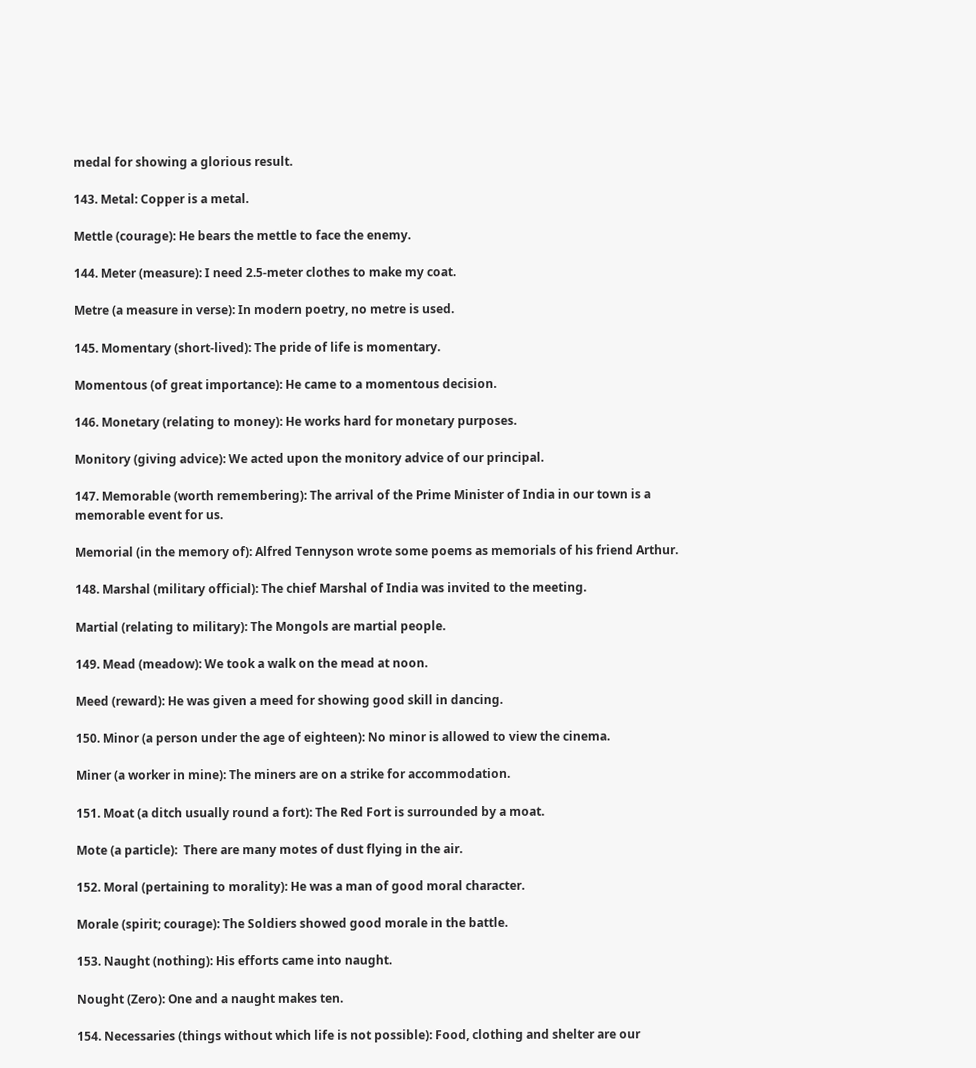medal for showing a glorious result.

143. Metal: Copper is a metal.

Mettle (courage): He bears the mettle to face the enemy.

144. Meter (measure): I need 2.5-meter clothes to make my coat.

Metre (a measure in verse): In modern poetry, no metre is used.

145. Momentary (short-lived): The pride of life is momentary.

Momentous (of great importance): He came to a momentous decision.

146. Monetary (relating to money): He works hard for monetary purposes.

Monitory (giving advice): We acted upon the monitory advice of our principal.

147. Memorable (worth remembering): The arrival of the Prime Minister of India in our town is a memorable event for us.

Memorial (in the memory of): Alfred Tennyson wrote some poems as memorials of his friend Arthur.

148. Marshal (military official): The chief Marshal of India was invited to the meeting.

Martial (relating to military): The Mongols are martial people.

149. Mead (meadow): We took a walk on the mead at noon.

Meed (reward): He was given a meed for showing good skill in dancing.

150. Minor (a person under the age of eighteen): No minor is allowed to view the cinema.

Miner (a worker in mine): The miners are on a strike for accommodation.

151. Moat (a ditch usually round a fort): The Red Fort is surrounded by a moat.

Mote (a particle):  There are many motes of dust flying in the air.

152. Moral (pertaining to morality): He was a man of good moral character.

Morale (spirit; courage): The Soldiers showed good morale in the battle.

153. Naught (nothing): His efforts came into naught.

Nought (Zero): One and a naught makes ten.

154. Necessaries (things without which life is not possible): Food, clothing and shelter are our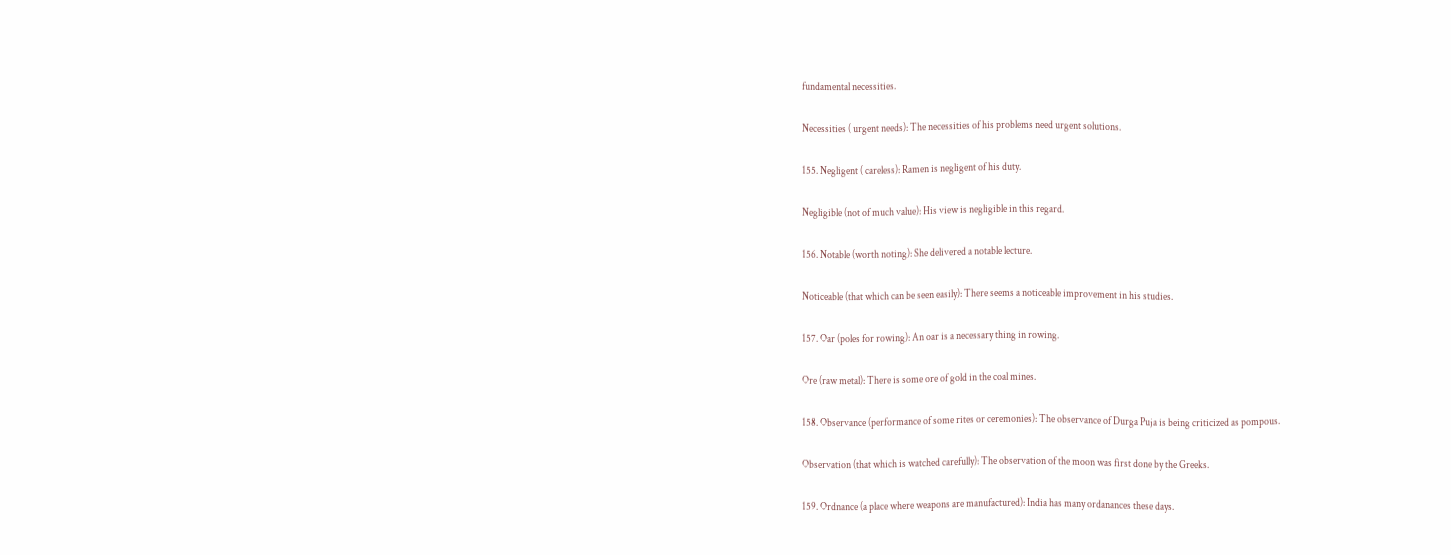fundamental necessities.

Necessities ( urgent needs): The necessities of his problems need urgent solutions.

155. Negligent ( careless): Ramen is negligent of his duty.

Negligible (not of much value): His view is negligible in this regard.

156. Notable (worth noting): She delivered a notable lecture.

Noticeable (that which can be seen easily): There seems a noticeable improvement in his studies.

157. Oar (poles for rowing): An oar is a necessary thing in rowing.

Ore (raw metal): There is some ore of gold in the coal mines.

158. Observance (performance of some rites or ceremonies): The observance of Durga Puja is being criticized as pompous.

Observation (that which is watched carefully): The observation of the moon was first done by the Greeks.

159. Ordnance (a place where weapons are manufactured): India has many ordanances these days.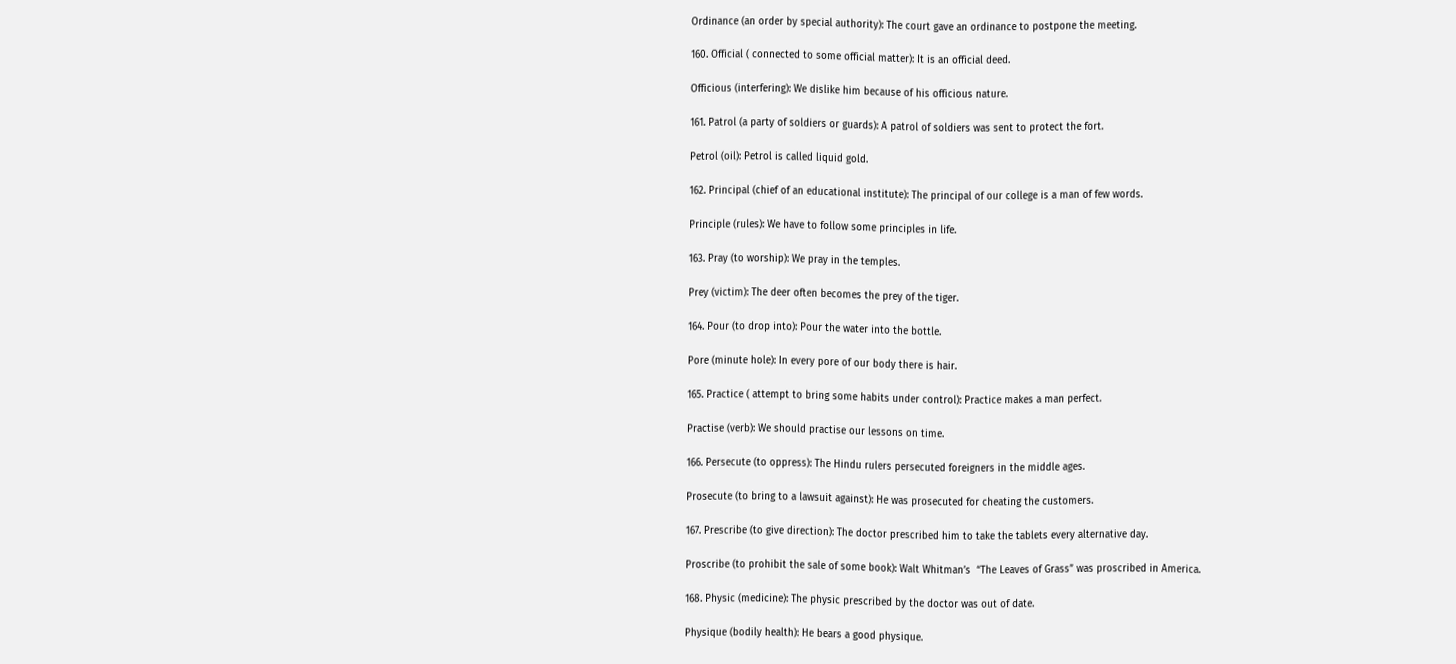Ordinance (an order by special authority): The court gave an ordinance to postpone the meeting.

160. Official ( connected to some official matter): It is an official deed.

Officious (interfering): We dislike him because of his officious nature.

161. Patrol (a party of soldiers or guards): A patrol of soldiers was sent to protect the fort.

Petrol (oil): Petrol is called liquid gold.

162. Principal (chief of an educational institute): The principal of our college is a man of few words.

Principle (rules): We have to follow some principles in life.

163. Pray (to worship): We pray in the temples.

Prey (victim): The deer often becomes the prey of the tiger.

164. Pour (to drop into): Pour the water into the bottle.

Pore (minute hole): In every pore of our body there is hair.

165. Practice ( attempt to bring some habits under control): Practice makes a man perfect.

Practise (verb): We should practise our lessons on time.

166. Persecute (to oppress): The Hindu rulers persecuted foreigners in the middle ages.

Prosecute (to bring to a lawsuit against): He was prosecuted for cheating the customers.

167. Prescribe (to give direction): The doctor prescribed him to take the tablets every alternative day.

Proscribe (to prohibit the sale of some book): Walt Whitman’s  “The Leaves of Grass” was proscribed in America.

168. Physic (medicine): The physic prescribed by the doctor was out of date.

Physique (bodily health): He bears a good physique.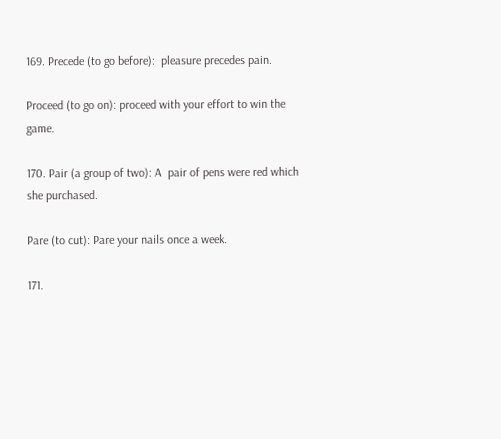169. Precede (to go before):  pleasure precedes pain.

Proceed (to go on): proceed with your effort to win the game.

170. Pair (a group of two): A  pair of pens were red which she purchased.

Pare (to cut): Pare your nails once a week.

171.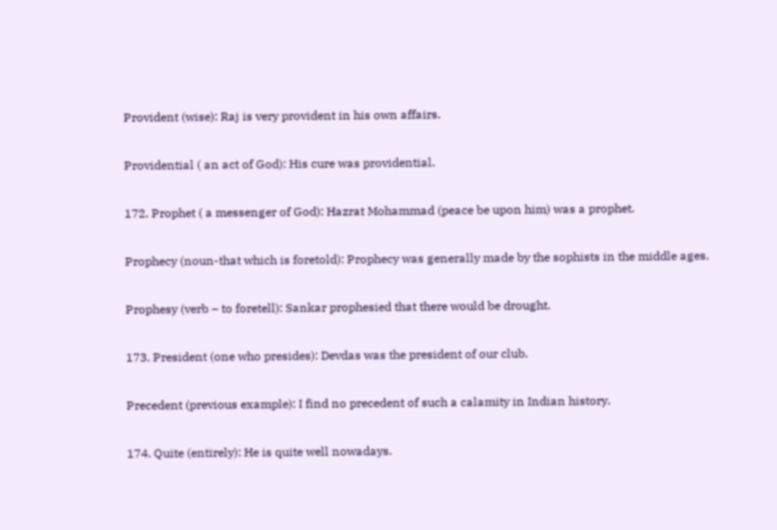Provident (wise): Raj is very provident in his own affairs.

Providential ( an act of God): His cure was providential.

172. Prophet ( a messenger of God): Hazrat Mohammad (peace be upon him) was a prophet.

Prophecy (noun-that which is foretold): Prophecy was generally made by the sophists in the middle ages.

Prophesy (verb – to foretell): Sankar prophesied that there would be drought.

173. President (one who presides): Devdas was the president of our club.

Precedent (previous example): I find no precedent of such a calamity in Indian history.

174. Quite (entirely): He is quite well nowadays.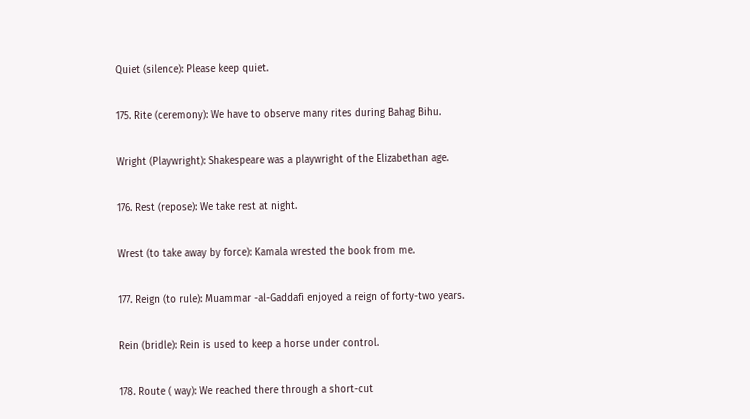Quiet (silence): Please keep quiet.

175. Rite (ceremony): We have to observe many rites during Bahag Bihu.

Wright (Playwright): Shakespeare was a playwright of the Elizabethan age.

176. Rest (repose): We take rest at night.

Wrest (to take away by force): Kamala wrested the book from me.

177. Reign (to rule): Muammar -al-Gaddafi enjoyed a reign of forty-two years.

Rein (bridle): Rein is used to keep a horse under control.

178. Route ( way): We reached there through a short-cut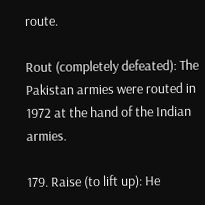route.

Rout (completely defeated): The Pakistan armies were routed in 1972 at the hand of the Indian armies.

179. Raise (to lift up): He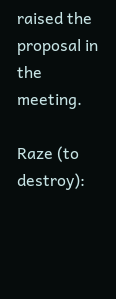raised the proposal in the meeting.

Raze (to destroy):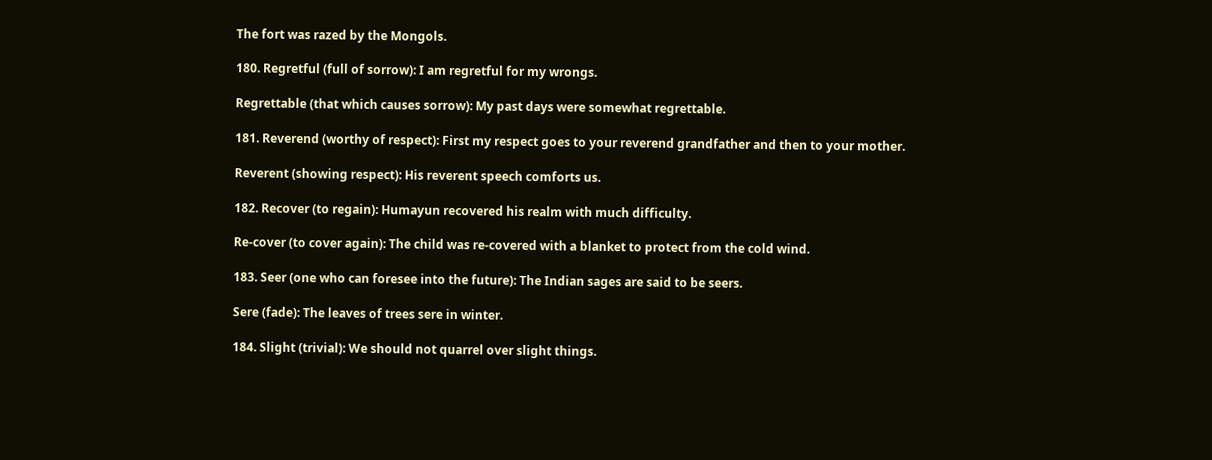The fort was razed by the Mongols.

180. Regretful (full of sorrow): I am regretful for my wrongs.

Regrettable (that which causes sorrow): My past days were somewhat regrettable.

181. Reverend (worthy of respect): First my respect goes to your reverend grandfather and then to your mother.

Reverent (showing respect): His reverent speech comforts us.

182. Recover (to regain): Humayun recovered his realm with much difficulty.

Re-cover (to cover again): The child was re-covered with a blanket to protect from the cold wind.

183. Seer (one who can foresee into the future): The Indian sages are said to be seers.

Sere (fade): The leaves of trees sere in winter.

184. Slight (trivial): We should not quarrel over slight things.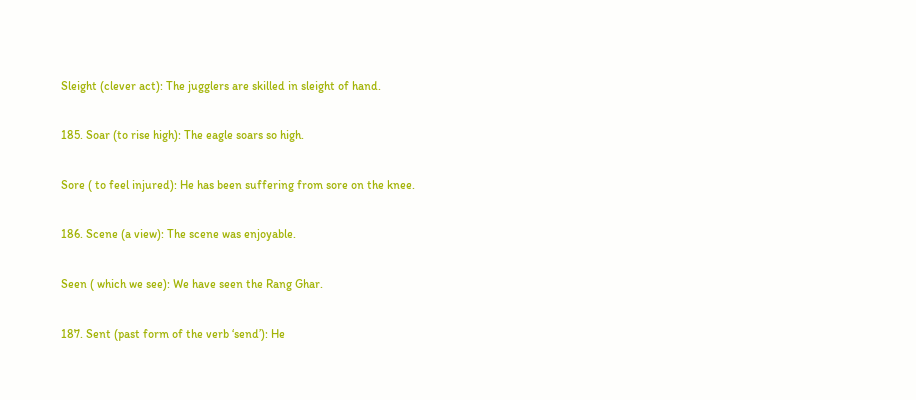Sleight (clever act): The jugglers are skilled in sleight of hand.

185. Soar (to rise high): The eagle soars so high.

Sore ( to feel injured): He has been suffering from sore on the knee.

186. Scene (a view): The scene was enjoyable.

Seen ( which we see): We have seen the Rang Ghar.

187. Sent (past form of the verb ‘send’): He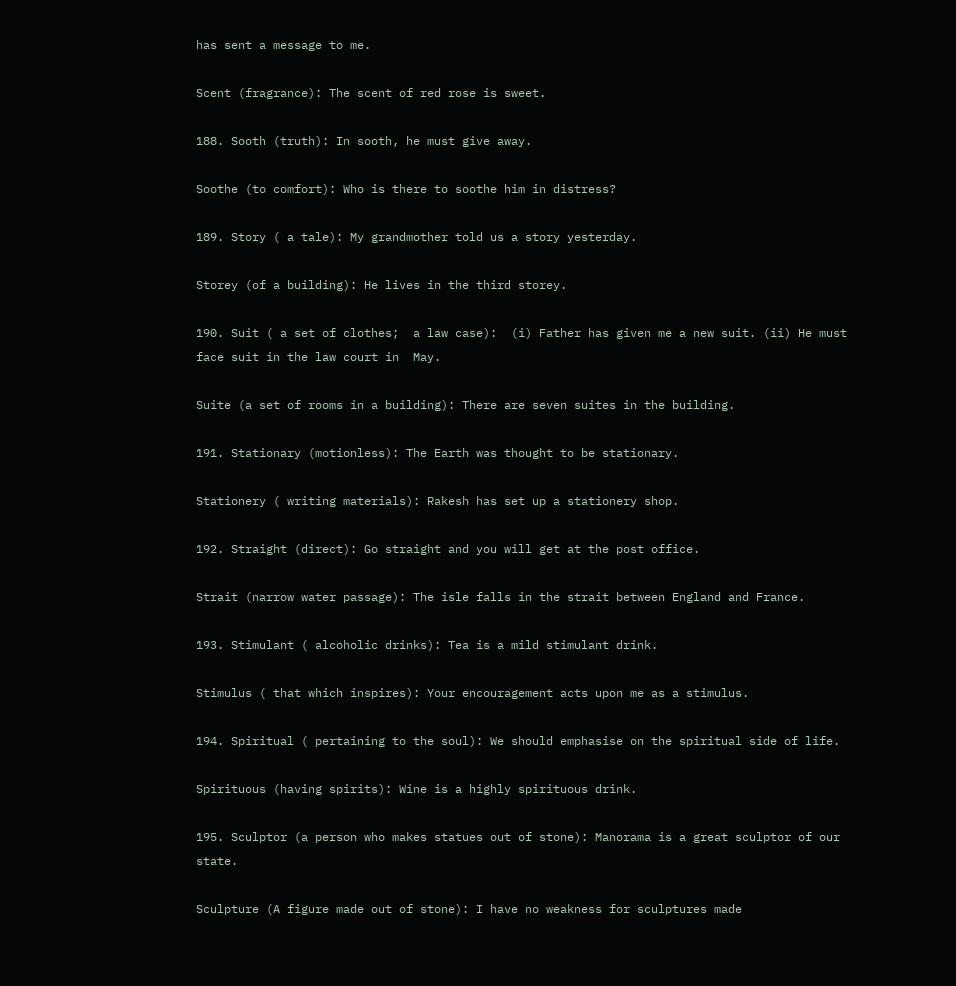has sent a message to me.

Scent (fragrance): The scent of red rose is sweet.

188. Sooth (truth): In sooth, he must give away.

Soothe (to comfort): Who is there to soothe him in distress?

189. Story ( a tale): My grandmother told us a story yesterday.

Storey (of a building): He lives in the third storey.

190. Suit ( a set of clothes;  a law case):  (i) Father has given me a new suit. (ii) He must face suit in the law court in  May.

Suite (a set of rooms in a building): There are seven suites in the building.

191. Stationary (motionless): The Earth was thought to be stationary.

Stationery ( writing materials): Rakesh has set up a stationery shop.

192. Straight (direct): Go straight and you will get at the post office.

Strait (narrow water passage): The isle falls in the strait between England and France.

193. Stimulant ( alcoholic drinks): Tea is a mild stimulant drink.

Stimulus ( that which inspires): Your encouragement acts upon me as a stimulus.

194. Spiritual ( pertaining to the soul): We should emphasise on the spiritual side of life.

Spirituous (having spirits): Wine is a highly spirituous drink.

195. Sculptor (a person who makes statues out of stone): Manorama is a great sculptor of our state.

Sculpture (A figure made out of stone): I have no weakness for sculptures made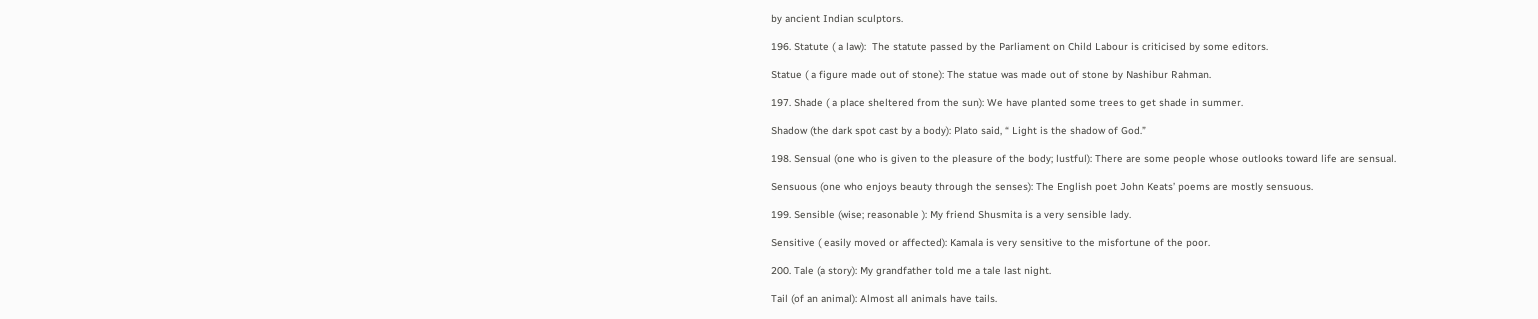by ancient Indian sculptors.

196. Statute ( a law):  The statute passed by the Parliament on Child Labour is criticised by some editors.

Statue ( a figure made out of stone): The statue was made out of stone by Nashibur Rahman.

197. Shade ( a place sheltered from the sun): We have planted some trees to get shade in summer.

Shadow (the dark spot cast by a body): Plato said, “ Light is the shadow of God.”

198. Sensual (one who is given to the pleasure of the body; lustful): There are some people whose outlooks toward life are sensual.

Sensuous (one who enjoys beauty through the senses): The English poet John Keats’ poems are mostly sensuous.

199. Sensible (wise; reasonable ): My friend Shusmita is a very sensible lady.

Sensitive ( easily moved or affected): Kamala is very sensitive to the misfortune of the poor.

200. Tale (a story): My grandfather told me a tale last night.

Tail (of an animal): Almost all animals have tails.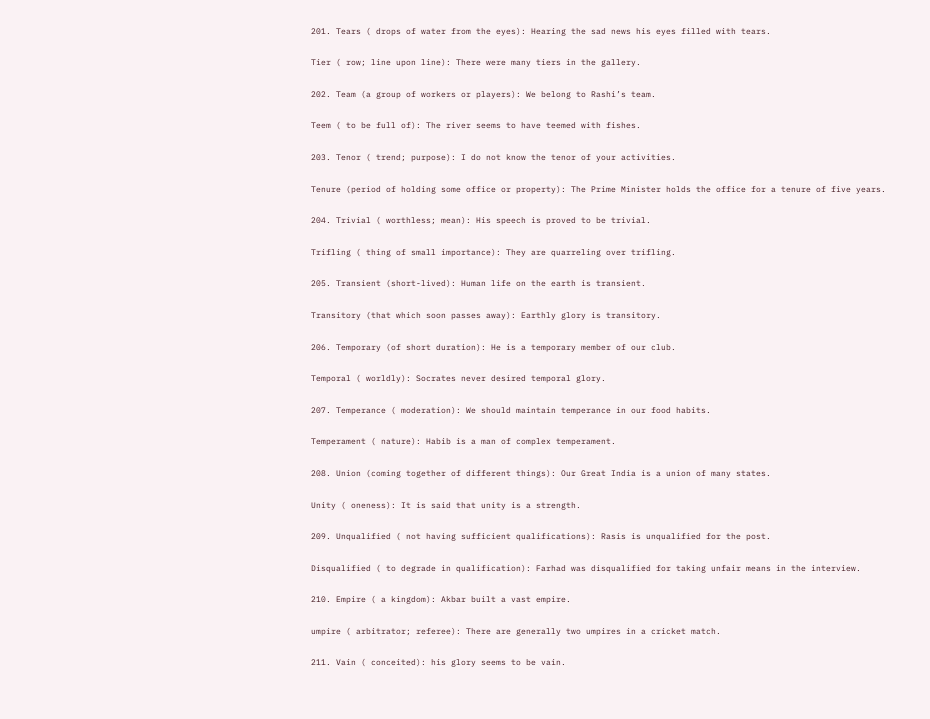201. Tears ( drops of water from the eyes): Hearing the sad news his eyes filled with tears.

Tier ( row; line upon line): There were many tiers in the gallery.

202. Team (a group of workers or players): We belong to Rashi’s team.

Teem ( to be full of): The river seems to have teemed with fishes.

203. Tenor ( trend; purpose): I do not know the tenor of your activities.

Tenure (period of holding some office or property): The Prime Minister holds the office for a tenure of five years.

204. Trivial ( worthless; mean): His speech is proved to be trivial.

Trifling ( thing of small importance): They are quarreling over trifling.

205. Transient (short-lived): Human life on the earth is transient.

Transitory (that which soon passes away): Earthly glory is transitory.

206. Temporary (of short duration): He is a temporary member of our club.

Temporal ( worldly): Socrates never desired temporal glory.

207. Temperance ( moderation): We should maintain temperance in our food habits.

Temperament ( nature): Habib is a man of complex temperament.

208. Union (coming together of different things): Our Great India is a union of many states.

Unity ( oneness): It is said that unity is a strength.

209. Unqualified ( not having sufficient qualifications): Rasis is unqualified for the post.

Disqualified ( to degrade in qualification): Farhad was disqualified for taking unfair means in the interview.

210. Empire ( a kingdom): Akbar built a vast empire.

umpire ( arbitrator; referee): There are generally two umpires in a cricket match.

211. Vain ( conceited): his glory seems to be vain.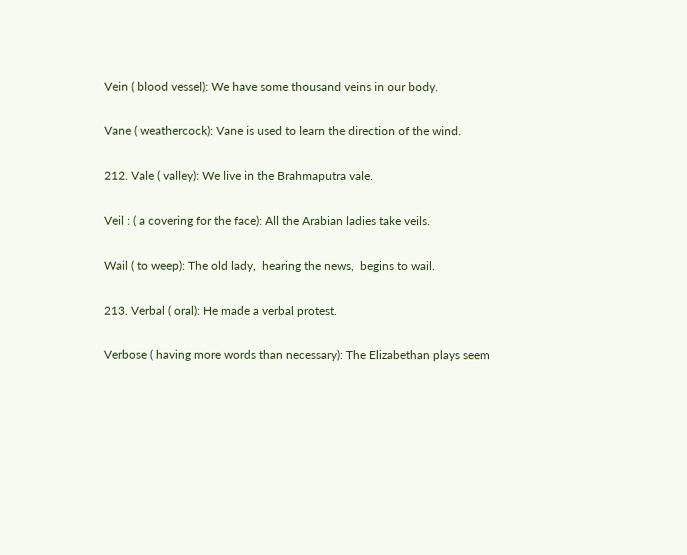Vein ( blood vessel): We have some thousand veins in our body.

Vane ( weathercock): Vane is used to learn the direction of the wind.

212. Vale ( valley): We live in the Brahmaputra vale.

Veil : ( a covering for the face): All the Arabian ladies take veils.

Wail ( to weep): The old lady,  hearing the news,  begins to wail.

213. Verbal ( oral): He made a verbal protest.

Verbose ( having more words than necessary): The Elizabethan plays seem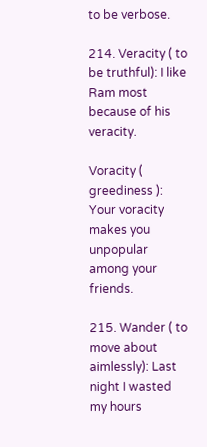to be verbose.

214. Veracity ( to be truthful): I like Ram most because of his veracity.

Voracity ( greediness ): Your voracity makes you unpopular among your friends.

215. Wander ( to move about aimlessly): Last night I wasted my hours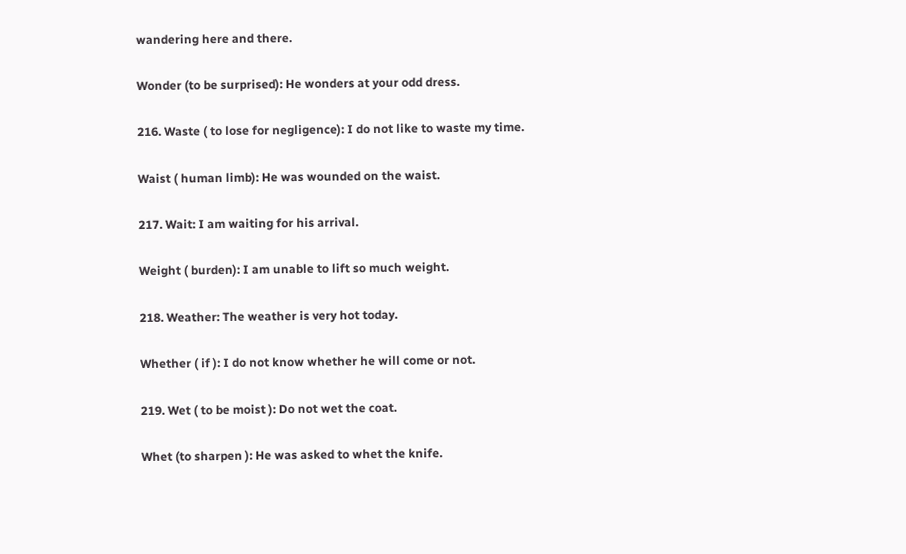wandering here and there.

Wonder (to be surprised): He wonders at your odd dress.

216. Waste ( to lose for negligence): I do not like to waste my time.

Waist ( human limb): He was wounded on the waist.

217. Wait: I am waiting for his arrival.

Weight ( burden): I am unable to lift so much weight.

218. Weather: The weather is very hot today.

Whether ( if ): I do not know whether he will come or not.

219. Wet ( to be moist ): Do not wet the coat.

Whet (to sharpen ): He was asked to whet the knife.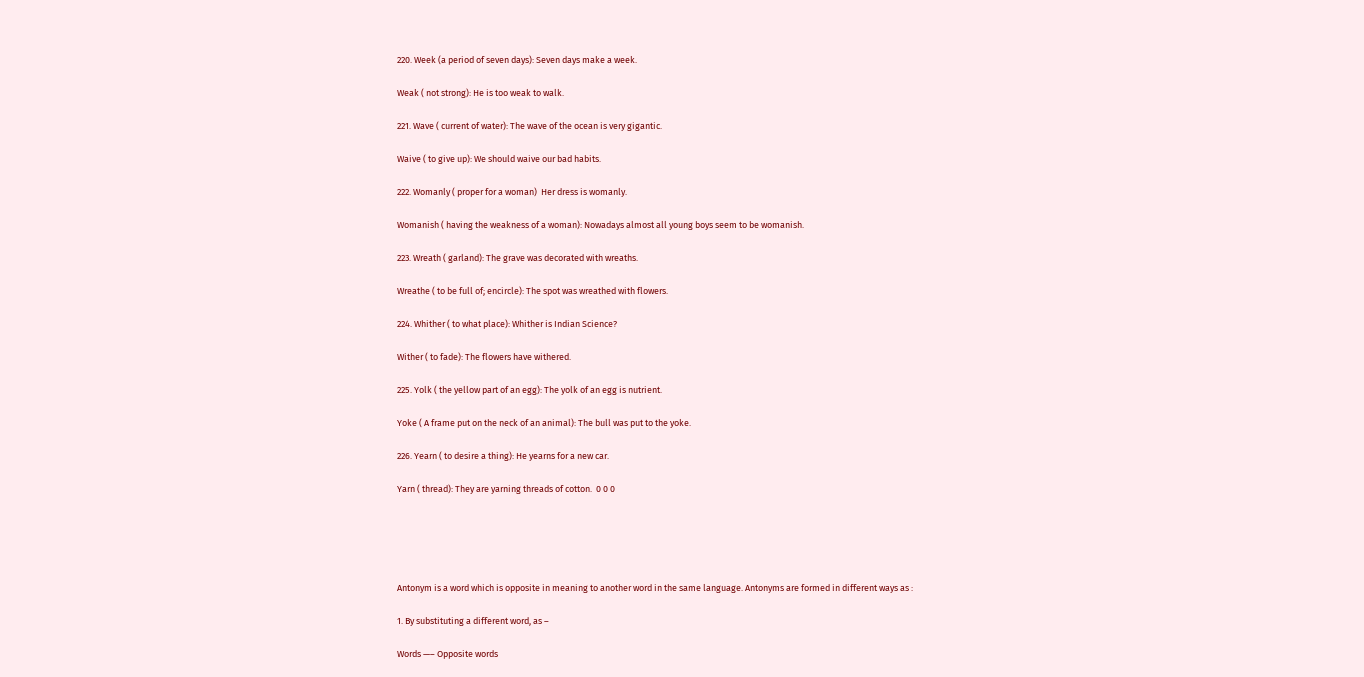220. Week (a period of seven days): Seven days make a week.

Weak ( not strong): He is too weak to walk.

221. Wave ( current of water): The wave of the ocean is very gigantic.

Waive ( to give up): We should waive our bad habits.

222. Womanly ( proper for a woman)  Her dress is womanly.

Womanish ( having the weakness of a woman): Nowadays almost all young boys seem to be womanish.

223. Wreath ( garland): The grave was decorated with wreaths.

Wreathe ( to be full of; encircle): The spot was wreathed with flowers.

224. Whither ( to what place): Whither is Indian Science?

Wither ( to fade): The flowers have withered.

225. Yolk ( the yellow part of an egg): The yolk of an egg is nutrient.

Yoke ( A frame put on the neck of an animal): The bull was put to the yoke.

226. Yearn ( to desire a thing): He yearns for a new car.

Yarn ( thread): They are yarning threads of cotton.  0 0 0





Antonym is a word which is opposite in meaning to another word in the same language. Antonyms are formed in different ways as :

1. By substituting a different word, as –

Words —– Opposite words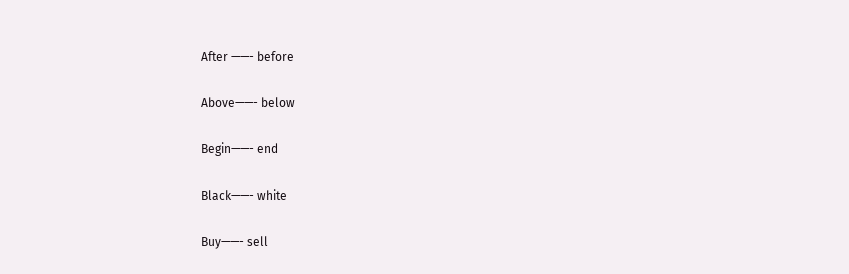After ——- before

Above——- below

Begin——- end

Black——- white

Buy——- sell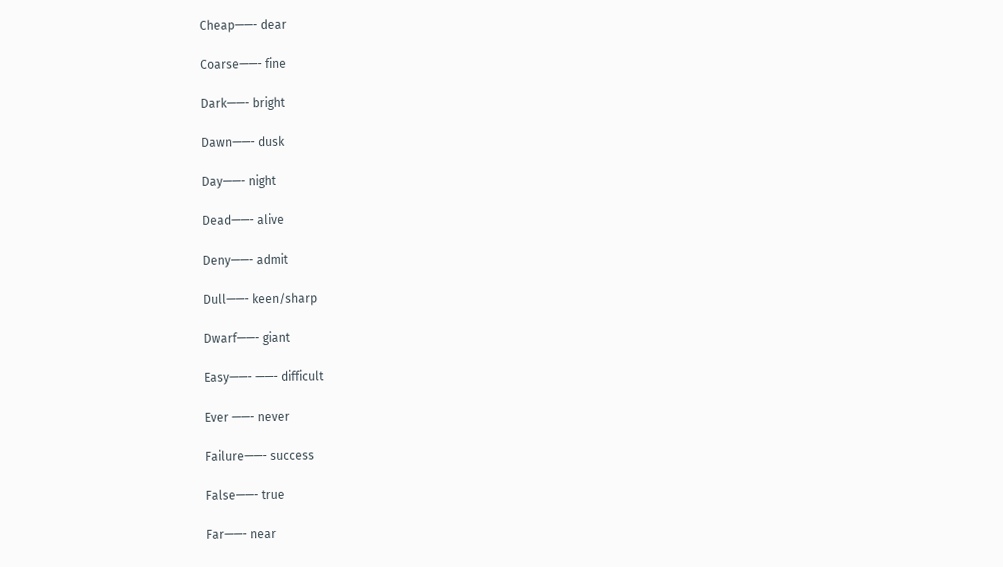Cheap——- dear

Coarse——- fine

Dark——- bright

Dawn——- dusk

Day——- night

Dead——- alive

Deny——- admit

Dull——- keen/sharp

Dwarf——- giant

Easy——- ——- difficult

Ever ——- never

Failure——- success

False——- true

Far——- near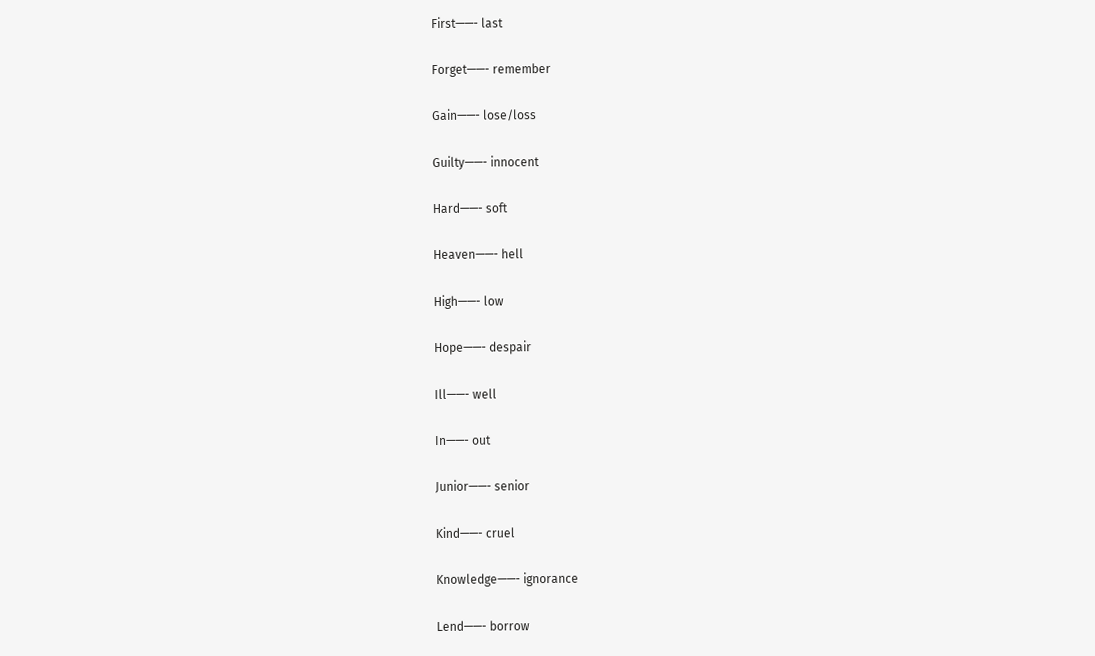First——- last

Forget——- remember

Gain——- lose/loss

Guilty——- innocent

Hard——- soft

Heaven——- hell

High——- low

Hope——- despair

Ill——- well

In——- out

Junior——- senior

Kind——- cruel

Knowledge——- ignorance

Lend——- borrow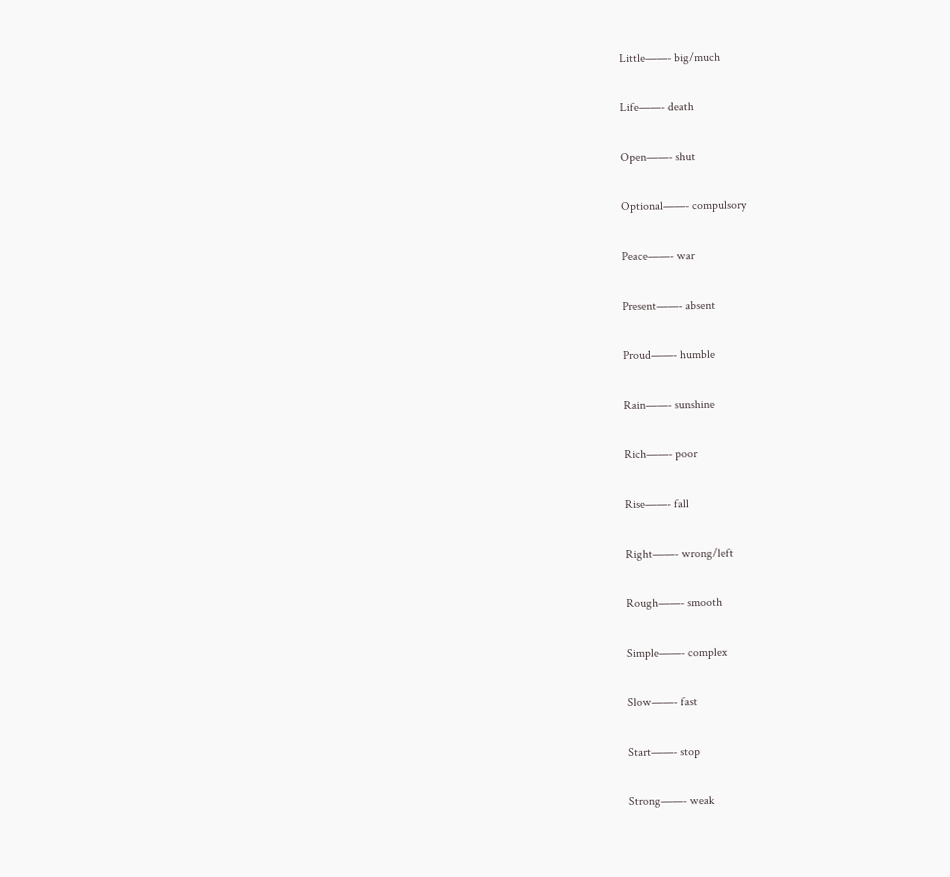Little——- big/much

Life——- death

Open——- shut

Optional——- compulsory

Peace——- war

Present——- absent

Proud——- humble

Rain——- sunshine

Rich——- poor

Rise——- fall

Right——- wrong/left

Rough——- smooth

Simple——- complex

Slow——- fast

Start——- stop

Strong——- weak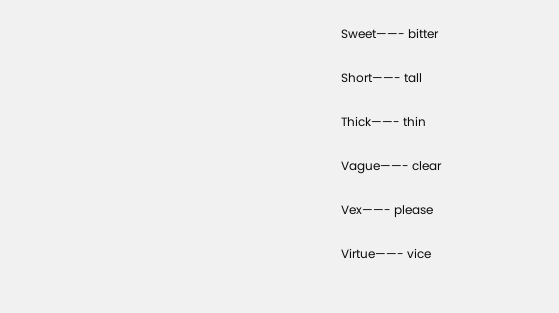Sweet——- bitter

Short——- tall

Thick——- thin

Vague——- clear

Vex——- please

Virtue——- vice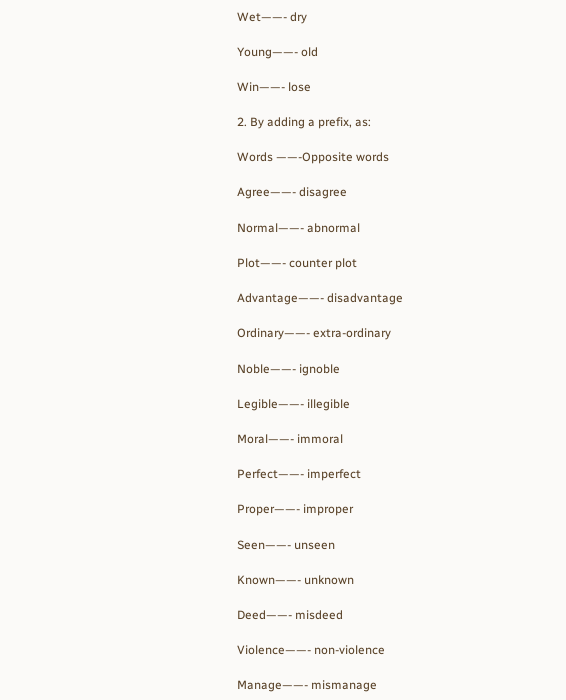Wet——- dry

Young——- old

Win——- lose

2. By adding a prefix, as:

Words ——-Opposite words

Agree——- disagree

Normal——- abnormal

Plot——- counter plot

Advantage——- disadvantage

Ordinary——- extra-ordinary

Noble——- ignoble

Legible——- illegible

Moral——- immoral

Perfect——- imperfect

Proper——- improper

Seen——- unseen

Known——- unknown

Deed——- misdeed

Violence——- non-violence

Manage——- mismanage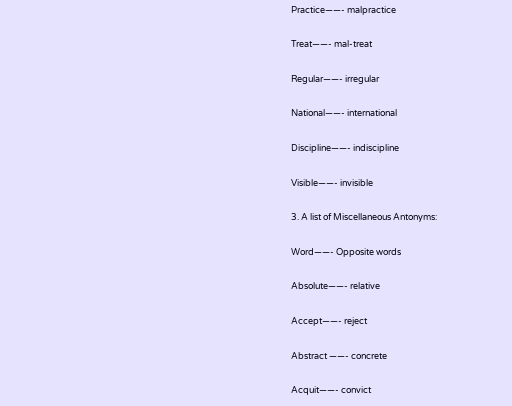Practice——- malpractice

Treat——- mal-treat

Regular——- irregular

National——- international

Discipline——- indiscipline

Visible——- invisible

3. A list of Miscellaneous Antonyms:

Word——- Opposite words

Absolute——- relative

Accept——- reject

Abstract ——- concrete

Acquit——- convict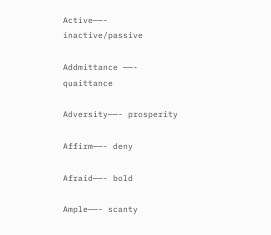Active——- inactive/passive

Addmittance ——- quaittance

Adversity——- prosperity

Affirm——- deny

Afraid——- bold

Ample——- scanty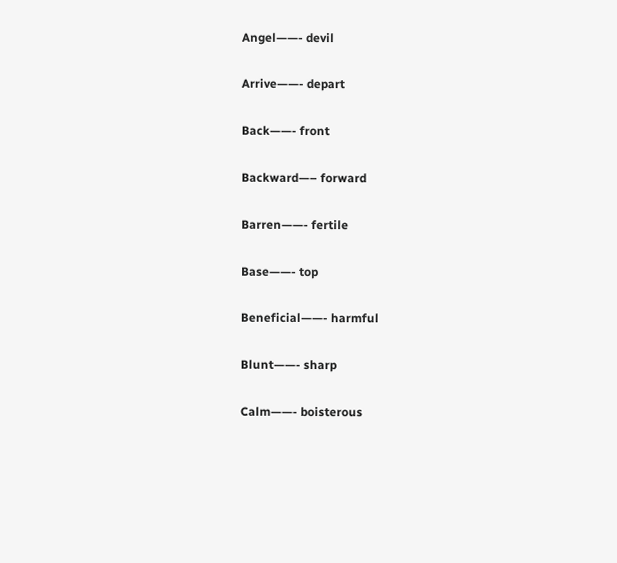Angel——- devil

Arrive——- depart

Back——- front

Backward—– forward

Barren——- fertile

Base——- top

Beneficial——- harmful

Blunt——- sharp

Calm——- boisterous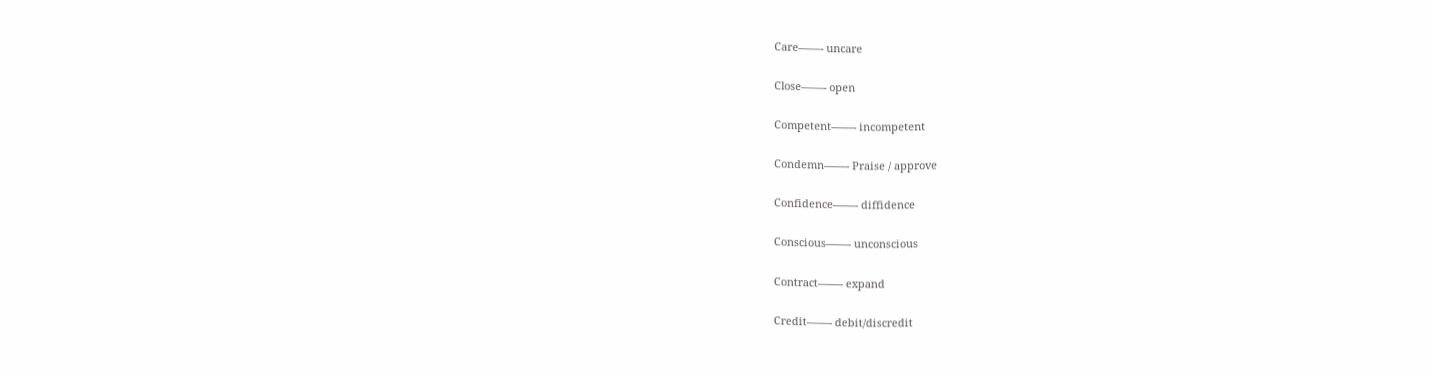Care——- uncare

Close——- open

Competent——- incompetent

Condemn——- Praise / approve

Confidence——- diffidence

Conscious——- unconscious

Contract——- expand

Credit——- debit/discredit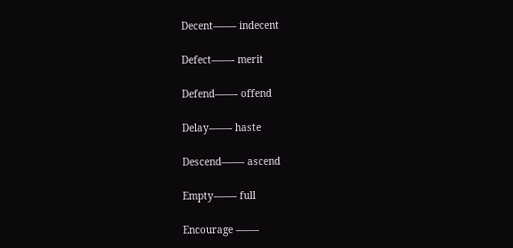Decent——- indecent

Defect——- merit

Defend——- offend

Delay——- haste

Descend——- ascend

Empty——- full

Encourage ——-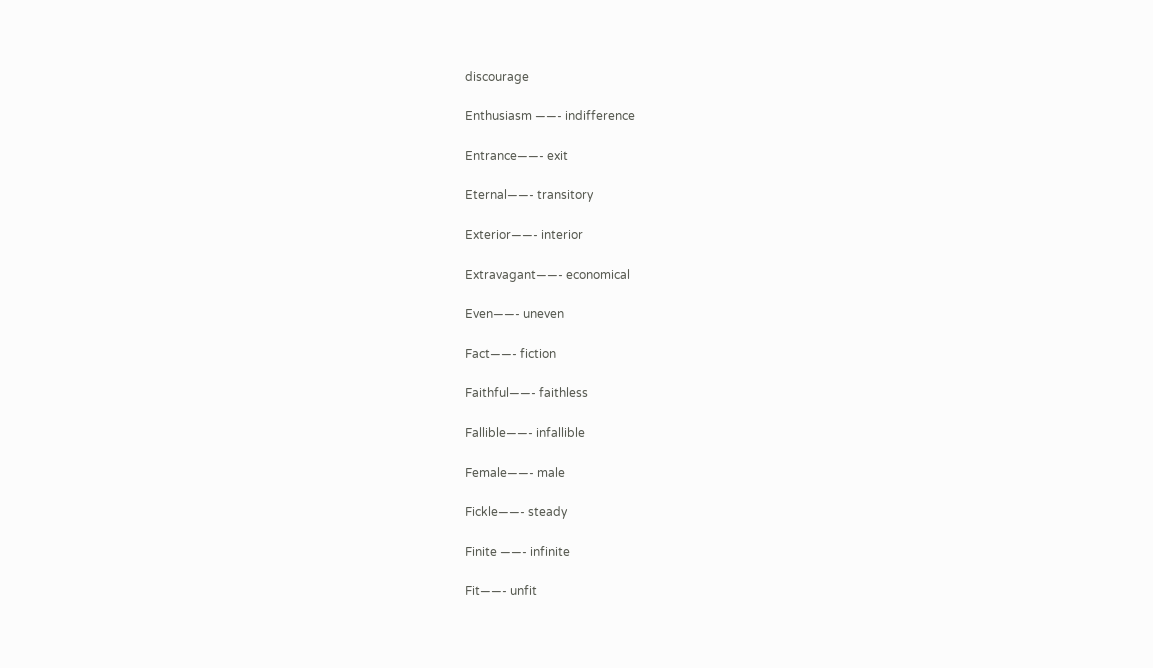discourage

Enthusiasm ——- indifference

Entrance——- exit

Eternal——- transitory

Exterior——- interior

Extravagant——- economical

Even——- uneven

Fact——- fiction

Faithful——- faithless

Fallible——- infallible

Female——- male

Fickle——- steady

Finite ——- infinite

Fit——- unfit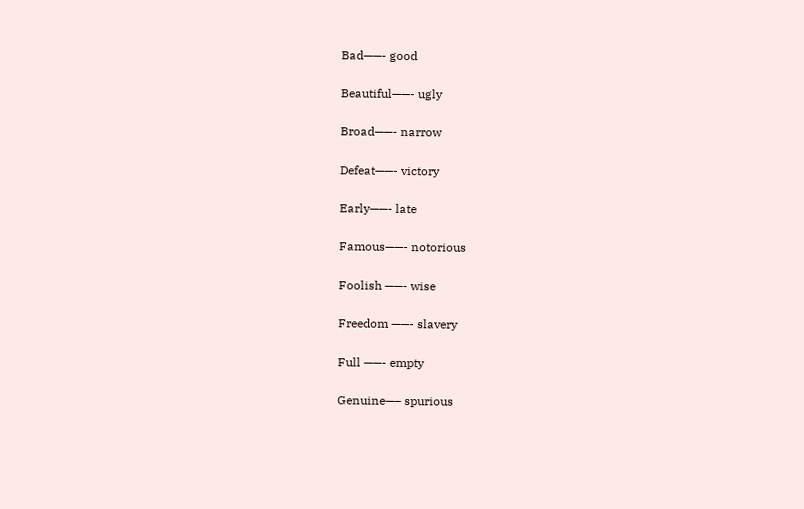Bad——- good

Beautiful——- ugly

Broad——- narrow

Defeat——- victory

Early——- late

Famous——- notorious

Foolish ——- wise

Freedom ——- slavery

Full ——- empty

Genuine—– spurious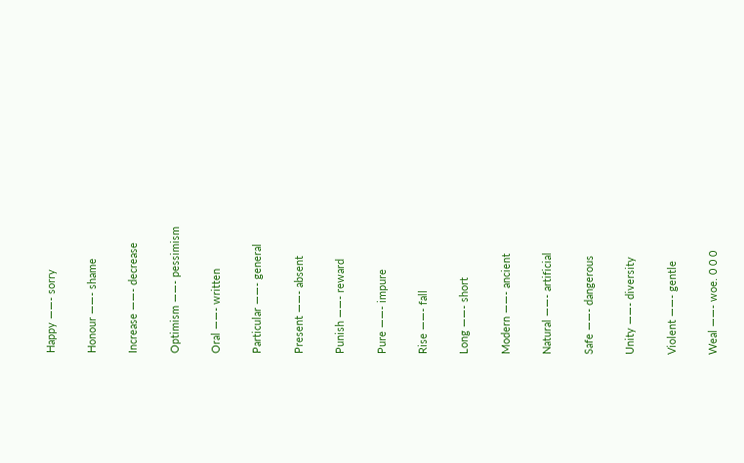Happy ——- sorry

Honour ——- shame

Increase ——- decrease

Optimism ——- pessimism

Oral ——- written

Particular ——- general

Present ——- absent

Punish ——- reward

Pure ——- impure

Rise ——- fall

Long ——- short

Modern ——- ancient

Natural ——- artificial

Safe ——- dangerous

Unity ——- diversity

Violent ——- gentle

Weal ——- woe. 0 0 0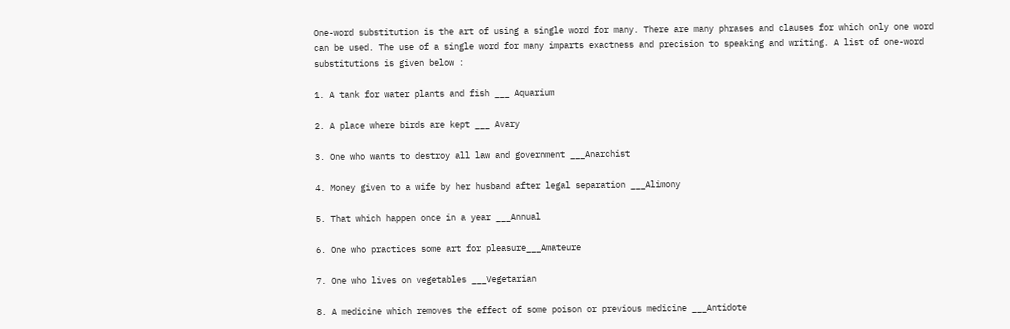One-word substitution is the art of using a single word for many. There are many phrases and clauses for which only one word can be used. The use of a single word for many imparts exactness and precision to speaking and writing. A list of one-word substitutions is given below :

1. A tank for water plants and fish ___ Aquarium

2. A place where birds are kept ___ Avary

3. One who wants to destroy all law and government ___Anarchist

4. Money given to a wife by her husband after legal separation ___Alimony

5. That which happen once in a year ___Annual

6. One who practices some art for pleasure___Amateure

7. One who lives on vegetables ___Vegetarian

8. A medicine which removes the effect of some poison or previous medicine ___Antidote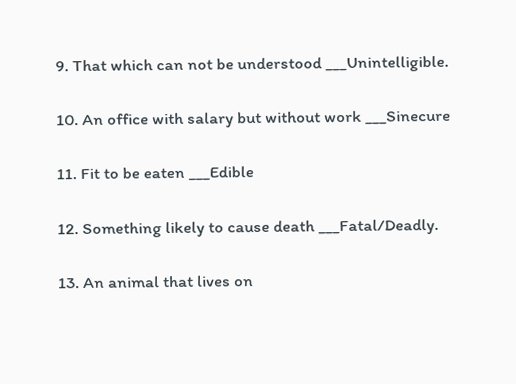9. That which can not be understood ___Unintelligible.

10. An office with salary but without work ___Sinecure

11. Fit to be eaten ___Edible

12. Something likely to cause death ___Fatal/Deadly.

13. An animal that lives on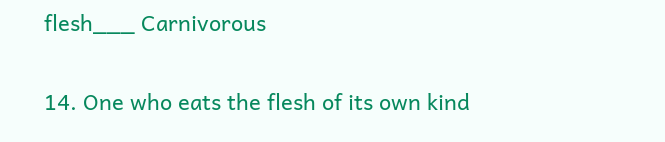flesh___ Carnivorous

14. One who eats the flesh of its own kind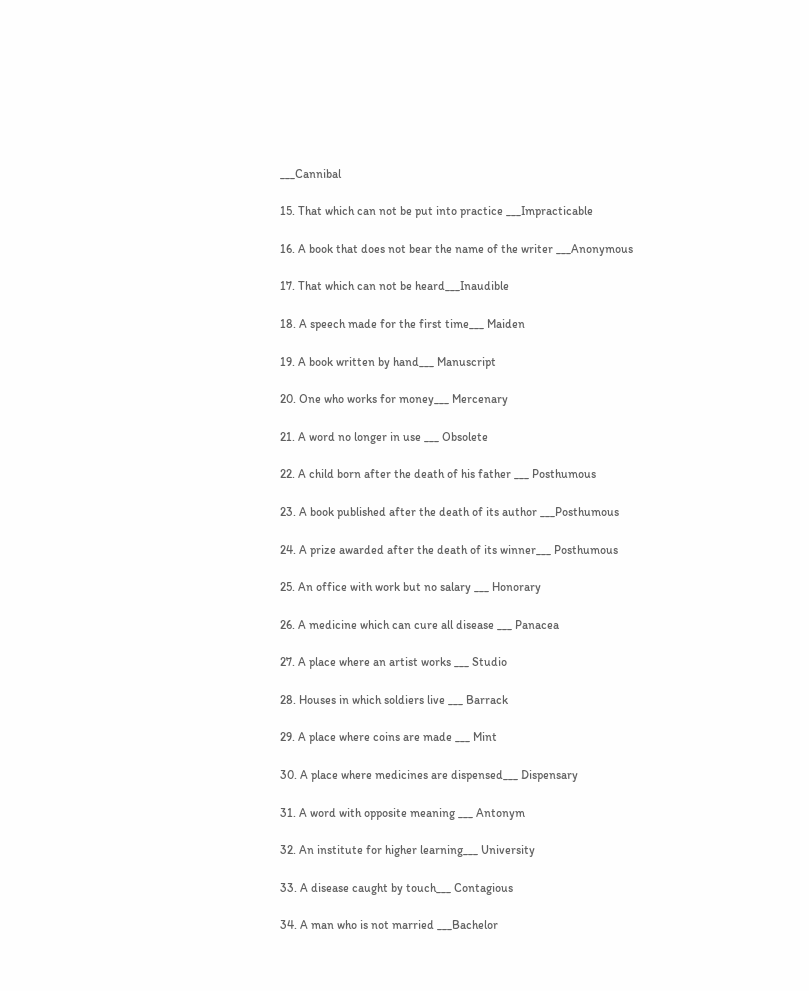___Cannibal

15. That which can not be put into practice ___Impracticable

16. A book that does not bear the name of the writer ___Anonymous

17. That which can not be heard___Inaudible

18. A speech made for the first time___ Maiden

19. A book written by hand___ Manuscript

20. One who works for money___ Mercenary

21. A word no longer in use ___ Obsolete

22. A child born after the death of his father ___ Posthumous

23. A book published after the death of its author ___Posthumous

24. A prize awarded after the death of its winner___ Posthumous

25. An office with work but no salary ___ Honorary

26. A medicine which can cure all disease ___ Panacea

27. A place where an artist works ___ Studio

28. Houses in which soldiers live ___ Barrack

29. A place where coins are made ___ Mint

30. A place where medicines are dispensed___ Dispensary

31. A word with opposite meaning ___ Antonym

32. An institute for higher learning___ University

33. A disease caught by touch___ Contagious

34. A man who is not married ___Bachelor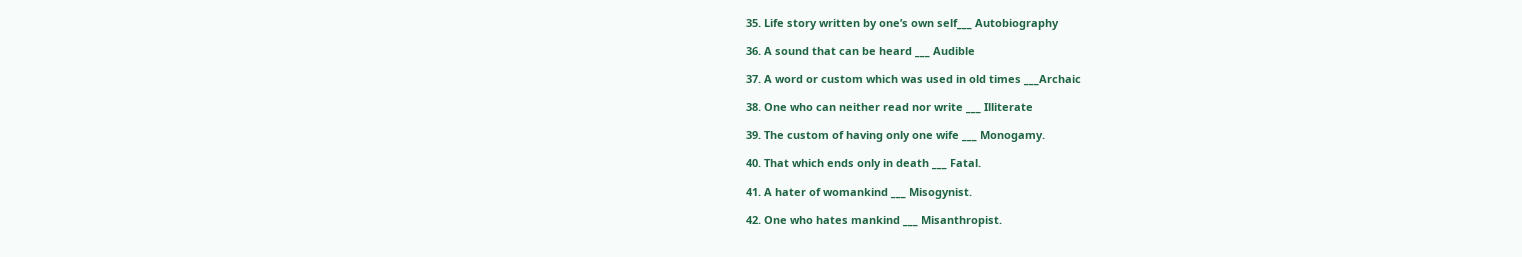35. Life story written by one’s own self___ Autobiography

36. A sound that can be heard ___ Audible

37. A word or custom which was used in old times ___Archaic

38. One who can neither read nor write ___ Illiterate

39. The custom of having only one wife ___ Monogamy.

40. That which ends only in death ___ Fatal.

41. A hater of womankind ___ Misogynist.

42. One who hates mankind ___ Misanthropist.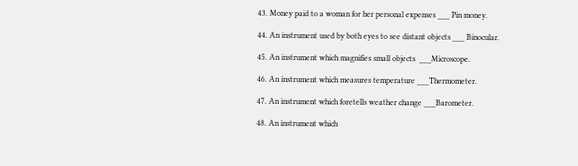43. Money paid to a woman for her personal expenses ___ Pin money.

44. An instrument used by both eyes to see distant objects ___ Binocular.

45. An instrument which magnifies small objects  ___Microscope.

46. An instrument which measures temperature ___Thermometer.

47. An instrument which foretells weather change ___Barometer.

48. An instrument which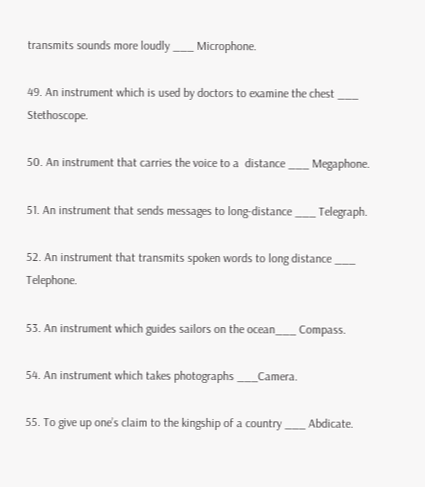transmits sounds more loudly ___ Microphone.

49. An instrument which is used by doctors to examine the chest ___ Stethoscope.

50. An instrument that carries the voice to a  distance ___ Megaphone.

51. An instrument that sends messages to long-distance ___ Telegraph.

52. An instrument that transmits spoken words to long distance ___ Telephone.

53. An instrument which guides sailors on the ocean___ Compass.

54. An instrument which takes photographs ___Camera.

55. To give up one’s claim to the kingship of a country ___ Abdicate.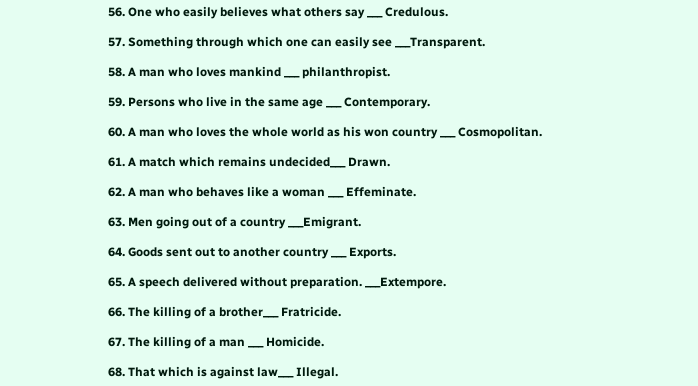56. One who easily believes what others say ___ Credulous.

57. Something through which one can easily see ___Transparent.

58. A man who loves mankind ___ philanthropist.

59. Persons who live in the same age ___ Contemporary.

60. A man who loves the whole world as his won country ___ Cosmopolitan.

61. A match which remains undecided___ Drawn.

62. A man who behaves like a woman ___ Effeminate.

63. Men going out of a country ___Emigrant.

64. Goods sent out to another country ___ Exports.

65. A speech delivered without preparation. ___Extempore.

66. The killing of a brother___ Fratricide.

67. The killing of a man ___ Homicide.

68. That which is against law___ Illegal.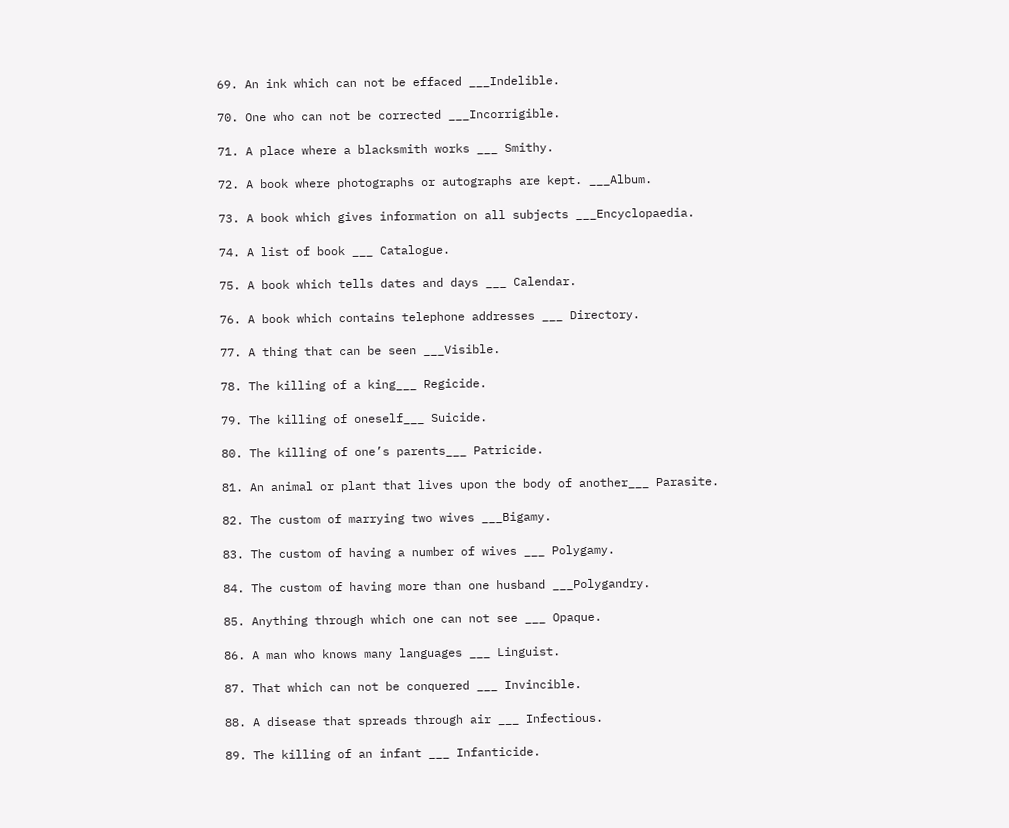69. An ink which can not be effaced ___Indelible.

70. One who can not be corrected ___Incorrigible.

71. A place where a blacksmith works ___ Smithy.

72. A book where photographs or autographs are kept. ___Album.

73. A book which gives information on all subjects ___Encyclopaedia.

74. A list of book ___ Catalogue.

75. A book which tells dates and days ___ Calendar.

76. A book which contains telephone addresses ___ Directory.

77. A thing that can be seen ___Visible.

78. The killing of a king___ Regicide.

79. The killing of oneself___ Suicide.

80. The killing of one’s parents___ Patricide.

81. An animal or plant that lives upon the body of another___ Parasite.

82. The custom of marrying two wives ___Bigamy.

83. The custom of having a number of wives ___ Polygamy.

84. The custom of having more than one husband ___Polygandry.

85. Anything through which one can not see ___ Opaque.

86. A man who knows many languages ___ Linguist.

87. That which can not be conquered ___ Invincible.

88. A disease that spreads through air ___ Infectious.

89. The killing of an infant ___ Infanticide.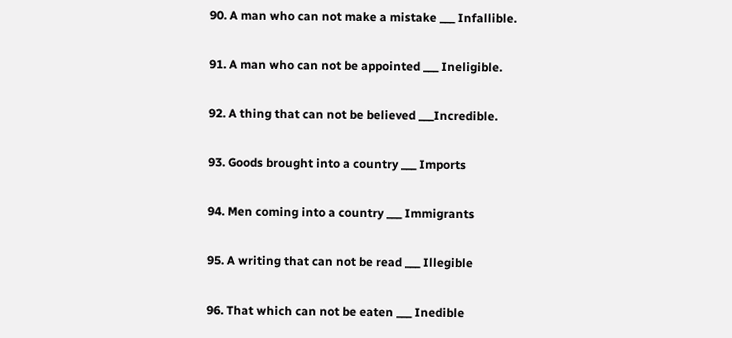90. A man who can not make a mistake ___ Infallible.

91. A man who can not be appointed ___ Ineligible.

92. A thing that can not be believed ___Incredible.

93. Goods brought into a country ___ Imports

94. Men coming into a country ___ Immigrants

95. A writing that can not be read ___ Illegible

96. That which can not be eaten ___ Inedible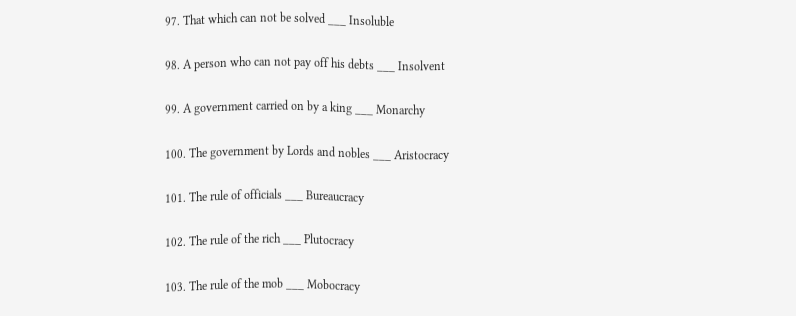97. That which can not be solved ___ Insoluble

98. A person who can not pay off his debts ___ Insolvent

99. A government carried on by a king ___ Monarchy

100. The government by Lords and nobles ___ Aristocracy

101. The rule of officials ___ Bureaucracy

102. The rule of the rich ___ Plutocracy

103. The rule of the mob ___ Mobocracy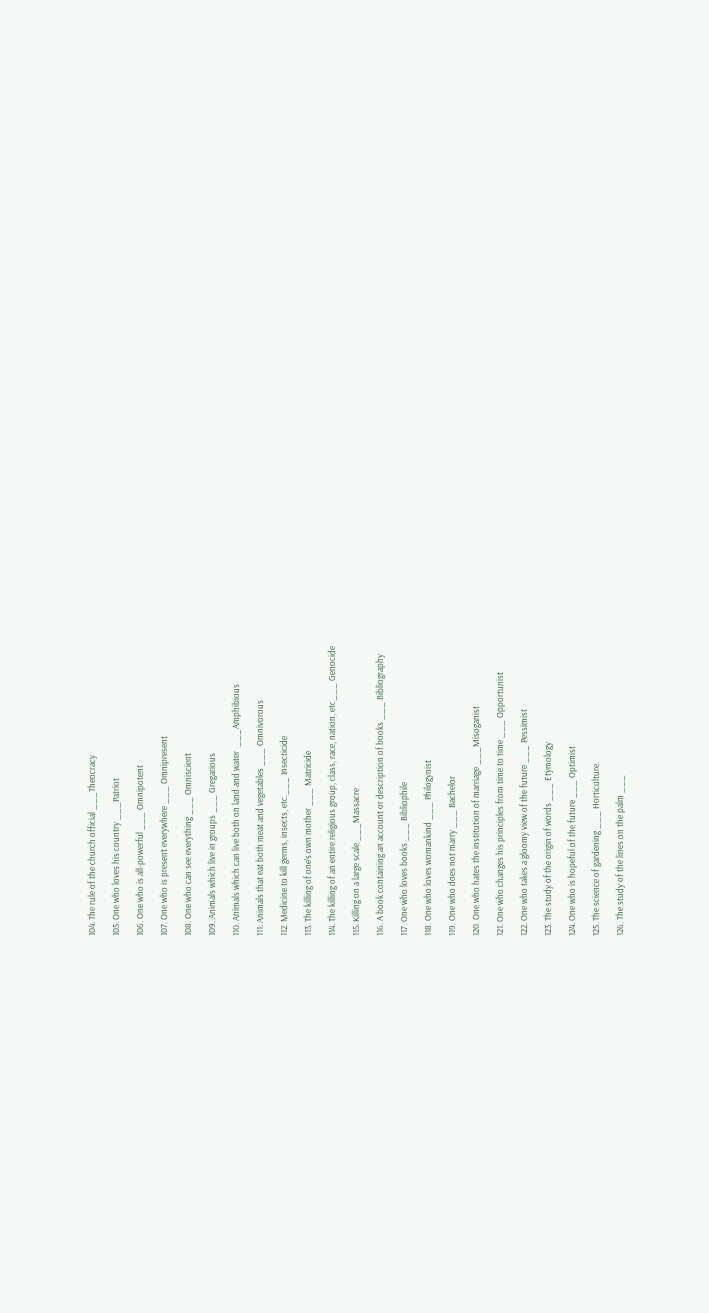104. The rule of the church official ___Theocracy

105. One who loves his country ___Patriot

106. One who is all-powerful ___ Omnipotent

107. One who is present everywhere ___ Omnipresent

108. One who can see everything ___ Omniscient

109. Animals which live in groups ___ Gregarious

110. Animals which can live both on land and water  ___Amphibious

111. Animals that eat both meat and vegetables ___ Omnivorous

112. Medicine to kill germs, insects, etc.___ Insecticide

113. The killing of one’s own mother ___ Matricide

114. The killing of an entire religious group, class, race, nation, etc___ Genocide

115. Killing on a large scale ___Massacre

116. A book containing an account or description of books ___ Bibliography

117. One who loves books ___ Bibliophile

118. One who loves womankind ___ Philogynist

119. One who does not marry ___ Bachelor

120. One who hates the institution of marriage ___Misoganist

121. One who changes his principles from time to time ___ Opportunist

122. One who takes a gloomy view of the future ___ Pessimist

123. The study of the origin of words ___ Etymology

124. One who is hopeful of the future ___ Optimist

125. The science of gardening ___ Horticulture.

126. The study of the lines on the palm ___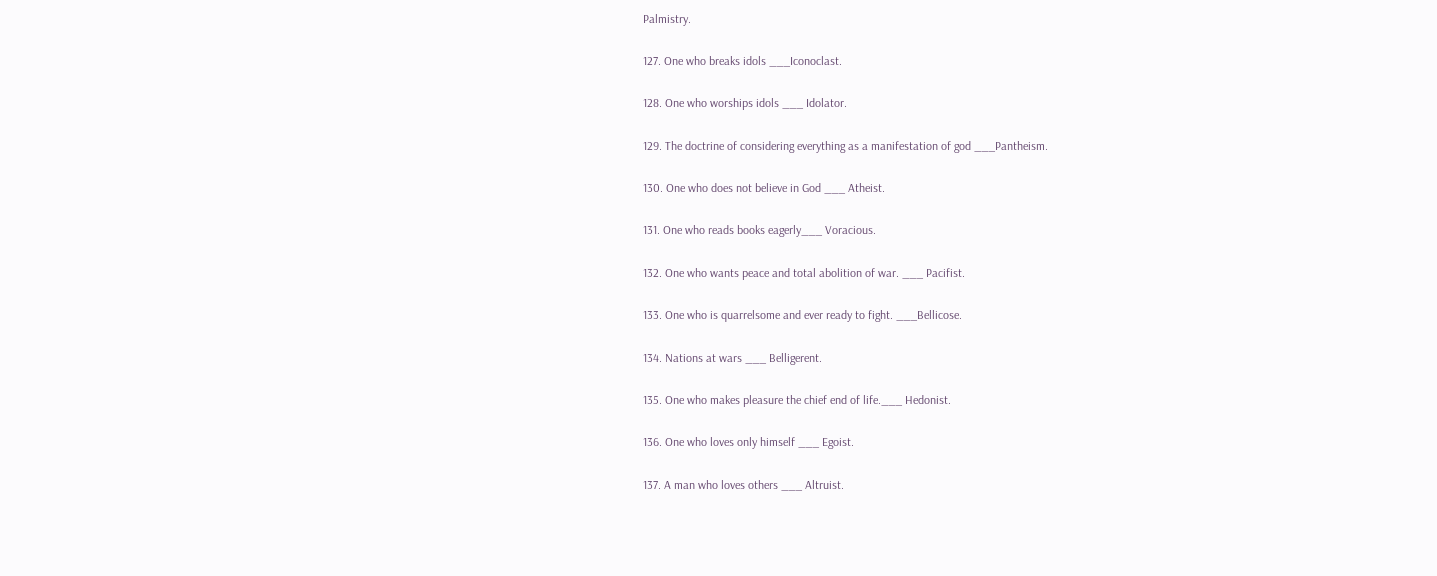Palmistry.

127. One who breaks idols ___Iconoclast.

128. One who worships idols ___ Idolator.

129. The doctrine of considering everything as a manifestation of god ___Pantheism.

130. One who does not believe in God ___ Atheist.

131. One who reads books eagerly___ Voracious.

132. One who wants peace and total abolition of war. ___ Pacifist.

133. One who is quarrelsome and ever ready to fight. ___Bellicose.

134. Nations at wars ___ Belligerent.

135. One who makes pleasure the chief end of life.___ Hedonist.

136. One who loves only himself ___ Egoist.

137. A man who loves others ___ Altruist.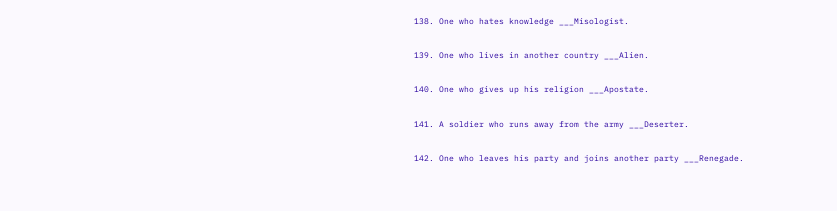138. One who hates knowledge ___Misologist.

139. One who lives in another country ___Alien.

140. One who gives up his religion ___Apostate.

141. A soldier who runs away from the army ___Deserter.

142. One who leaves his party and joins another party ___Renegade.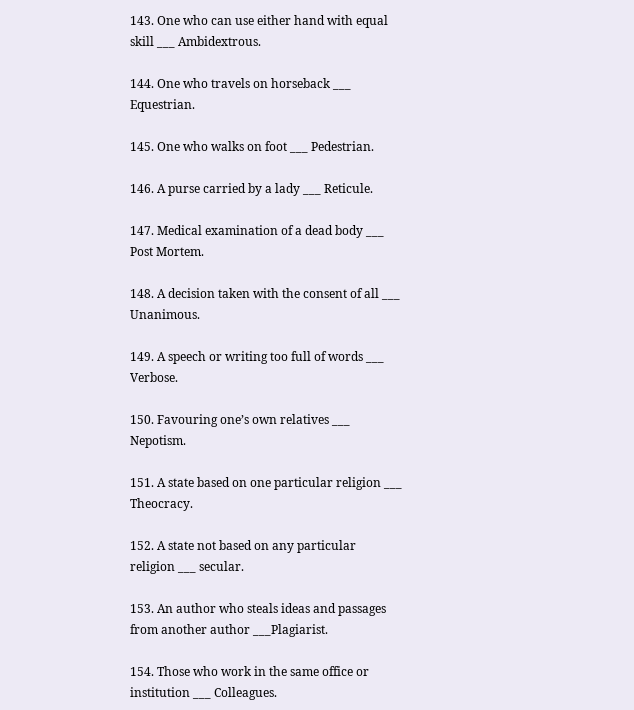143. One who can use either hand with equal skill ___ Ambidextrous.

144. One who travels on horseback ___ Equestrian.

145. One who walks on foot ___ Pedestrian.

146. A purse carried by a lady ___ Reticule.

147. Medical examination of a dead body ___ Post Mortem.

148. A decision taken with the consent of all ___ Unanimous.

149. A speech or writing too full of words ___ Verbose.

150. Favouring one’s own relatives ___ Nepotism.

151. A state based on one particular religion ___ Theocracy.

152. A state not based on any particular religion ___ secular.

153. An author who steals ideas and passages from another author ___Plagiarist.

154. Those who work in the same office or institution ___ Colleagues.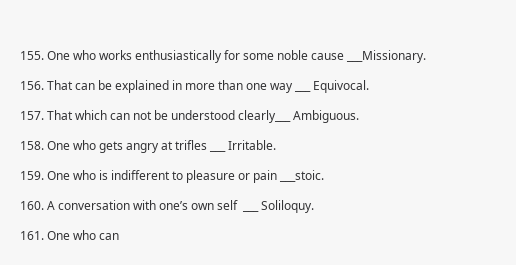155. One who works enthusiastically for some noble cause ___Missionary.

156. That can be explained in more than one way ___ Equivocal.

157. That which can not be understood clearly___ Ambiguous.

158. One who gets angry at trifles ___ Irritable.

159. One who is indifferent to pleasure or pain ___stoic.

160. A conversation with one’s own self  ___ Soliloquy.

161. One who can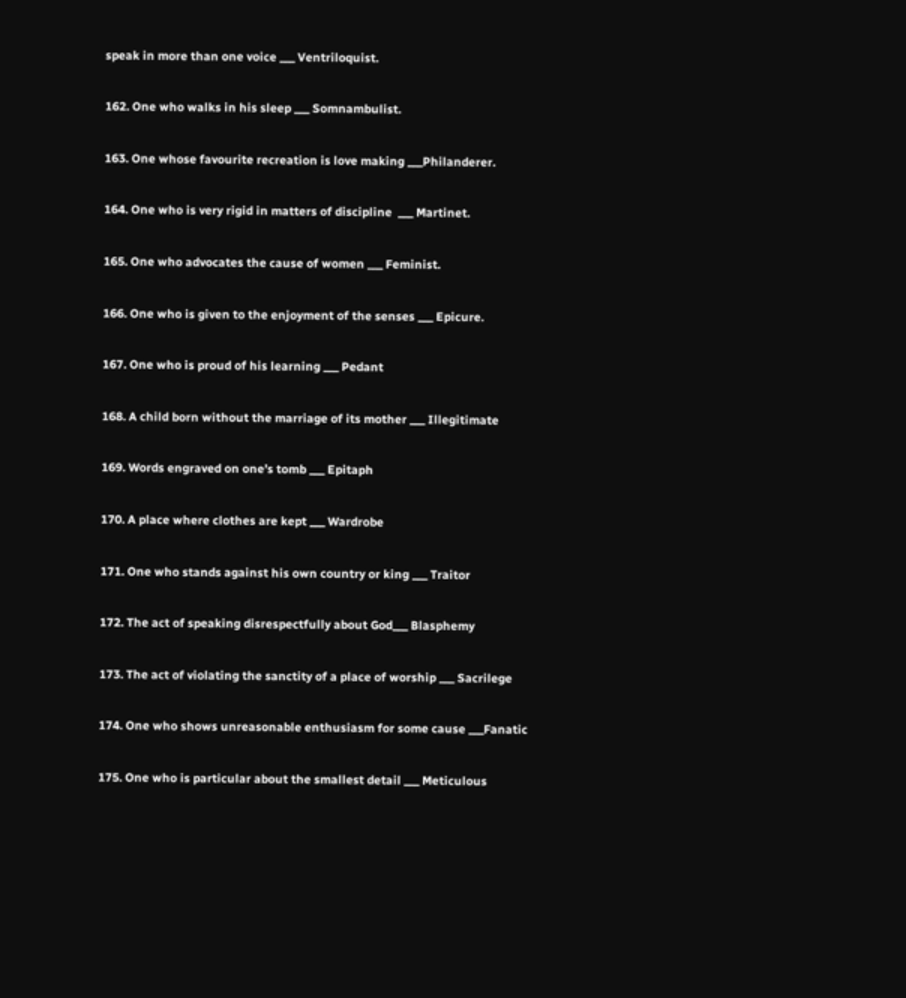speak in more than one voice ___ Ventriloquist.

162. One who walks in his sleep ___ Somnambulist.

163. One whose favourite recreation is love making ___Philanderer.

164. One who is very rigid in matters of discipline  ___ Martinet.

165. One who advocates the cause of women ___ Feminist.

166. One who is given to the enjoyment of the senses ___ Epicure.

167. One who is proud of his learning ___ Pedant

168. A child born without the marriage of its mother ___ Illegitimate

169. Words engraved on one’s tomb ___ Epitaph

170. A place where clothes are kept ___ Wardrobe

171. One who stands against his own country or king ___ Traitor

172. The act of speaking disrespectfully about God___ Blasphemy

173. The act of violating the sanctity of a place of worship ___ Sacrilege

174. One who shows unreasonable enthusiasm for some cause ___Fanatic

175. One who is particular about the smallest detail ___ Meticulous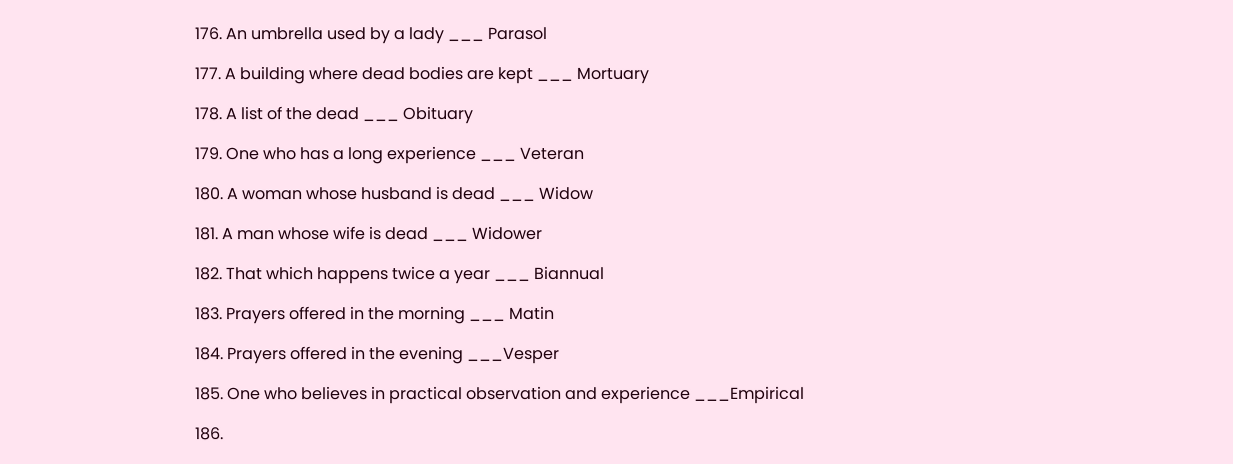176. An umbrella used by a lady ___ Parasol

177. A building where dead bodies are kept ___ Mortuary

178. A list of the dead ___ Obituary

179. One who has a long experience ___ Veteran

180. A woman whose husband is dead ___ Widow

181. A man whose wife is dead ___ Widower

182. That which happens twice a year ___ Biannual

183. Prayers offered in the morning ___ Matin

184. Prayers offered in the evening ___Vesper

185. One who believes in practical observation and experience ___Empirical

186.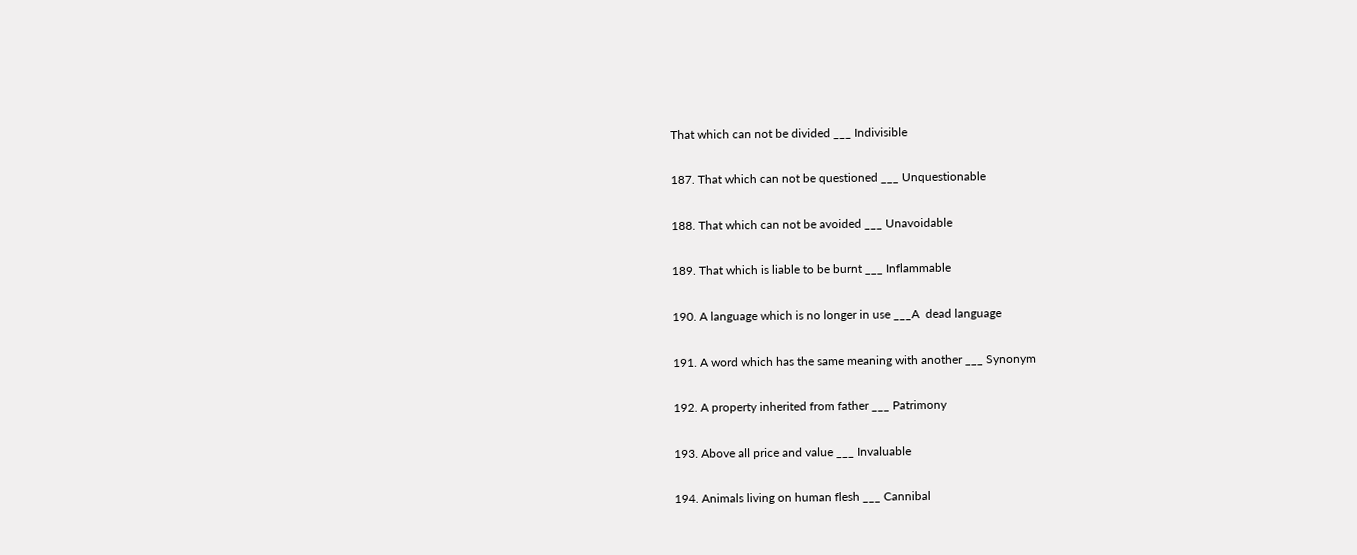That which can not be divided ___ Indivisible

187. That which can not be questioned ___ Unquestionable

188. That which can not be avoided ___ Unavoidable

189. That which is liable to be burnt ___ Inflammable

190. A language which is no longer in use ___A  dead language

191. A word which has the same meaning with another ___ Synonym

192. A property inherited from father ___ Patrimony

193. Above all price and value ___ Invaluable

194. Animals living on human flesh ___ Cannibal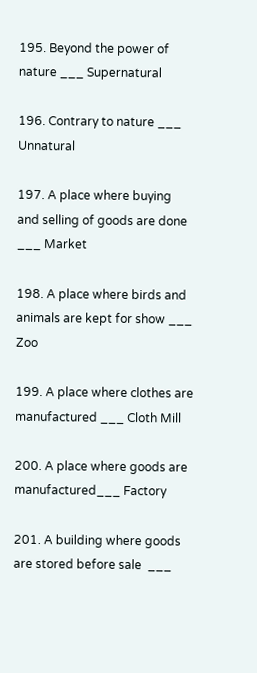195. Beyond the power of nature ___ Supernatural

196. Contrary to nature ___ Unnatural

197. A place where buying and selling of goods are done ___ Market

198. A place where birds and animals are kept for show ___ Zoo

199. A place where clothes are manufactured ___ Cloth Mill

200. A place where goods are manufactured___ Factory

201. A building where goods are stored before sale  ___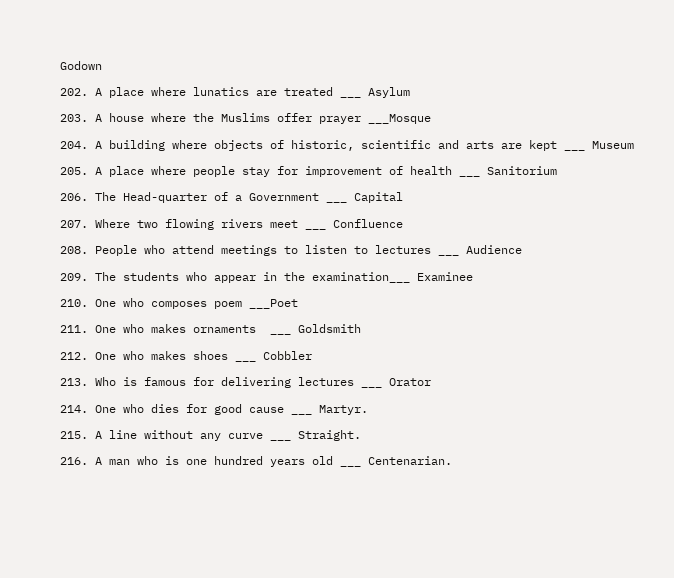Godown

202. A place where lunatics are treated ___ Asylum

203. A house where the Muslims offer prayer ___Mosque

204. A building where objects of historic, scientific and arts are kept ___ Museum

205. A place where people stay for improvement of health ___ Sanitorium

206. The Head-quarter of a Government ___ Capital

207. Where two flowing rivers meet ___ Confluence

208. People who attend meetings to listen to lectures ___ Audience

209. The students who appear in the examination___ Examinee

210. One who composes poem ___Poet

211. One who makes ornaments  ___ Goldsmith

212. One who makes shoes ___ Cobbler

213. Who is famous for delivering lectures ___ Orator

214. One who dies for good cause ___ Martyr.

215. A line without any curve ___ Straight.

216. A man who is one hundred years old ___ Centenarian.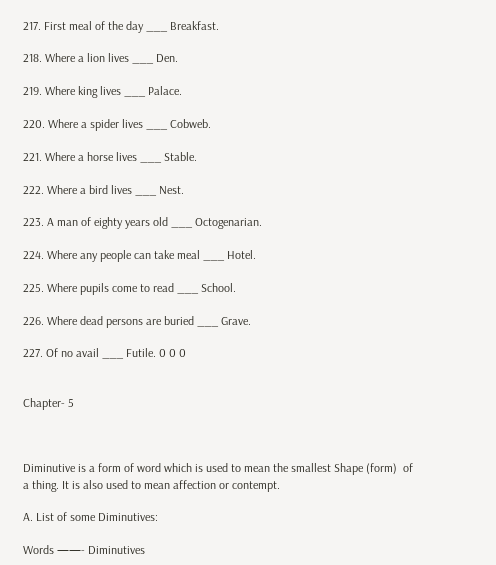217. First meal of the day ___ Breakfast.

218. Where a lion lives ___ Den.

219. Where king lives ___ Palace.

220. Where a spider lives ___ Cobweb.

221. Where a horse lives ___ Stable.

222. Where a bird lives ___ Nest.

223. A man of eighty years old ___ Octogenarian.

224. Where any people can take meal ___ Hotel.

225. Where pupils come to read ___ School.

226. Where dead persons are buried ___ Grave.

227. Of no avail ___ Futile. 0 0 0


Chapter- 5



Diminutive is a form of word which is used to mean the smallest Shape (form)  of a thing. It is also used to mean affection or contempt.

A. List of some Diminutives:

Words ——- Diminutives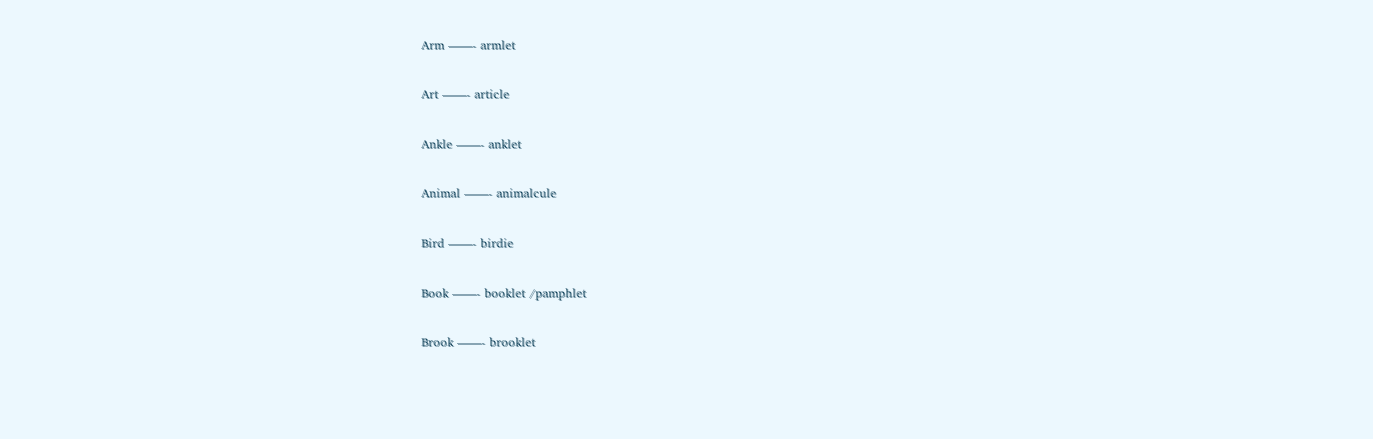Arm ——- armlet

Art ——- article

Ankle ——- anklet

Animal ——- animalcule

Bird ——- birdie

Book ——- booklet /pamphlet

Brook ——- brooklet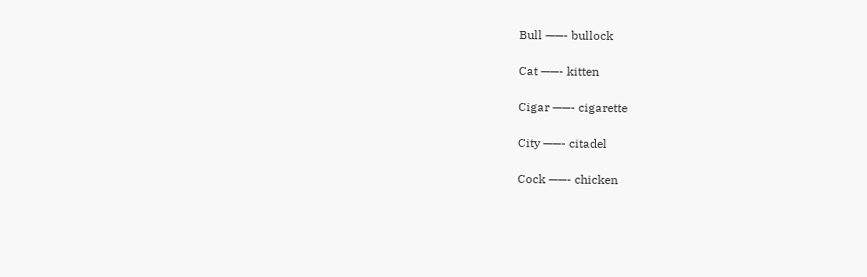Bull ——- bullock

Cat ——- kitten

Cigar ——- cigarette

City ——- citadel

Cock ——- chicken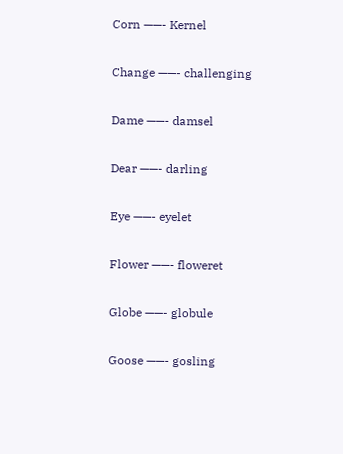Corn ——- Kernel

Change ——- challenging

Dame ——- damsel

Dear ——- darling

Eye ——- eyelet

Flower ——- floweret

Globe ——- globule

Goose ——- gosling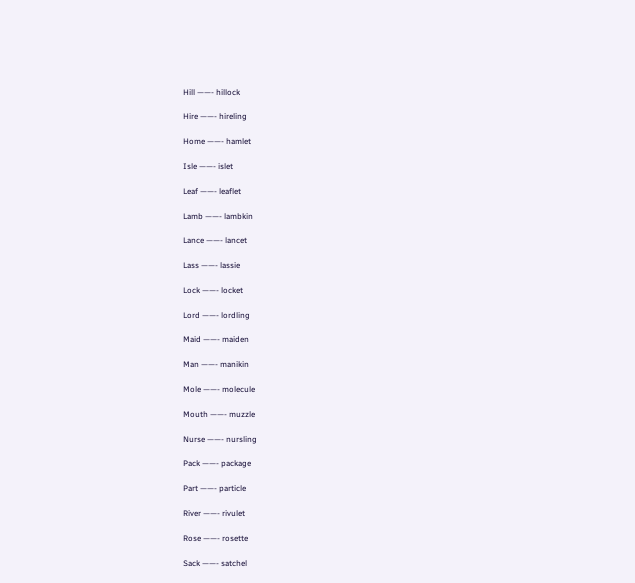Hill ——- hillock

Hire ——- hireling

Home ——- hamlet

Isle ——- islet

Leaf ——- leaflet

Lamb ——- lambkin

Lance ——- lancet

Lass ——- lassie

Lock ——- locket

Lord ——- lordling

Maid ——- maiden

Man ——- manikin

Mole ——- molecule

Mouth ——- muzzle

Nurse ——- nursling

Pack ——- package

Part ——- particle

River ——- rivulet

Rose ——- rosette

Sack ——- satchel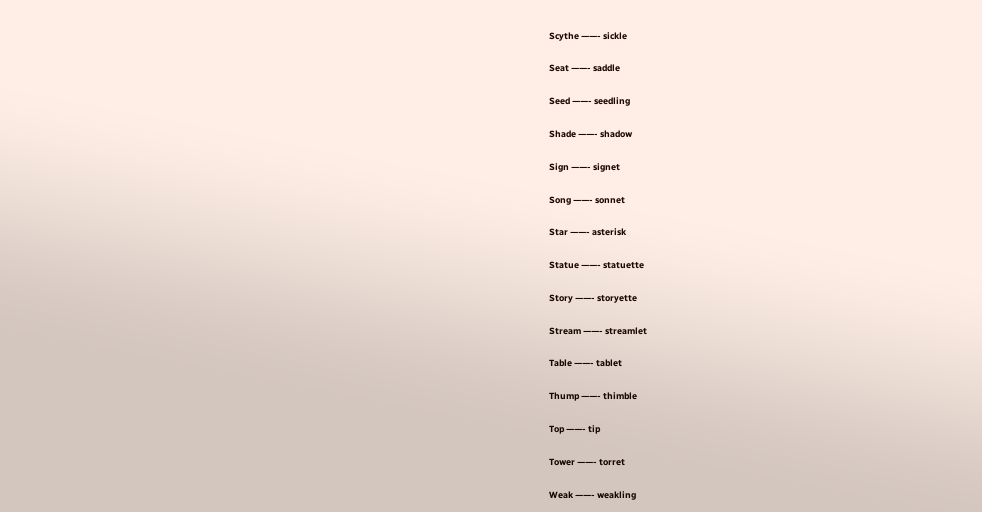Scythe ——- sickle

Seat ——- saddle

Seed ——- seedling

Shade ——- shadow

Sign ——- signet

Song ——- sonnet

Star ——- asterisk

Statue ——- statuette

Story ——- storyette

Stream ——- streamlet

Table ——- tablet

Thump ——- thimble

Top ——- tip

Tower ——- torret

Weak ——- weakling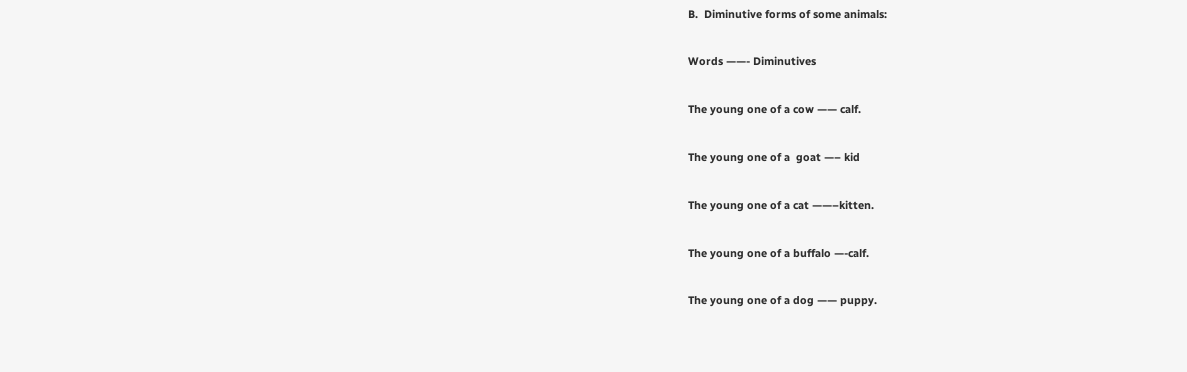B.  Diminutive forms of some animals:

Words ——- Diminutives

The young one of a cow —— calf.

The young one of a  goat —– kid

The young one of a cat ——–kitten.

The young one of a buffalo —-calf.

The young one of a dog —— puppy.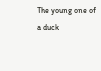The young one of a duck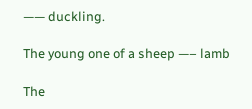—— duckling.

The young one of a sheep —– lamb

The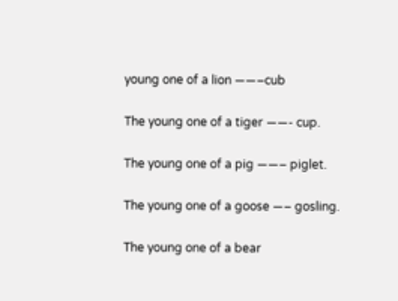young one of a lion ——–cub

The young one of a tiger ——- cup.

The young one of a pig ——– piglet.

The young one of a goose —– gosling.

The young one of a bear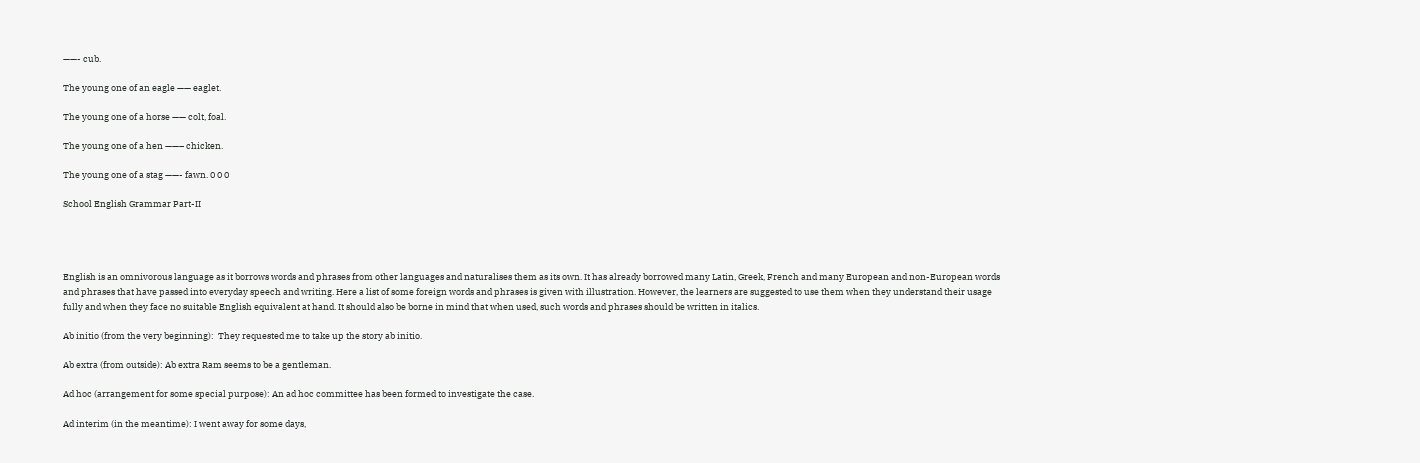——- cub.

The young one of an eagle —— eaglet.

The young one of a horse —— colt, foal.

The young one of a hen ——– chicken.

The young one of a stag ——- fawn. 0 0 0

School English Grammar Part-II




English is an omnivorous language as it borrows words and phrases from other languages and naturalises them as its own. It has already borrowed many Latin, Greek, French and many European and non-European words and phrases that have passed into everyday speech and writing. Here a list of some foreign words and phrases is given with illustration. However, the learners are suggested to use them when they understand their usage fully and when they face no suitable English equivalent at hand. It should also be borne in mind that when used, such words and phrases should be written in italics.

Ab initio (from the very beginning):  They requested me to take up the story ab initio.

Ab extra (from outside): Ab extra Ram seems to be a gentleman.

Ad hoc (arrangement for some special purpose): An ad hoc committee has been formed to investigate the case.

Ad interim (in the meantime): I went away for some days,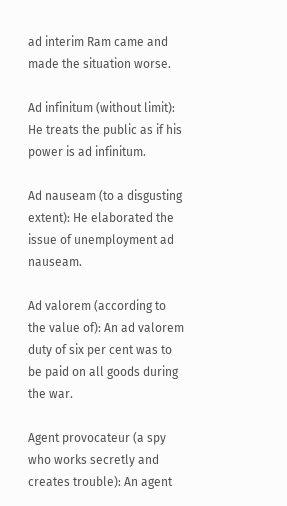ad interim Ram came and made the situation worse.

Ad infinitum (without limit): He treats the public as if his power is ad infinitum.

Ad nauseam (to a disgusting extent): He elaborated the issue of unemployment ad nauseam.

Ad valorem (according to the value of): An ad valorem duty of six per cent was to be paid on all goods during the war.

Agent provocateur (a spy who works secretly and creates trouble): An agent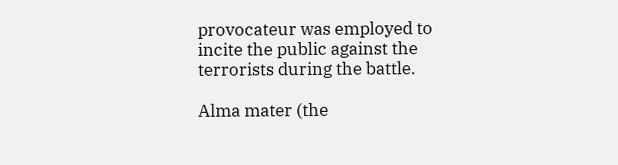provocateur was employed to incite the public against the terrorists during the battle.

Alma mater (the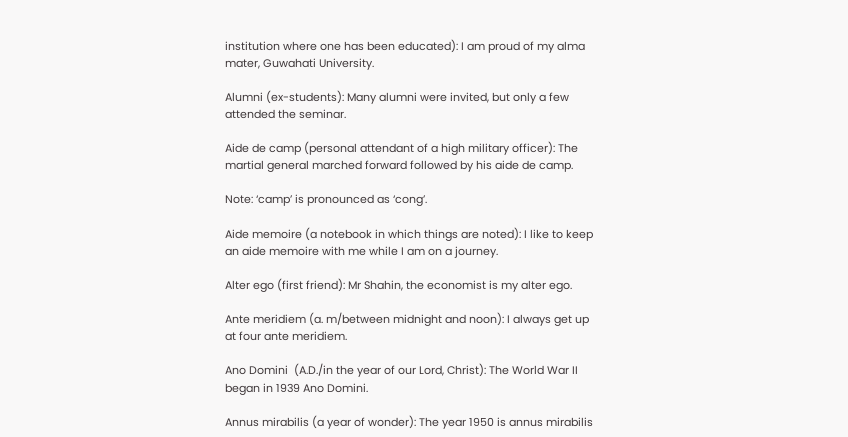institution where one has been educated): I am proud of my alma mater, Guwahati University.

Alumni (ex-students): Many alumni were invited, but only a few attended the seminar.

Aide de camp (personal attendant of a high military officer): The martial general marched forward followed by his aide de camp.

Note: ‘camp’ is pronounced as ‘cong’.

Aide memoire (a notebook in which things are noted): I like to keep an aide memoire with me while I am on a journey.

Alter ego (first friend): Mr Shahin, the economist is my alter ego.

Ante meridiem (a. m/between midnight and noon): I always get up at four ante meridiem.

Ano Domini  (A.D./in the year of our Lord, Christ): The World War II began in 1939 Ano Domini.

Annus mirabilis (a year of wonder): The year 1950 is annus mirabilis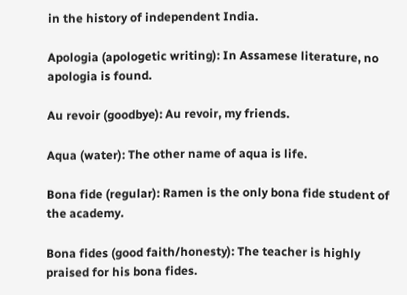in the history of independent India.

Apologia (apologetic writing): In Assamese literature, no apologia is found.

Au revoir (goodbye): Au revoir, my friends.

Aqua (water): The other name of aqua is life.

Bona fide (regular): Ramen is the only bona fide student of the academy.

Bona fides (good faith/honesty): The teacher is highly praised for his bona fides.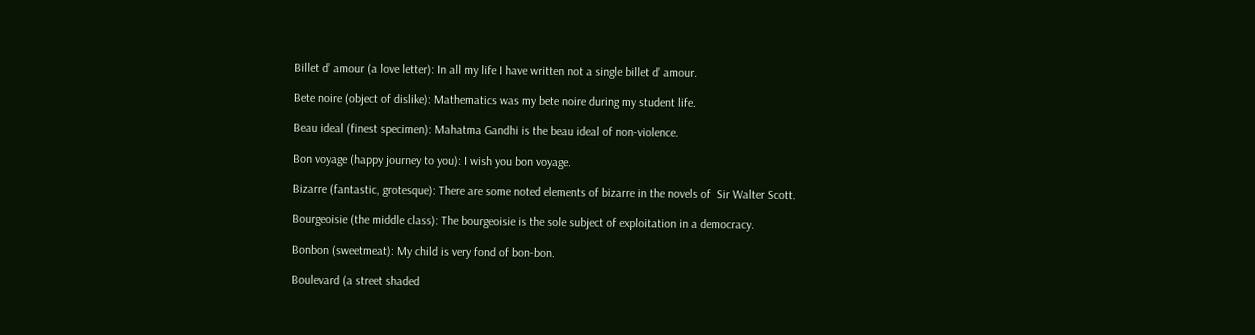Billet d’ amour (a love letter): In all my life I have written not a single billet d’ amour.

Bete noire (object of dislike): Mathematics was my bete noire during my student life.

Beau ideal (finest specimen): Mahatma Gandhi is the beau ideal of non-violence.

Bon voyage (happy journey to you): I wish you bon voyage.

Bizarre (fantastic, grotesque): There are some noted elements of bizarre in the novels of  Sir Walter Scott.

Bourgeoisie (the middle class): The bourgeoisie is the sole subject of exploitation in a democracy.

Bonbon (sweetmeat): My child is very fond of bon-bon.

Boulevard (a street shaded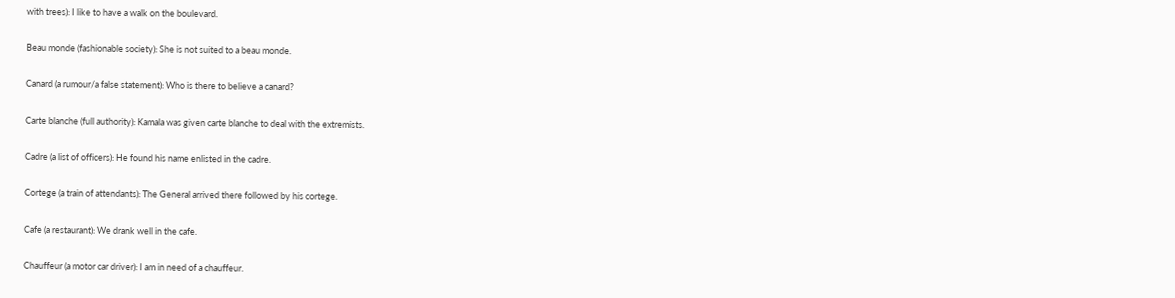with trees): I like to have a walk on the boulevard.

Beau monde (fashionable society): She is not suited to a beau monde.

Canard (a rumour/a false statement): Who is there to believe a canard?

Carte blanche (full authority): Kamala was given carte blanche to deal with the extremists.

Cadre (a list of officers): He found his name enlisted in the cadre.

Cortege (a train of attendants): The General arrived there followed by his cortege.

Cafe (a restaurant): We drank well in the cafe.

Chauffeur (a motor car driver): I am in need of a chauffeur.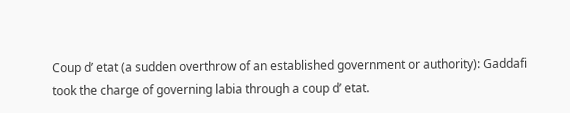Coup d’ etat (a sudden overthrow of an established government or authority): Gaddafi took the charge of governing labia through a coup d’ etat.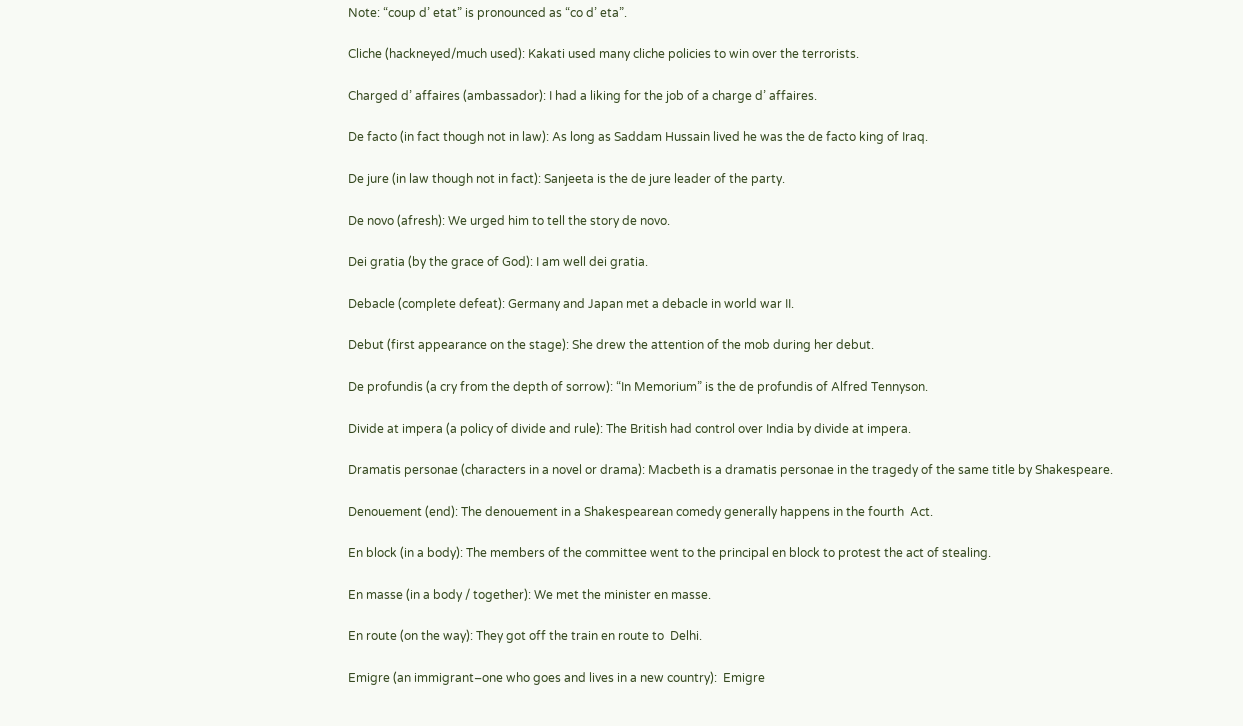Note: “coup d’ etat” is pronounced as “co d’ eta”.

Cliche (hackneyed/much used): Kakati used many cliche policies to win over the terrorists.

Charged d’ affaires (ambassador): I had a liking for the job of a charge d’ affaires.

De facto (in fact though not in law): As long as Saddam Hussain lived he was the de facto king of Iraq.

De jure (in law though not in fact): Sanjeeta is the de jure leader of the party.

De novo (afresh): We urged him to tell the story de novo.

Dei gratia (by the grace of God): I am well dei gratia.

Debacle (complete defeat): Germany and Japan met a debacle in world war II.

Debut (first appearance on the stage): She drew the attention of the mob during her debut.

De profundis (a cry from the depth of sorrow): “In Memorium” is the de profundis of Alfred Tennyson.

Divide at impera (a policy of divide and rule): The British had control over India by divide at impera.

Dramatis personae (characters in a novel or drama): Macbeth is a dramatis personae in the tragedy of the same title by Shakespeare.

Denouement (end): The denouement in a Shakespearean comedy generally happens in the fourth  Act.

En block (in a body): The members of the committee went to the principal en block to protest the act of stealing.

En masse (in a body / together): We met the minister en masse.

En route (on the way): They got off the train en route to  Delhi.

Emigre (an immigrant–one who goes and lives in a new country):  Emigre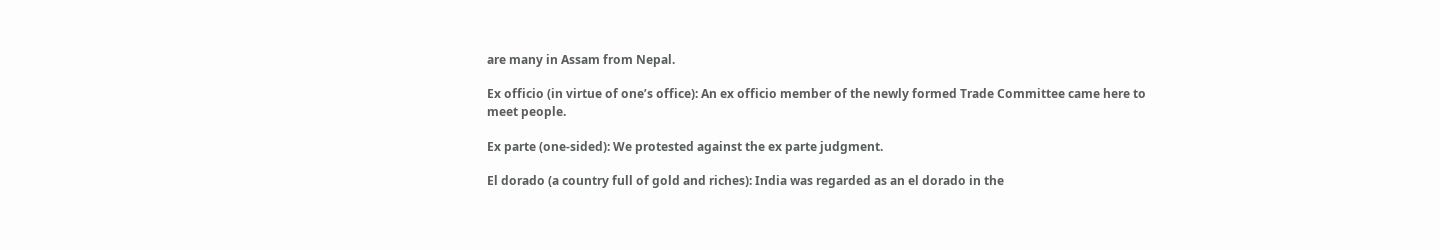are many in Assam from Nepal.

Ex officio (in virtue of one’s office): An ex officio member of the newly formed Trade Committee came here to meet people.

Ex parte (one-sided): We protested against the ex parte judgment.

El dorado (a country full of gold and riches): India was regarded as an el dorado in the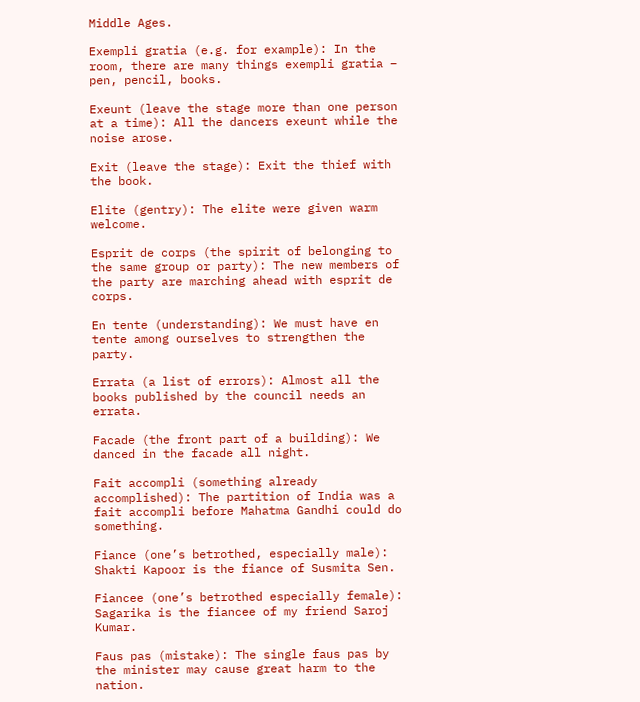Middle Ages.

Exempli gratia (e.g. for example): In the room, there are many things exempli gratia – pen, pencil, books.

Exeunt (leave the stage more than one person at a time): All the dancers exeunt while the noise arose.

Exit (leave the stage): Exit the thief with the book.

Elite (gentry): The elite were given warm welcome.

Esprit de corps (the spirit of belonging to the same group or party): The new members of the party are marching ahead with esprit de corps.

En tente (understanding): We must have en tente among ourselves to strengthen the party.

Errata (a list of errors): Almost all the books published by the council needs an errata.

Facade (the front part of a building): We danced in the facade all night.

Fait accompli (something already accomplished): The partition of India was a fait accompli before Mahatma Gandhi could do something.

Fiance (one’s betrothed, especially male): Shakti Kapoor is the fiance of Susmita Sen.

Fiancee (one’s betrothed especially female): Sagarika is the fiancee of my friend Saroj Kumar.

Faus pas (mistake): The single faus pas by the minister may cause great harm to the nation.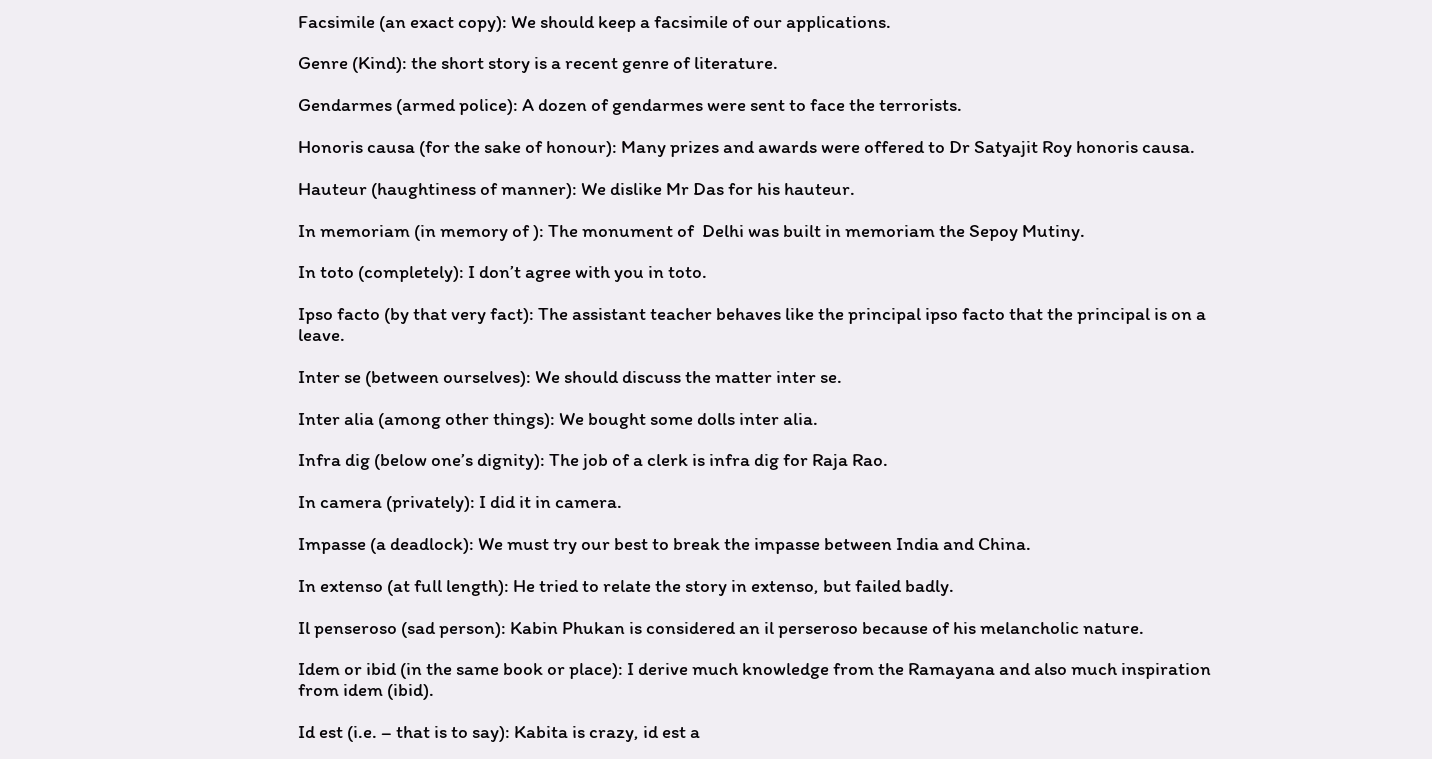Facsimile (an exact copy): We should keep a facsimile of our applications.

Genre (Kind): the short story is a recent genre of literature.

Gendarmes (armed police): A dozen of gendarmes were sent to face the terrorists.

Honoris causa (for the sake of honour): Many prizes and awards were offered to Dr Satyajit Roy honoris causa.

Hauteur (haughtiness of manner): We dislike Mr Das for his hauteur.

In memoriam (in memory of ): The monument of  Delhi was built in memoriam the Sepoy Mutiny.

In toto (completely): I don’t agree with you in toto.

Ipso facto (by that very fact): The assistant teacher behaves like the principal ipso facto that the principal is on a leave.

Inter se (between ourselves): We should discuss the matter inter se.

Inter alia (among other things): We bought some dolls inter alia.

Infra dig (below one’s dignity): The job of a clerk is infra dig for Raja Rao.

In camera (privately): I did it in camera.

Impasse (a deadlock): We must try our best to break the impasse between India and China.

In extenso (at full length): He tried to relate the story in extenso, but failed badly.

Il penseroso (sad person): Kabin Phukan is considered an il perseroso because of his melancholic nature.

Idem or ibid (in the same book or place): I derive much knowledge from the Ramayana and also much inspiration from idem (ibid).

Id est (i.e. – that is to say): Kabita is crazy, id est a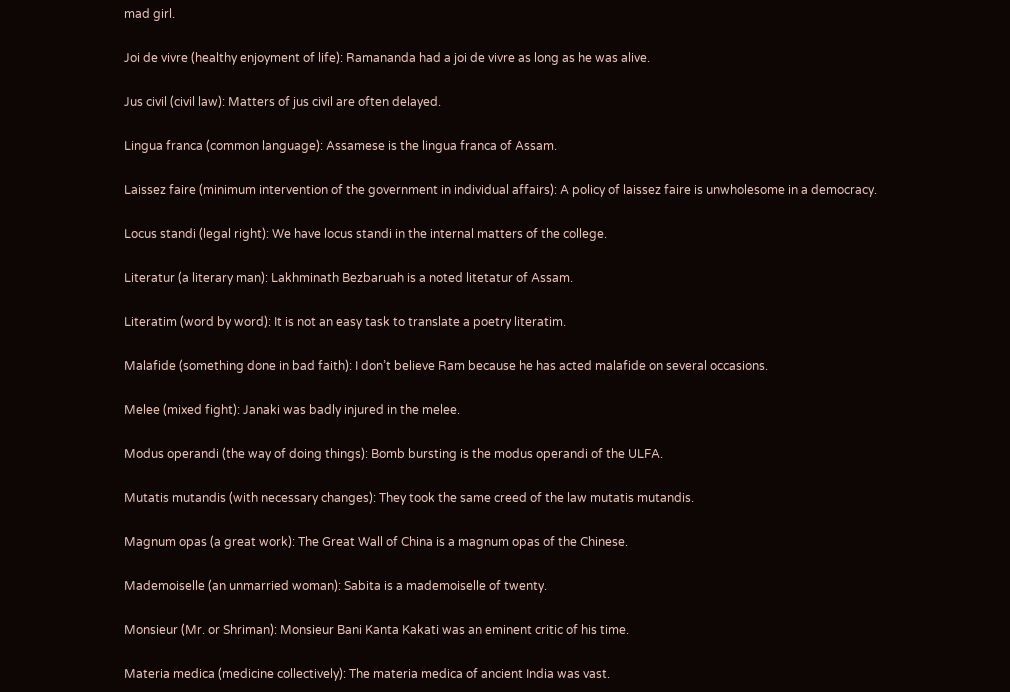mad girl.

Joi de vivre (healthy enjoyment of life): Ramananda had a joi de vivre as long as he was alive.

Jus civil (civil law): Matters of jus civil are often delayed.

Lingua franca (common language): Assamese is the lingua franca of Assam.

Laissez faire (minimum intervention of the government in individual affairs): A policy of laissez faire is unwholesome in a democracy.

Locus standi (legal right): We have locus standi in the internal matters of the college.

Literatur (a literary man): Lakhminath Bezbaruah is a noted litetatur of Assam.

Literatim (word by word): It is not an easy task to translate a poetry literatim.

Malafide (something done in bad faith): I don’t believe Ram because he has acted malafide on several occasions.

Melee (mixed fight): Janaki was badly injured in the melee.

Modus operandi (the way of doing things): Bomb bursting is the modus operandi of the ULFA.

Mutatis mutandis (with necessary changes): They took the same creed of the law mutatis mutandis.

Magnum opas (a great work): The Great Wall of China is a magnum opas of the Chinese.

Mademoiselle (an unmarried woman): Sabita is a mademoiselle of twenty.

Monsieur (Mr. or Shriman): Monsieur Bani Kanta Kakati was an eminent critic of his time.

Materia medica (medicine collectively): The materia medica of ancient India was vast.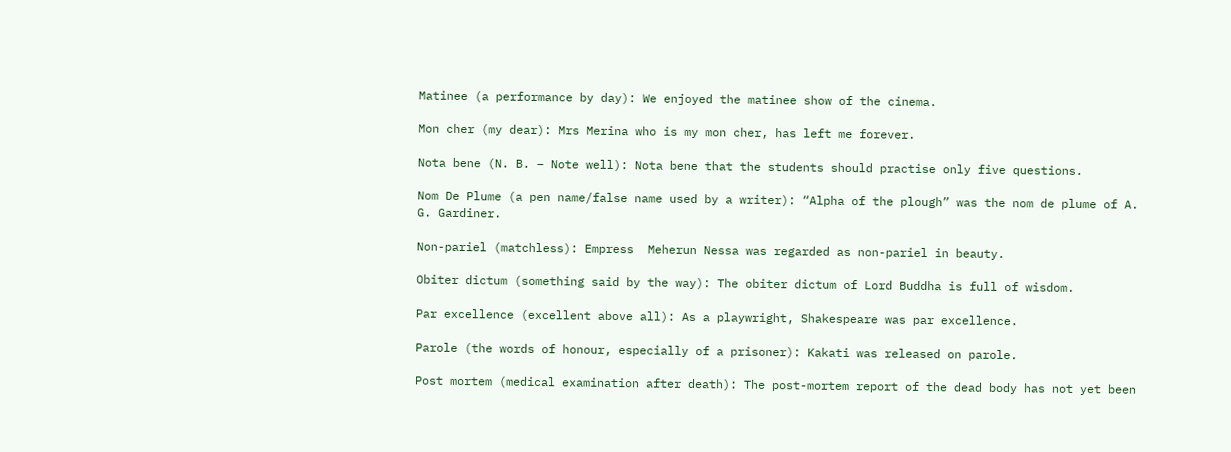Matinee (a performance by day): We enjoyed the matinee show of the cinema.

Mon cher (my dear): Mrs Merina who is my mon cher, has left me forever.

Nota bene (N. B. – Note well): Nota bene that the students should practise only five questions.

Nom De Plume (a pen name/false name used by a writer): “Alpha of the plough” was the nom de plume of A. G. Gardiner.

Non-pariel (matchless): Empress  Meherun Nessa was regarded as non-pariel in beauty.

Obiter dictum (something said by the way): The obiter dictum of Lord Buddha is full of wisdom.

Par excellence (excellent above all): As a playwright, Shakespeare was par excellence.

Parole (the words of honour, especially of a prisoner): Kakati was released on parole.

Post mortem (medical examination after death): The post-mortem report of the dead body has not yet been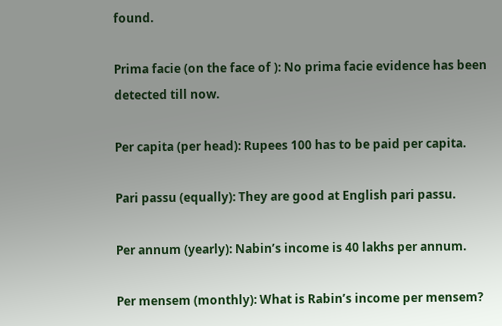found.

Prima facie (on the face of ): No prima facie evidence has been detected till now.

Per capita (per head): Rupees 100 has to be paid per capita.

Pari passu (equally): They are good at English pari passu.

Per annum (yearly): Nabin’s income is 40 lakhs per annum.

Per mensem (monthly): What is Rabin’s income per mensem?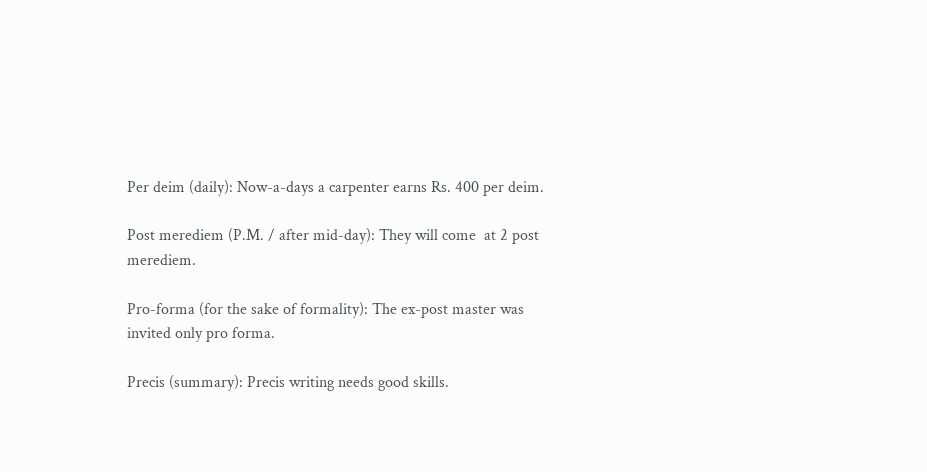Per deim (daily): Now-a-days a carpenter earns Rs. 400 per deim.

Post merediem (P.M. / after mid-day): They will come  at 2 post merediem.

Pro-forma (for the sake of formality): The ex-post master was invited only pro forma.

Precis (summary): Precis writing needs good skills.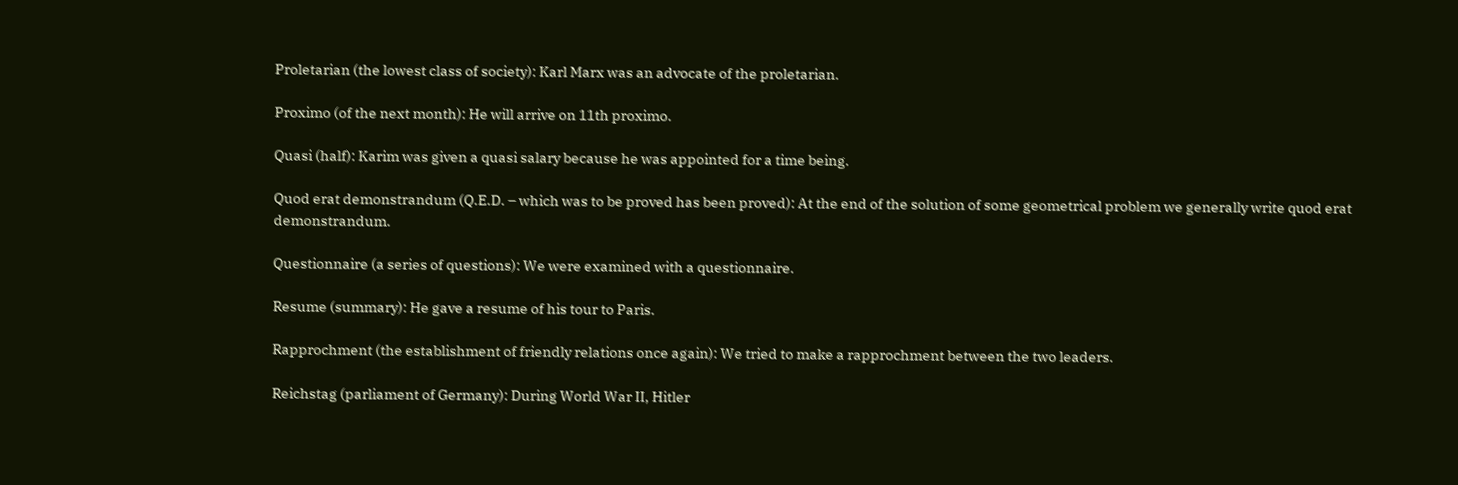Proletarian (the lowest class of society): Karl Marx was an advocate of the proletarian.

Proximo (of the next month): He will arrive on 11th proximo.

Quasi (half): Karim was given a quasi salary because he was appointed for a time being.

Quod erat demonstrandum (Q.E.D. – which was to be proved has been proved): At the end of the solution of some geometrical problem we generally write quod erat demonstrandum.

Questionnaire (a series of questions): We were examined with a questionnaire.

Resume (summary): He gave a resume of his tour to Paris.

Rapprochment (the establishment of friendly relations once again): We tried to make a rapprochment between the two leaders.

Reichstag (parliament of Germany): During World War II, Hitler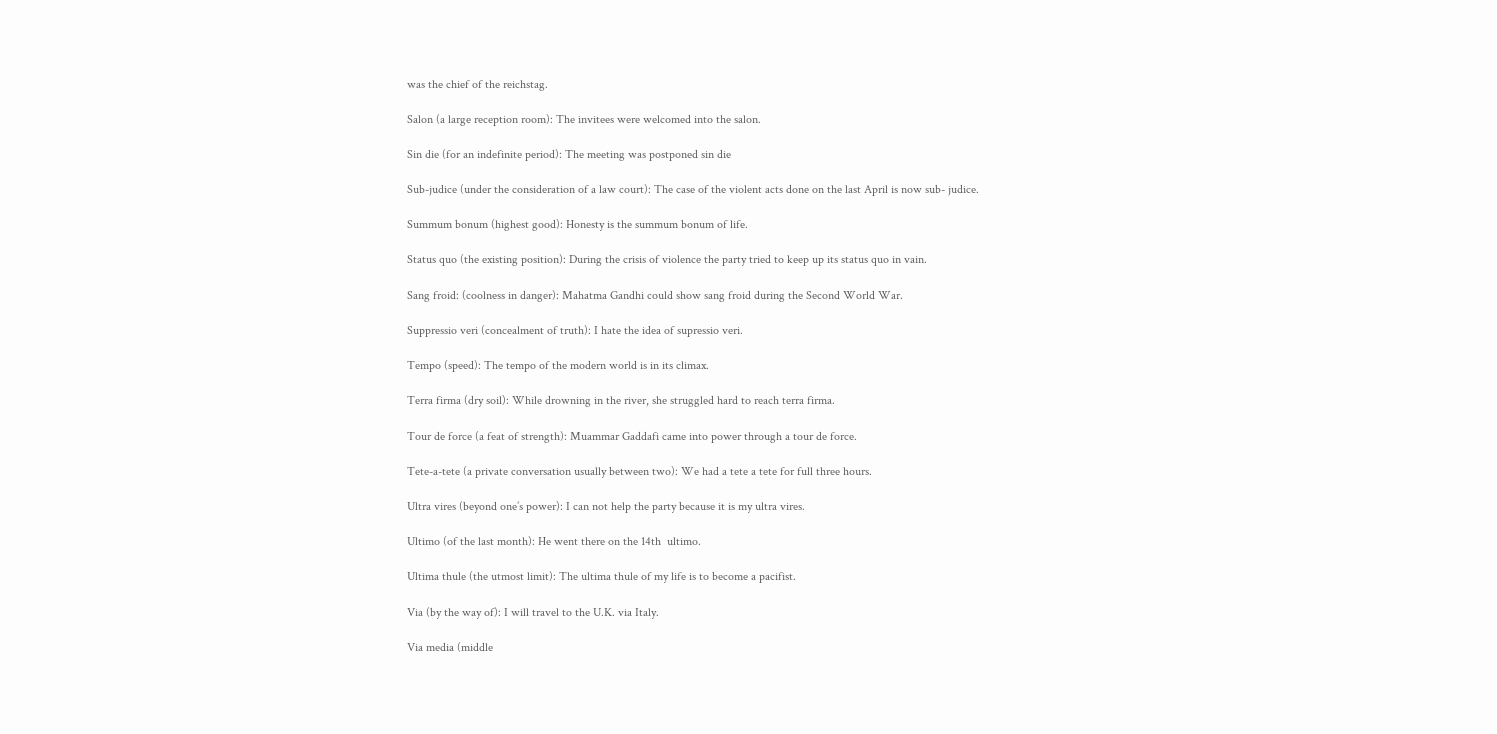was the chief of the reichstag.

Salon (a large reception room): The invitees were welcomed into the salon.

Sin die (for an indefinite period): The meeting was postponed sin die

Sub-judice (under the consideration of a law court): The case of the violent acts done on the last April is now sub- judice.

Summum bonum (highest good): Honesty is the summum bonum of life.

Status quo (the existing position): During the crisis of violence the party tried to keep up its status quo in vain.

Sang froid: (coolness in danger): Mahatma Gandhi could show sang froid during the Second World War.

Suppressio veri (concealment of truth): I hate the idea of supressio veri.

Tempo (speed): The tempo of the modern world is in its climax.

Terra firma (dry soil): While drowning in the river, she struggled hard to reach terra firma.

Tour de force (a feat of strength): Muammar Gaddafi came into power through a tour de force.

Tete-a-tete (a private conversation usually between two): We had a tete a tete for full three hours.

Ultra vires (beyond one’s power): I can not help the party because it is my ultra vires.

Ultimo (of the last month): He went there on the 14th  ultimo.

Ultima thule (the utmost limit): The ultima thule of my life is to become a pacifist.

Via (by the way of): I will travel to the U.K. via Italy.

Via media (middle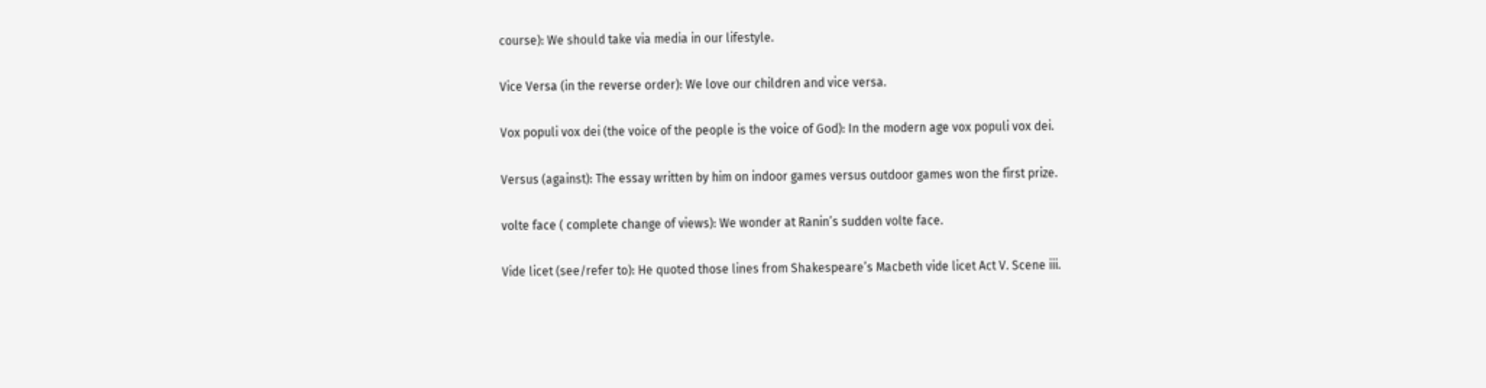course): We should take via media in our lifestyle.

Vice Versa (in the reverse order): We love our children and vice versa.

Vox populi vox dei (the voice of the people is the voice of God): In the modern age vox populi vox dei.

Versus (against): The essay written by him on indoor games versus outdoor games won the first prize.

volte face ( complete change of views): We wonder at Ranin’s sudden volte face.

Vide licet (see/refer to): He quoted those lines from Shakespeare’s Macbeth vide licet Act V. Scene iii.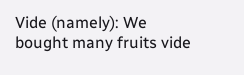Vide (namely): We bought many fruits vide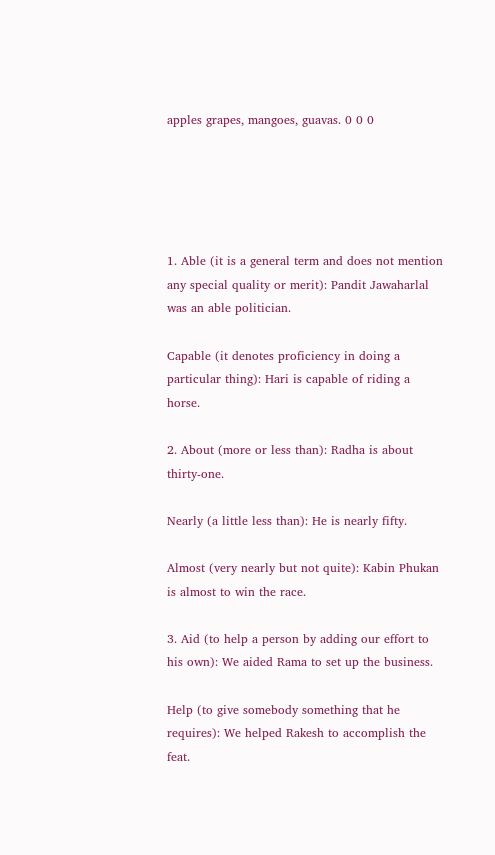apples grapes, mangoes, guavas. 0 0 0





1. Able (it is a general term and does not mention any special quality or merit): Pandit Jawaharlal was an able politician.

Capable (it denotes proficiency in doing a particular thing): Hari is capable of riding a horse.

2. About (more or less than): Radha is about thirty-one.

Nearly (a little less than): He is nearly fifty.

Almost (very nearly but not quite): Kabin Phukan is almost to win the race.

3. Aid (to help a person by adding our effort to his own): We aided Rama to set up the business.

Help (to give somebody something that he requires): We helped Rakesh to accomplish the feat.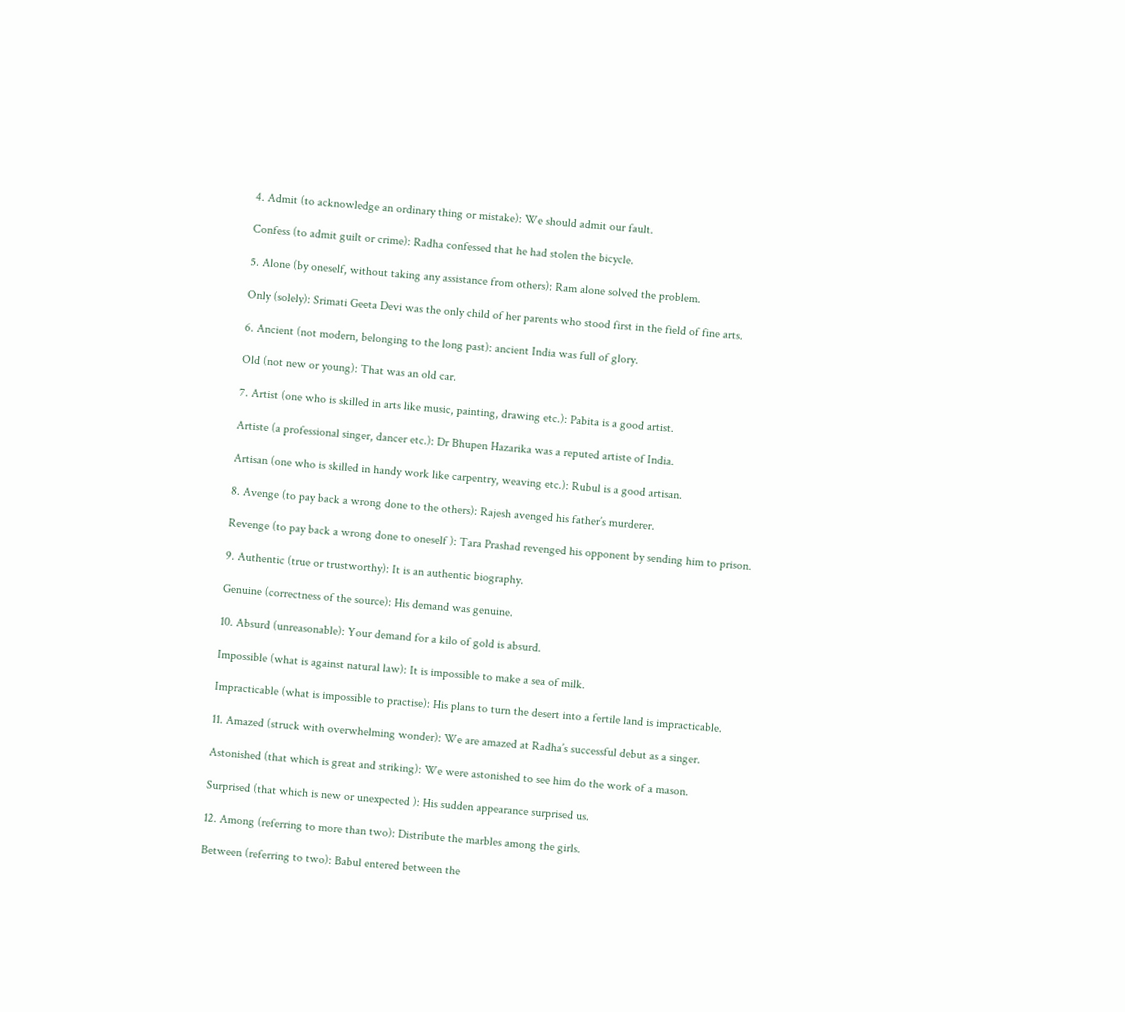4. Admit (to acknowledge an ordinary thing or mistake): We should admit our fault.

Confess (to admit guilt or crime): Radha confessed that he had stolen the bicycle.

5. Alone (by oneself, without taking any assistance from others): Ram alone solved the problem.

Only (solely): Srimati Geeta Devi was the only child of her parents who stood first in the field of fine arts.

6. Ancient (not modern, belonging to the long past): ancient India was full of glory.

Old (not new or young): That was an old car.

7. Artist (one who is skilled in arts like music, painting, drawing etc.): Pabita is a good artist.

Artiste (a professional singer, dancer etc.): Dr Bhupen Hazarika was a reputed artiste of India.

Artisan (one who is skilled in handy work like carpentry, weaving etc.): Rubul is a good artisan.

8. Avenge (to pay back a wrong done to the others): Rajesh avenged his father’s murderer.

Revenge (to pay back a wrong done to oneself ): Tara Prashad revenged his opponent by sending him to prison.

9. Authentic (true or trustworthy): It is an authentic biography.

Genuine (correctness of the source): His demand was genuine.

10. Absurd (unreasonable): Your demand for a kilo of gold is absurd.

Impossible (what is against natural law): It is impossible to make a sea of milk.

Impracticable (what is impossible to practise): His plans to turn the desert into a fertile land is impracticable.

11. Amazed (struck with overwhelming wonder): We are amazed at Radha’s successful debut as a singer.

Astonished (that which is great and striking): We were astonished to see him do the work of a mason.

Surprised (that which is new or unexpected ): His sudden appearance surprised us.

12. Among (referring to more than two): Distribute the marbles among the girls.

Between (referring to two): Babul entered between the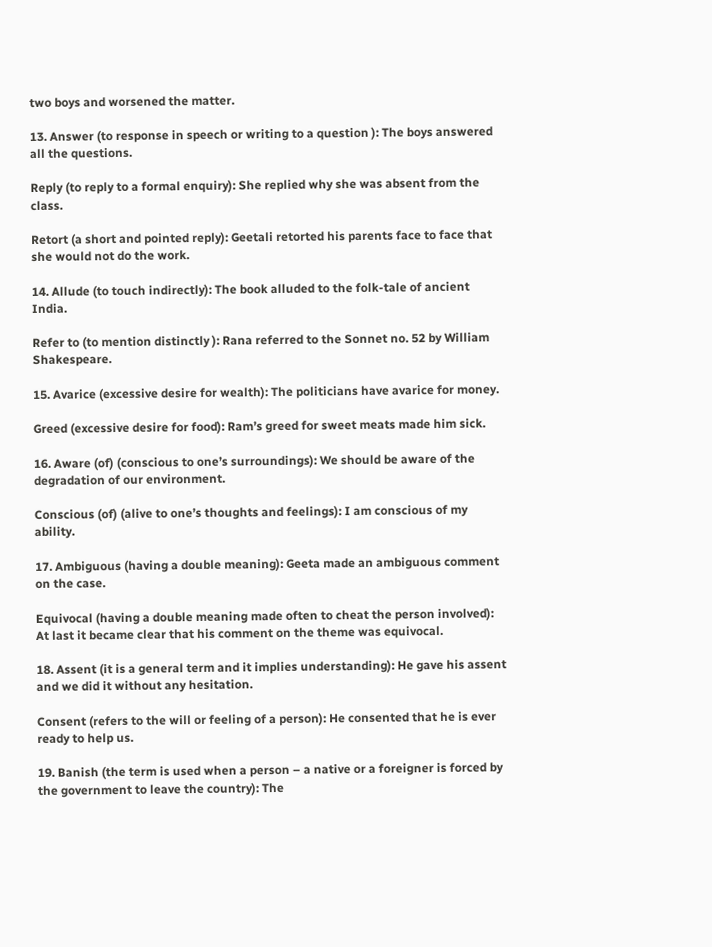two boys and worsened the matter.

13. Answer (to response in speech or writing to a question ): The boys answered all the questions.

Reply (to reply to a formal enquiry): She replied why she was absent from the class.

Retort (a short and pointed reply): Geetali retorted his parents face to face that she would not do the work.

14. Allude (to touch indirectly): The book alluded to the folk-tale of ancient India.

Refer to (to mention distinctly ): Rana referred to the Sonnet no. 52 by William Shakespeare.

15. Avarice (excessive desire for wealth): The politicians have avarice for money.

Greed (excessive desire for food): Ram’s greed for sweet meats made him sick.

16. Aware (of) (conscious to one’s surroundings): We should be aware of the degradation of our environment.

Conscious (of) (alive to one’s thoughts and feelings): I am conscious of my ability.

17. Ambiguous (having a double meaning): Geeta made an ambiguous comment on the case.

Equivocal (having a double meaning made often to cheat the person involved): At last it became clear that his comment on the theme was equivocal.

18. Assent (it is a general term and it implies understanding): He gave his assent and we did it without any hesitation.

Consent (refers to the will or feeling of a person): He consented that he is ever ready to help us.

19. Banish (the term is used when a person – a native or a foreigner is forced by the government to leave the country): The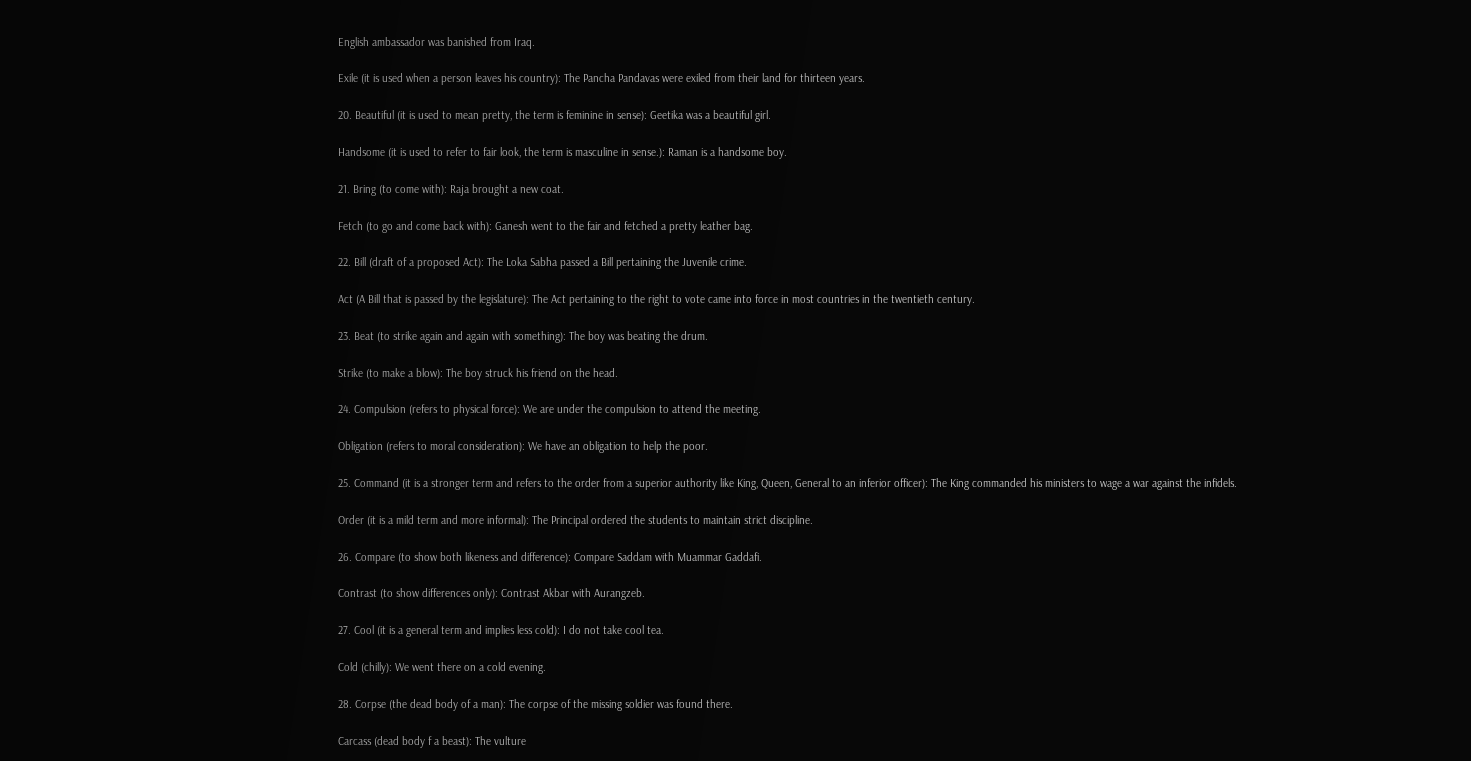English ambassador was banished from Iraq.

Exile (it is used when a person leaves his country): The Pancha Pandavas were exiled from their land for thirteen years.

20. Beautiful (it is used to mean pretty, the term is feminine in sense): Geetika was a beautiful girl.

Handsome (it is used to refer to fair look, the term is masculine in sense.): Raman is a handsome boy.

21. Bring (to come with): Raja brought a new coat.

Fetch (to go and come back with): Ganesh went to the fair and fetched a pretty leather bag.

22. Bill (draft of a proposed Act): The Loka Sabha passed a Bill pertaining the Juvenile crime.

Act (A Bill that is passed by the legislature): The Act pertaining to the right to vote came into force in most countries in the twentieth century.

23. Beat (to strike again and again with something): The boy was beating the drum.

Strike (to make a blow): The boy struck his friend on the head.

24. Compulsion (refers to physical force): We are under the compulsion to attend the meeting.

Obligation (refers to moral consideration): We have an obligation to help the poor.

25. Command (it is a stronger term and refers to the order from a superior authority like King, Queen, General to an inferior officer): The King commanded his ministers to wage a war against the infidels.

Order (it is a mild term and more informal): The Principal ordered the students to maintain strict discipline.

26. Compare (to show both likeness and difference): Compare Saddam with Muammar Gaddafi.

Contrast (to show differences only): Contrast Akbar with Aurangzeb.

27. Cool (it is a general term and implies less cold): I do not take cool tea.

Cold (chilly): We went there on a cold evening.

28. Corpse (the dead body of a man): The corpse of the missing soldier was found there.

Carcass (dead body f a beast): The vulture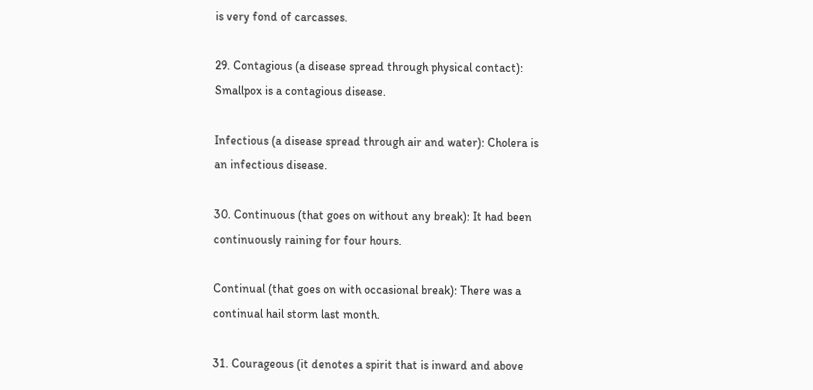is very fond of carcasses.

29. Contagious (a disease spread through physical contact): Smallpox is a contagious disease.

Infectious (a disease spread through air and water): Cholera is an infectious disease.

30. Continuous (that goes on without any break): It had been continuously raining for four hours.

Continual (that goes on with occasional break): There was a continual hail storm last month.

31. Courageous (it denotes a spirit that is inward and above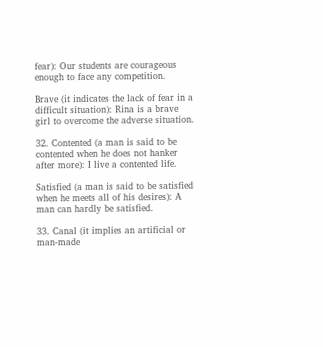fear): Our students are courageous enough to face any competition.

Brave (it indicates the lack of fear in a difficult situation): Rina is a brave girl to overcome the adverse situation.

32. Contented (a man is said to be contented when he does not hanker after more): I live a contented life.

Satisfied (a man is said to be satisfied when he meets all of his desires): A man can hardly be satisfied.

33. Canal (it implies an artificial or man-made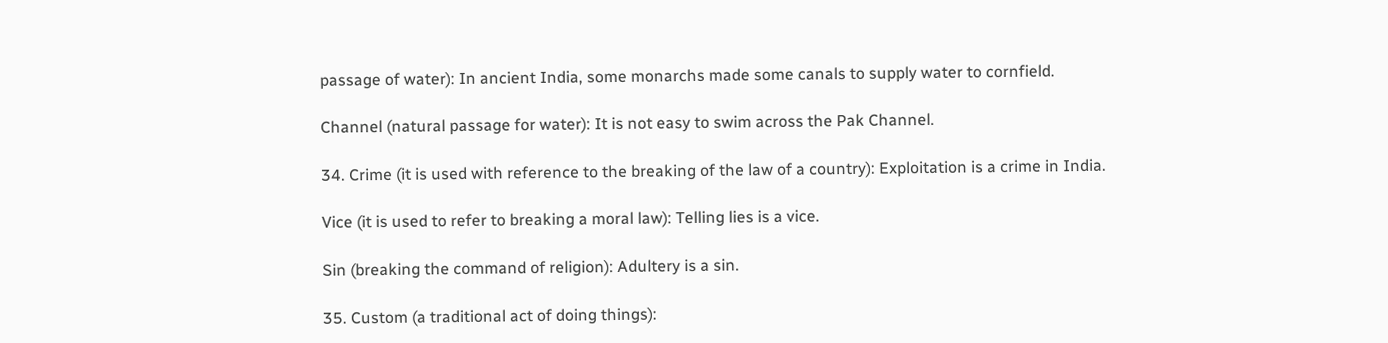passage of water): In ancient India, some monarchs made some canals to supply water to cornfield.

Channel (natural passage for water): It is not easy to swim across the Pak Channel.

34. Crime (it is used with reference to the breaking of the law of a country): Exploitation is a crime in India.

Vice (it is used to refer to breaking a moral law): Telling lies is a vice.

Sin (breaking the command of religion): Adultery is a sin.

35. Custom (a traditional act of doing things):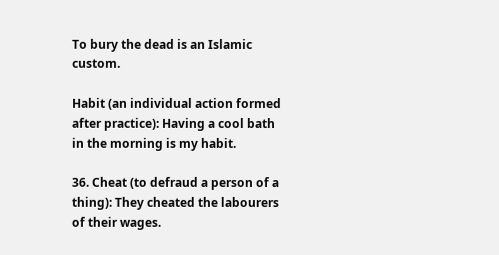To bury the dead is an Islamic custom.

Habit (an individual action formed after practice): Having a cool bath in the morning is my habit.

36. Cheat (to defraud a person of a thing): They cheated the labourers of their wages.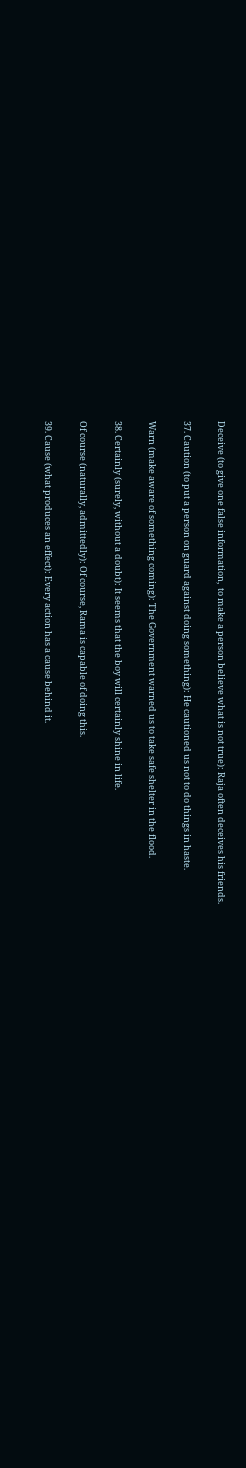Deceive (to give one false information,  to make a person believe what is not true): Raja often deceives his friends.

37. Caution (to put a person on guard against doing something): He cautioned us not to do things in haste.

Warn (make aware of something coming): The Government warned us to take safe shelter in the flood.

38. Certainly (surely, without a doubt): It seems that the boy will certainly shine in life.

Of course (naturally, admittedly): Of course, Rama is capable of doing this.

39. Cause (what produces an effect): Every action has a cause behind it.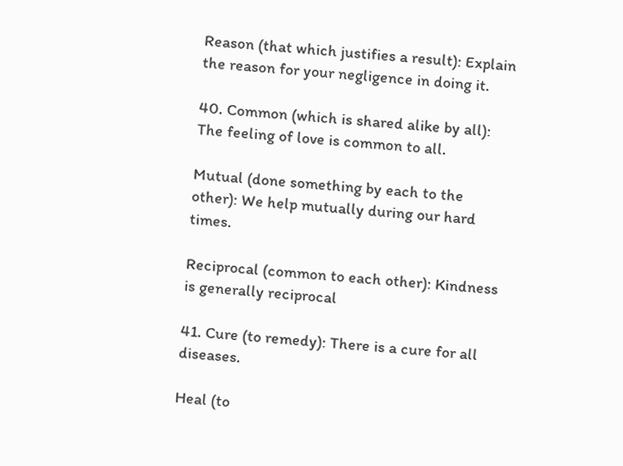Reason (that which justifies a result): Explain the reason for your negligence in doing it.

40. Common (which is shared alike by all): The feeling of love is common to all.

Mutual (done something by each to the other): We help mutually during our hard times.

Reciprocal (common to each other): Kindness is generally reciprocal

41. Cure (to remedy): There is a cure for all diseases.

Heal (to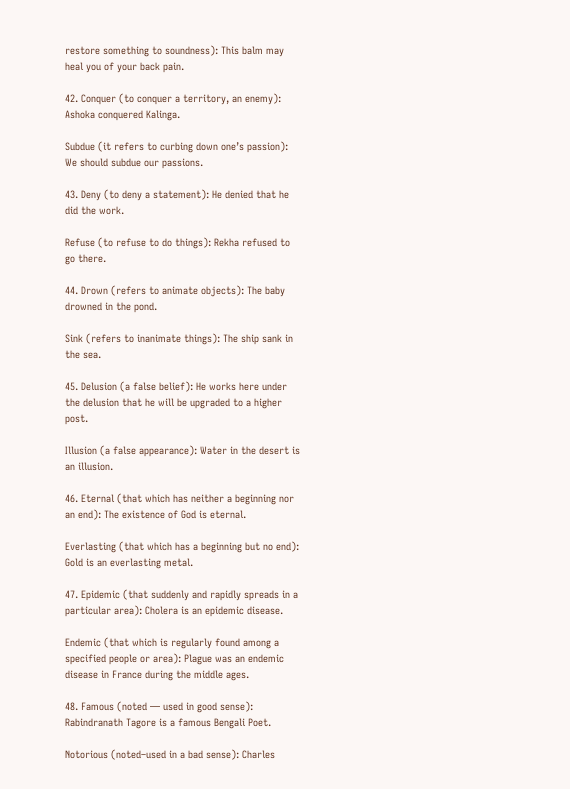restore something to soundness): This balm may heal you of your back pain.

42. Conquer (to conquer a territory, an enemy): Ashoka conquered Kalinga.

Subdue (it refers to curbing down one’s passion): We should subdue our passions.

43. Deny (to deny a statement): He denied that he did the work.

Refuse (to refuse to do things): Rekha refused to go there.

44. Drown (refers to animate objects): The baby drowned in the pond.

Sink (refers to inanimate things): The ship sank in the sea.

45. Delusion (a false belief): He works here under the delusion that he will be upgraded to a higher post.

Illusion (a false appearance): Water in the desert is an illusion.

46. Eternal (that which has neither a beginning nor an end): The existence of God is eternal.

Everlasting (that which has a beginning but no end): Gold is an everlasting metal.

47. Epidemic (that suddenly and rapidly spreads in a particular area): Cholera is an epidemic disease.

Endemic (that which is regularly found among a specified people or area): Plague was an endemic disease in France during the middle ages.

48. Famous (noted — used in good sense): Rabindranath Tagore is a famous Bengali Poet.

Notorious (noted–used in a bad sense): Charles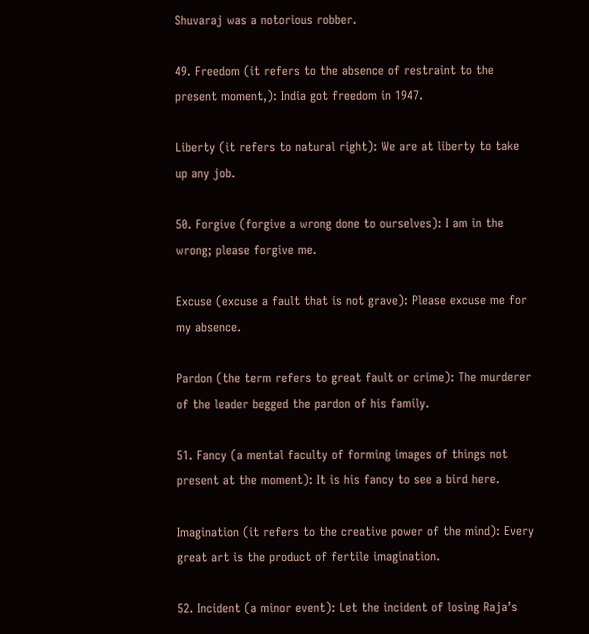Shuvaraj was a notorious robber.

49. Freedom (it refers to the absence of restraint to the present moment,): India got freedom in 1947.

Liberty (it refers to natural right): We are at liberty to take up any job.

50. Forgive (forgive a wrong done to ourselves): I am in the wrong; please forgive me.

Excuse (excuse a fault that is not grave): Please excuse me for my absence.

Pardon (the term refers to great fault or crime): The murderer of the leader begged the pardon of his family.

51. Fancy (a mental faculty of forming images of things not present at the moment): It is his fancy to see a bird here.

Imagination (it refers to the creative power of the mind): Every great art is the product of fertile imagination.

52. Incident (a minor event): Let the incident of losing Raja’s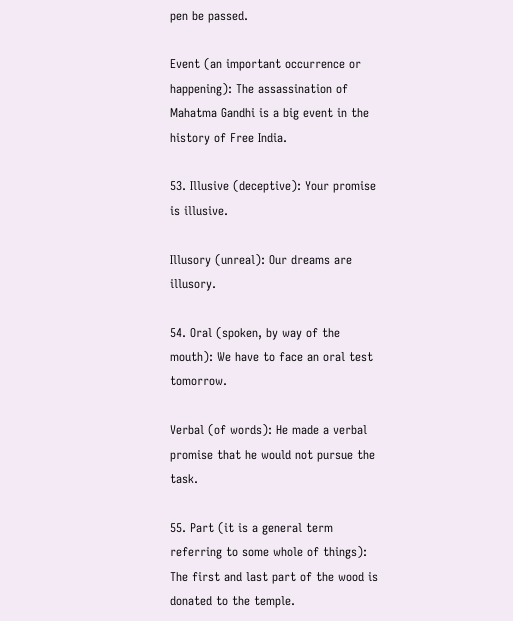pen be passed.

Event (an important occurrence or happening): The assassination of Mahatma Gandhi is a big event in the history of Free India.

53. Illusive (deceptive): Your promise is illusive.

Illusory (unreal): Our dreams are illusory.

54. Oral (spoken, by way of the mouth): We have to face an oral test tomorrow.

Verbal (of words): He made a verbal promise that he would not pursue the task.

55. Part (it is a general term referring to some whole of things): The first and last part of the wood is donated to the temple.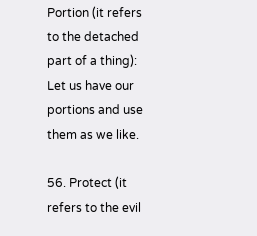Portion (it refers to the detached part of a thing): Let us have our portions and use them as we like.

56. Protect (it refers to the evil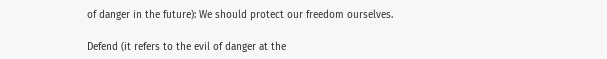of danger in the future): We should protect our freedom ourselves.

Defend (it refers to the evil of danger at the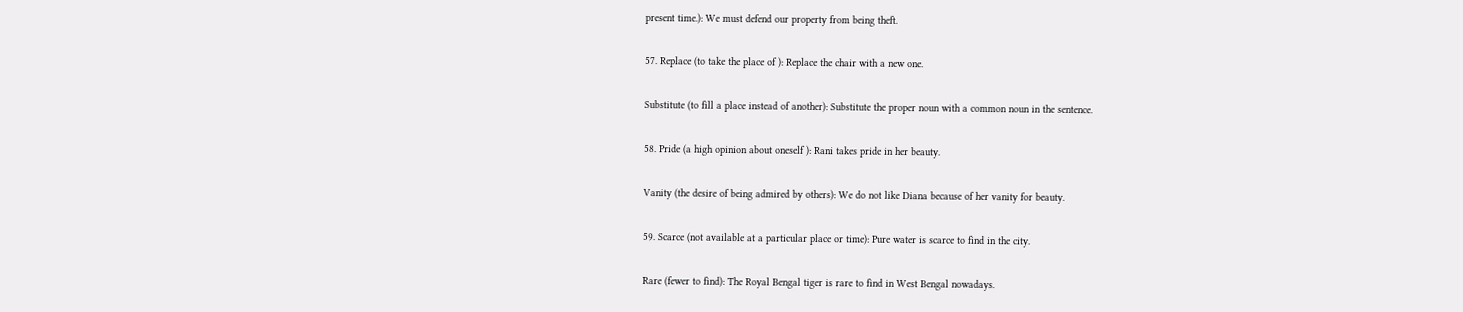present time.): We must defend our property from being theft.

57. Replace (to take the place of ): Replace the chair with a new one.

Substitute (to fill a place instead of another): Substitute the proper noun with a common noun in the sentence.

58. Pride (a high opinion about oneself ): Rani takes pride in her beauty.

Vanity (the desire of being admired by others): We do not like Diana because of her vanity for beauty.

59. Scarce (not available at a particular place or time): Pure water is scarce to find in the city.

Rare (fewer to find): The Royal Bengal tiger is rare to find in West Bengal nowadays.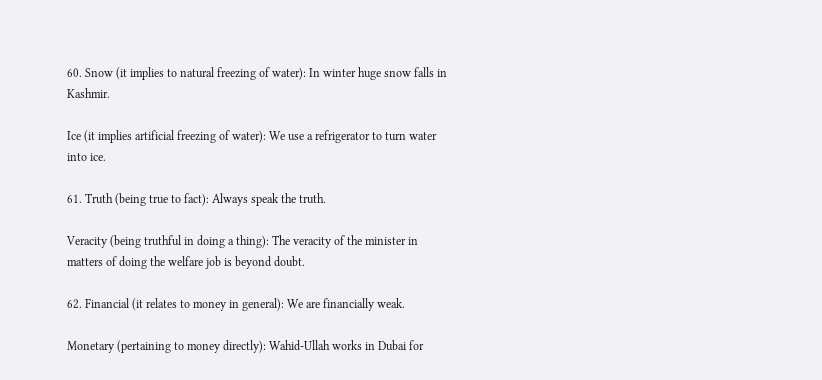60. Snow (it implies to natural freezing of water): In winter huge snow falls in Kashmir.

Ice (it implies artificial freezing of water): We use a refrigerator to turn water into ice.

61. Truth (being true to fact): Always speak the truth.

Veracity (being truthful in doing a thing): The veracity of the minister in matters of doing the welfare job is beyond doubt.

62. Financial (it relates to money in general): We are financially weak.

Monetary (pertaining to money directly): Wahid-Ullah works in Dubai for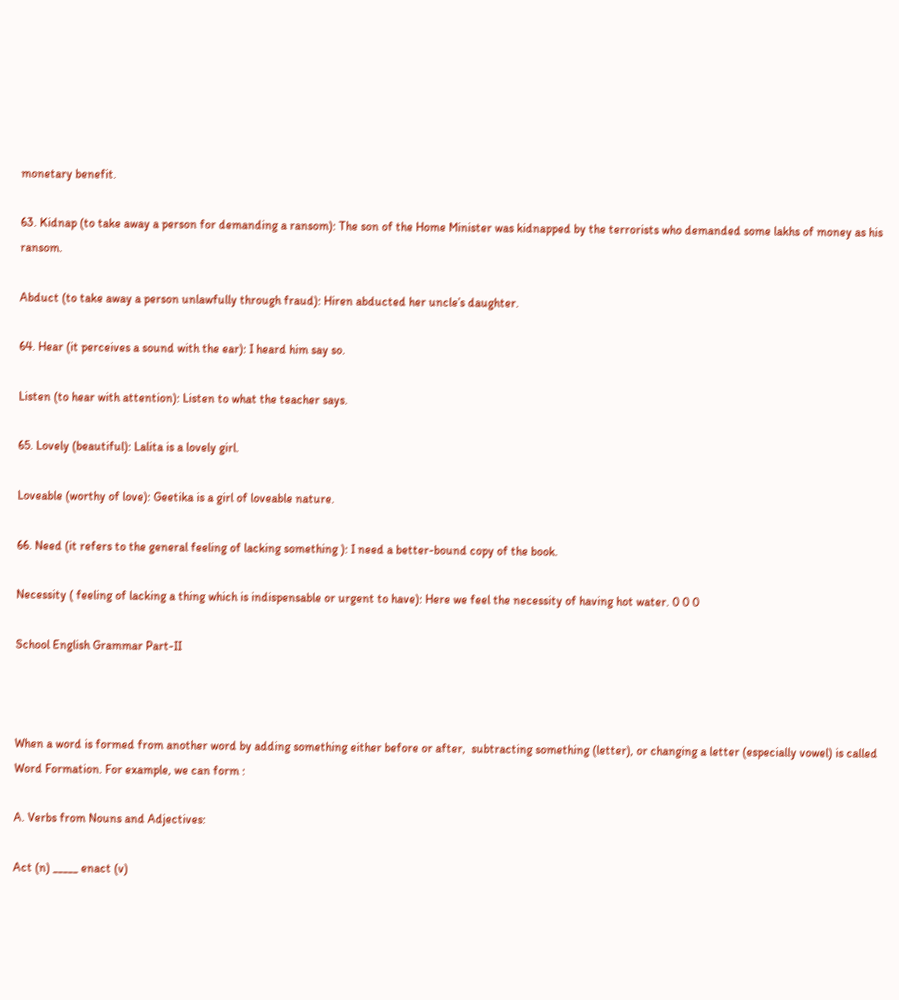monetary benefit.

63. Kidnap (to take away a person for demanding a ransom): The son of the Home Minister was kidnapped by the terrorists who demanded some lakhs of money as his ransom.

Abduct (to take away a person unlawfully through fraud): Hiren abducted her uncle’s daughter.

64. Hear (it perceives a sound with the ear): I heard him say so.

Listen (to hear with attention): Listen to what the teacher says.

65. Lovely (beautiful): Lalita is a lovely girl.

Loveable (worthy of love): Geetika is a girl of loveable nature.

66. Need (it refers to the general feeling of lacking something ): I need a better-bound copy of the book.

Necessity ( feeling of lacking a thing which is indispensable or urgent to have): Here we feel the necessity of having hot water. 0 0 0

School English Grammar Part-II



When a word is formed from another word by adding something either before or after,  subtracting something (letter), or changing a letter (especially vowel) is called Word Formation. For example, we can form :

A. Verbs from Nouns and Adjectives:

Act (n) _____ enact (v)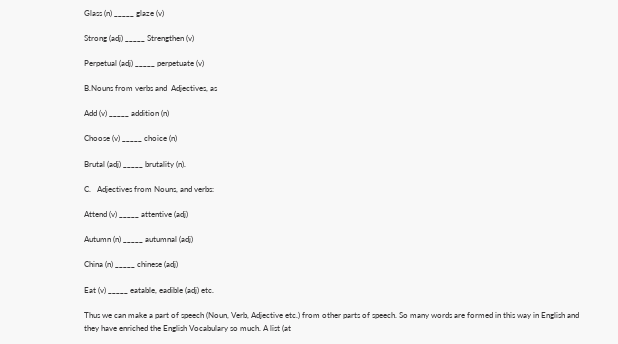Glass (n) _____ glaze (v)

Strong (adj) _____ Strengthen (v)

Perpetual (adj) _____ perpetuate (v)

B.Nouns from verbs and  Adjectives, as

Add (v) _____ addition (n)

Choose (v) _____ choice (n)

Brutal (adj) _____ brutality (n).

C.   Adjectives from Nouns, and verbs:

Attend (v) _____ attentive (adj)

Autumn (n) _____ autumnal (adj)

China (n) _____ chinese (adj)

Eat (v) _____ eatable, eadible (adj) etc.

Thus we can make a part of speech (Noun, Verb, Adjective etc.) from other parts of speech. So many words are formed in this way in English and they have enriched the English Vocabulary so much. A list (at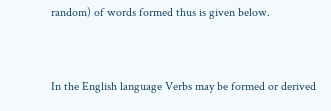random) of words formed thus is given below.


In the English language Verbs may be formed or derived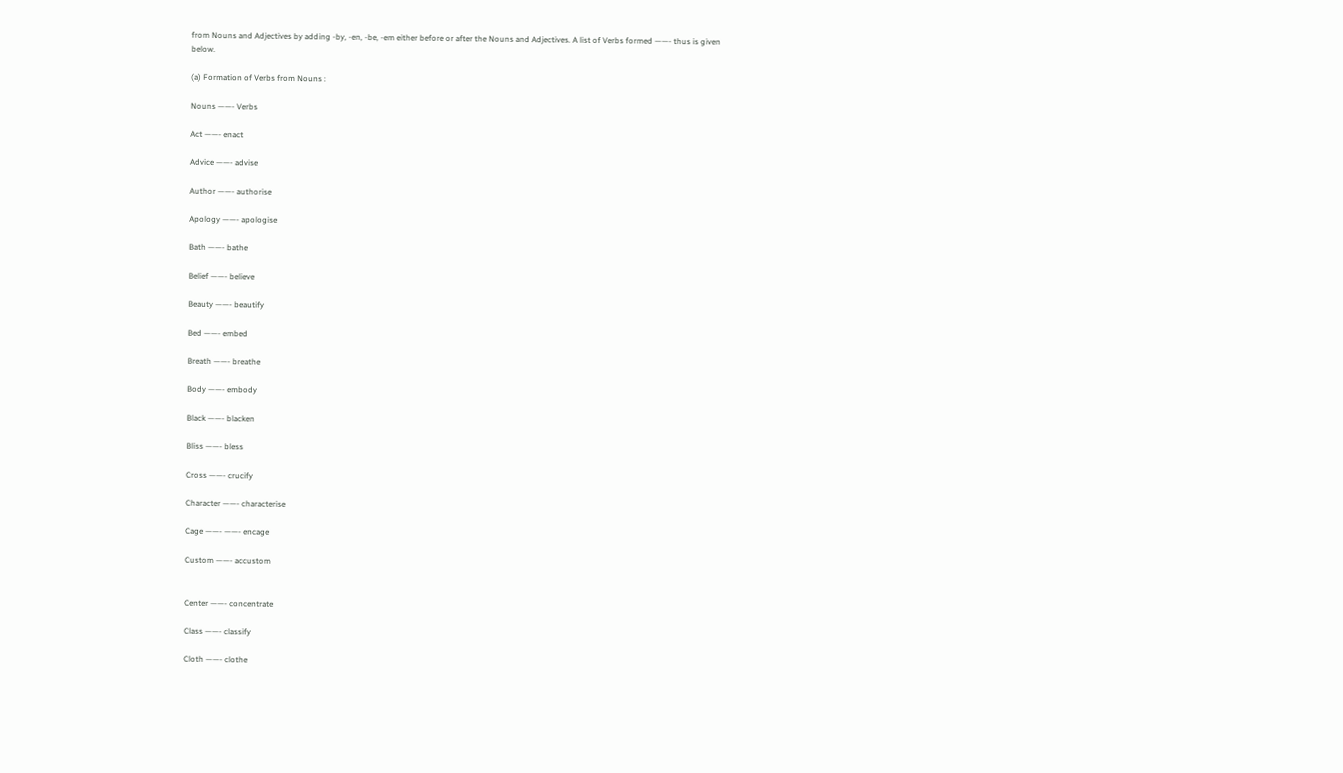from Nouns and Adjectives by adding -by, -en, -be, -em either before or after the Nouns and Adjectives. A list of Verbs formed ——- thus is given below.

(a) Formation of Verbs from Nouns :

Nouns ——- Verbs

Act ——- enact

Advice ——- advise

Author ——- authorise

Apology ——- apologise

Bath ——- bathe

Belief ——- believe

Beauty ——- beautify

Bed ——- embed

Breath ——- breathe

Body ——- embody

Black ——- blacken

Bliss ——- bless

Cross ——- crucify

Character ——- characterise

Cage ——- ——- encage

Custom ——- accustom


Center ——- concentrate

Class ——- classify

Cloth ——- clothe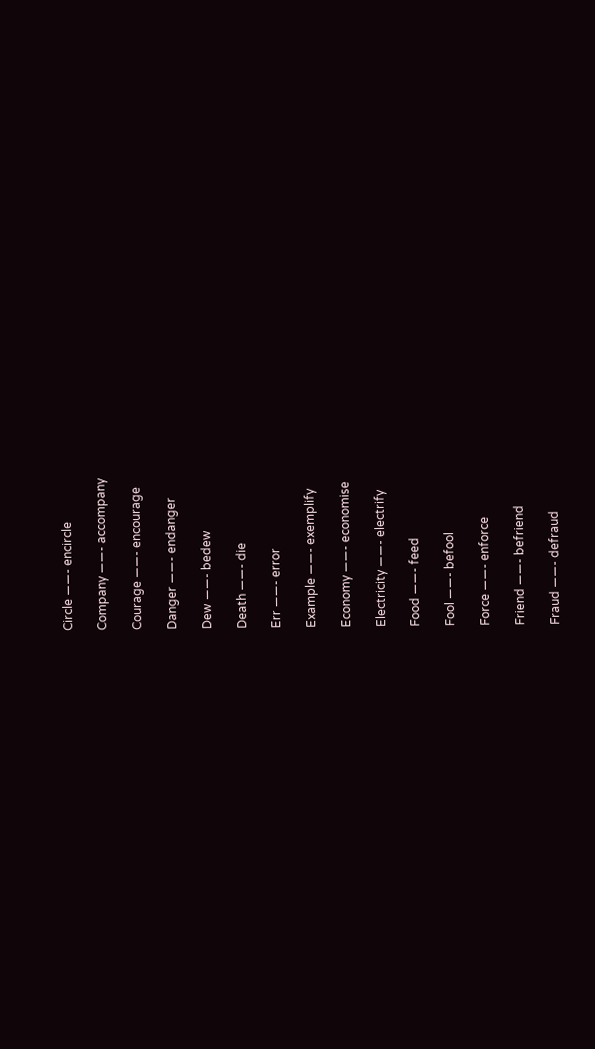Circle ——- encircle

Company ——- accompany

Courage ——- encourage

Danger ——- endanger

Dew ——- bedew

Death ——- die

Err ——- error

Example ——- exemplify

Economy ——- economise

Electricity ——- electrify

Food ——- feed

Fool ——- befool

Force ——- enforce

Friend ——- befriend

Fraud ——- defraud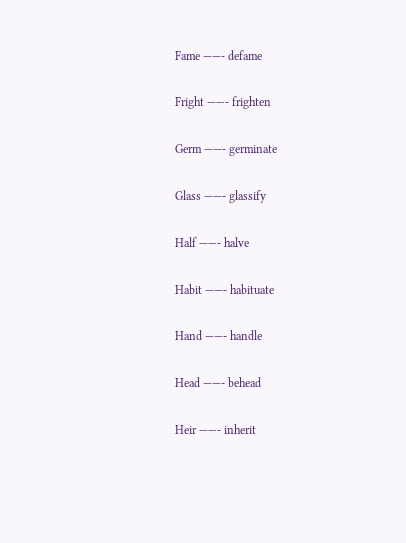Fame ——- defame

Fright ——- frighten

Germ ——- germinate

Glass ——- glassify

Half ——- halve

Habit ——- habituate

Hand ——- handle

Head ——- behead

Heir ——- inherit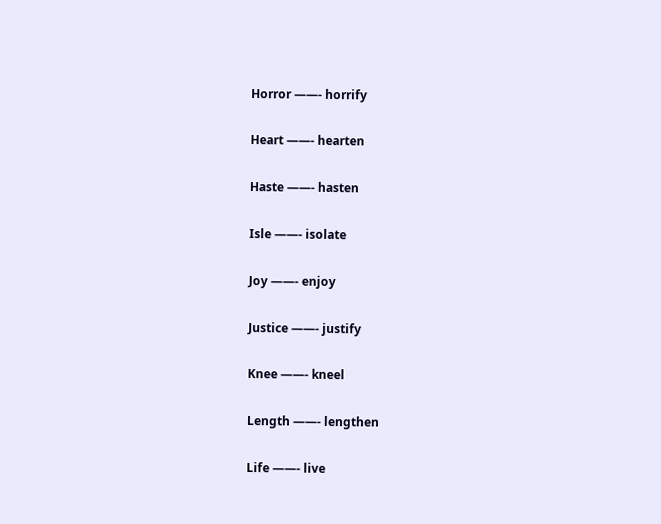Horror ——- horrify

Heart ——- hearten

Haste ——- hasten

Isle ——- isolate

Joy ——- enjoy

Justice ——- justify

Knee ——- kneel

Length ——- lengthen

Life ——- live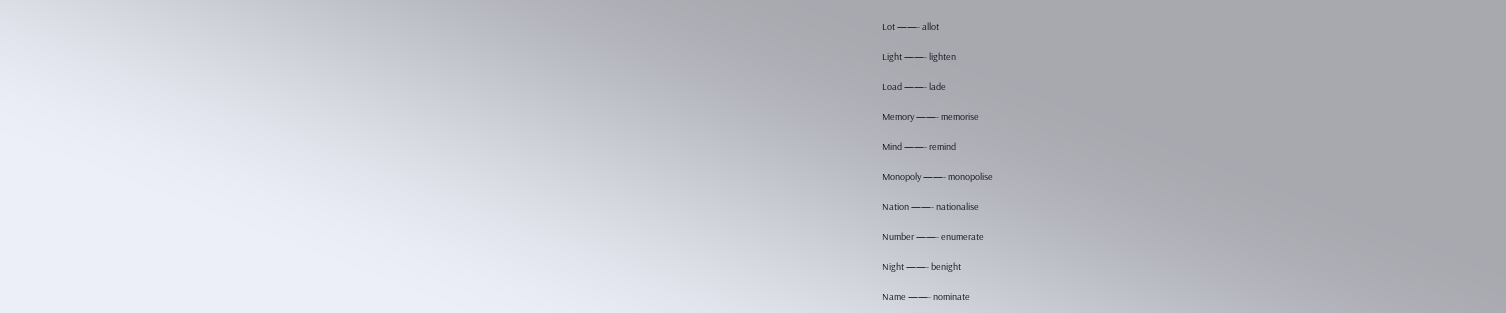Lot ——- allot

Light ——- lighten

Load ——- lade

Memory ——- memorise

Mind ——- remind

Monopoly ——- monopolise

Nation ——- nationalise

Number ——- enumerate

Night ——- benight

Name ——- nominate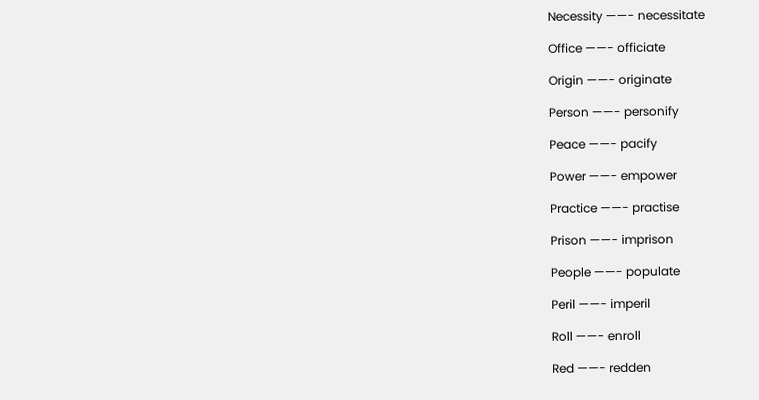Necessity ——- necessitate

Office ——- officiate

Origin ——- originate

Person ——- personify

Peace ——- pacify

Power ——- empower

Practice ——- practise

Prison ——- imprison

People ——- populate

Peril ——- imperil

Roll ——- enroll

Red ——- redden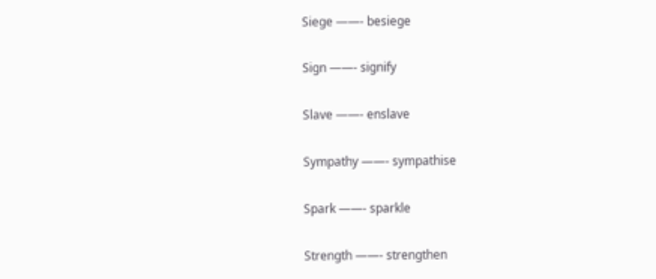Siege ——- besiege

Sign ——- signify

Slave ——- enslave

Sympathy ——- sympathise

Spark ——- sparkle

Strength ——- strengthen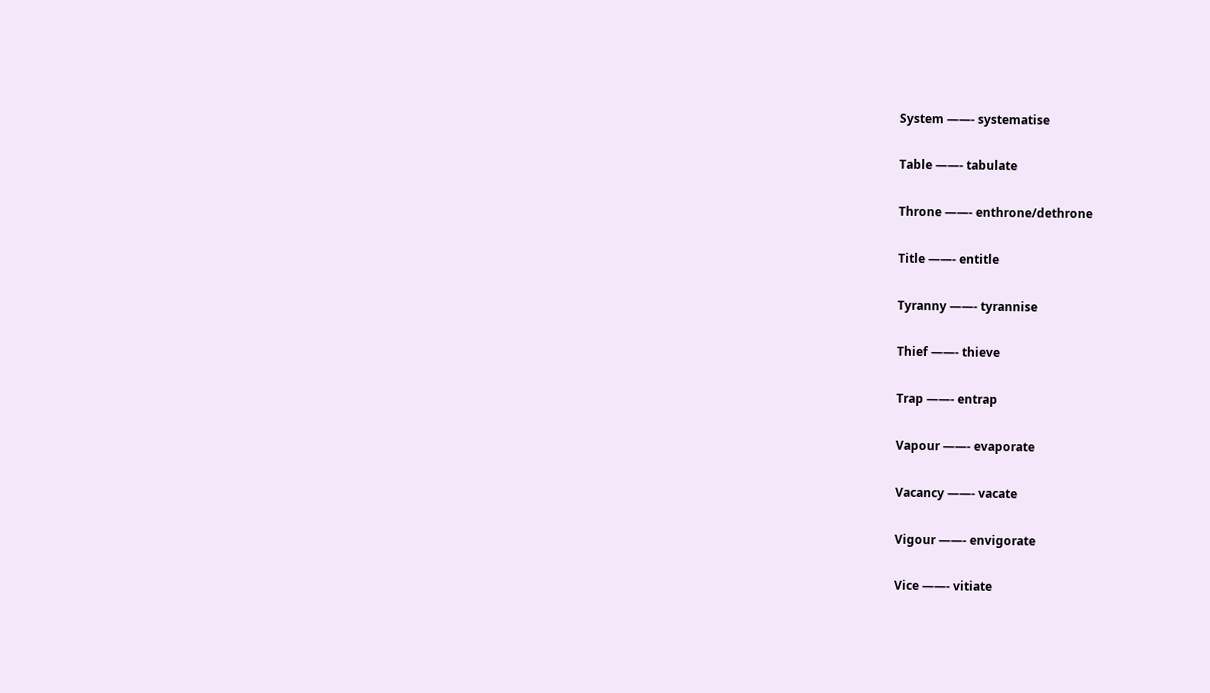System ——- systematise

Table ——- tabulate

Throne ——- enthrone/dethrone

Title ——- entitle

Tyranny ——- tyrannise

Thief ——- thieve

Trap ——- entrap

Vapour ——- evaporate

Vacancy ——- vacate

Vigour ——- envigorate

Vice ——- vitiate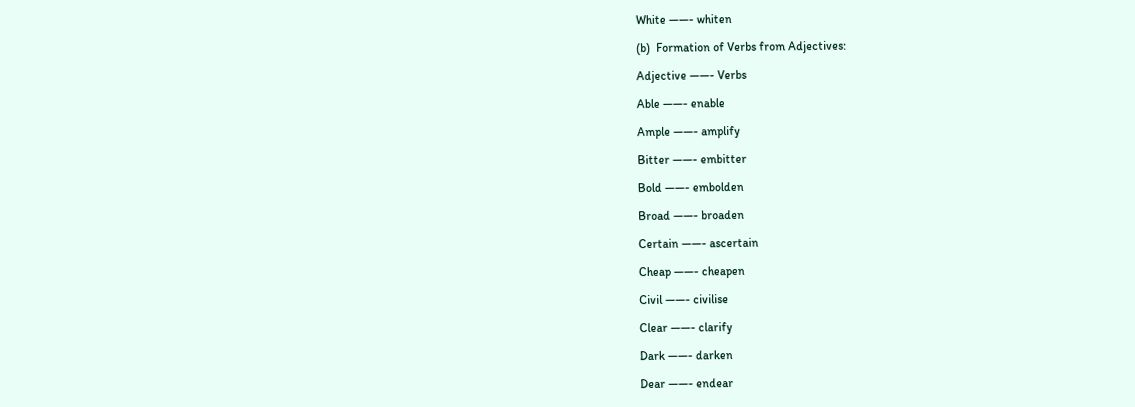White ——- whiten

(b)  Formation of Verbs from Adjectives:

Adjective ——- Verbs

Able ——- enable

Ample ——- amplify

Bitter ——- embitter

Bold ——- embolden

Broad ——- broaden

Certain ——- ascertain

Cheap ——- cheapen

Civil ——- civilise

Clear ——- clarify

Dark ——- darken

Dear ——- endear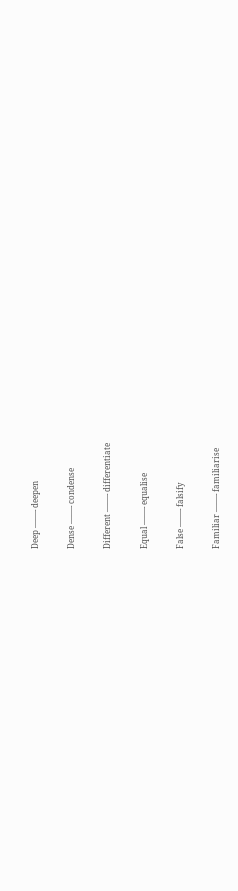Deep ——- deepen

Dense ——- condense

Different ——- differentiate

Equal ——- equalise

False ——- falsify

Familiar ——- familiarise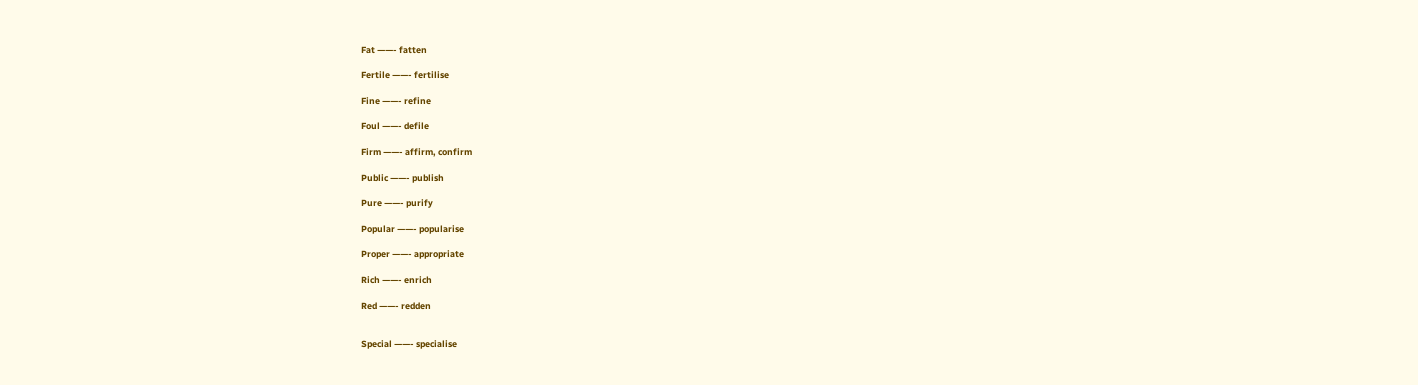Fat ——- fatten

Fertile ——- fertilise

Fine ——- refine

Foul ——- defile

Firm ——- affirm, confirm

Public ——- publish

Pure ——- purify

Popular ——- popularise

Proper ——- appropriate

Rich ——- enrich

Red ——- redden


Special ——- specialise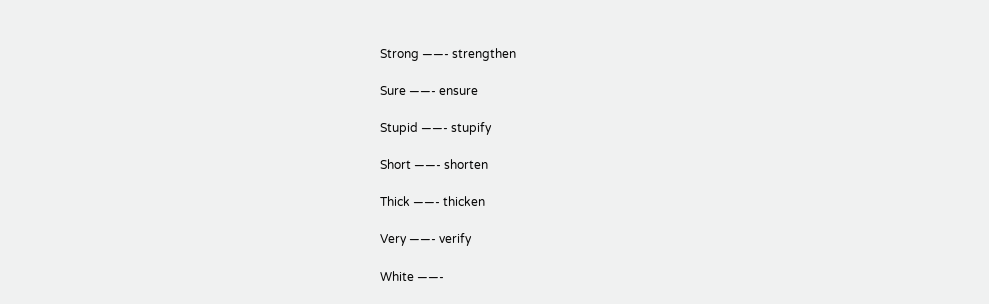Strong ——- strengthen

Sure ——- ensure

Stupid ——- stupify

Short ——- shorten

Thick ——- thicken

Very ——- verify

White ——-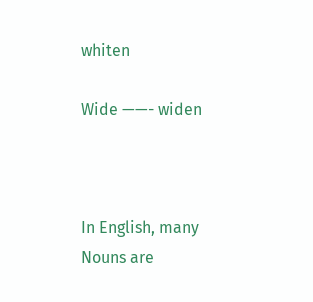whiten

Wide ——- widen



In English, many Nouns are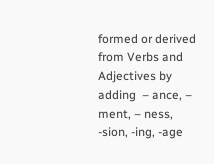formed or derived from Verbs and Adjectives by adding  – ance, – ment, – ness, -sion, -ing, -age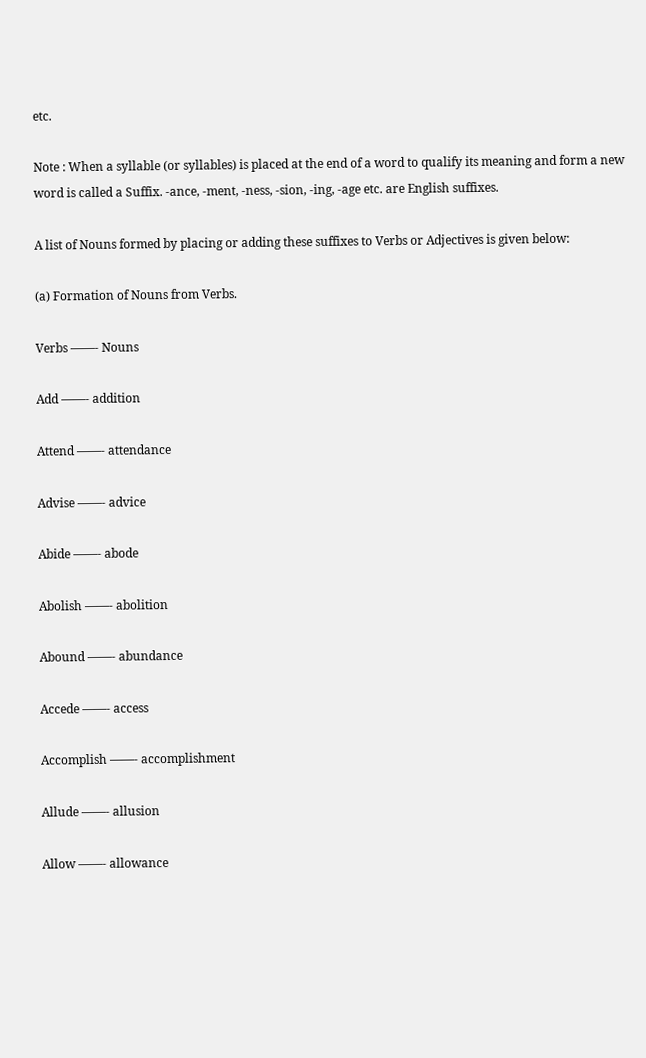etc.

Note : When a syllable (or syllables) is placed at the end of a word to qualify its meaning and form a new word is called a Suffix. -ance, -ment, -ness, -sion, -ing, -age etc. are English suffixes.

A list of Nouns formed by placing or adding these suffixes to Verbs or Adjectives is given below:

(a) Formation of Nouns from Verbs.

Verbs ——- Nouns

Add ——- addition

Attend ——- attendance

Advise ——- advice

Abide ——- abode

Abolish ——- abolition

Abound ——- abundance

Accede ——- access

Accomplish ——- accomplishment

Allude ——- allusion

Allow ——- allowance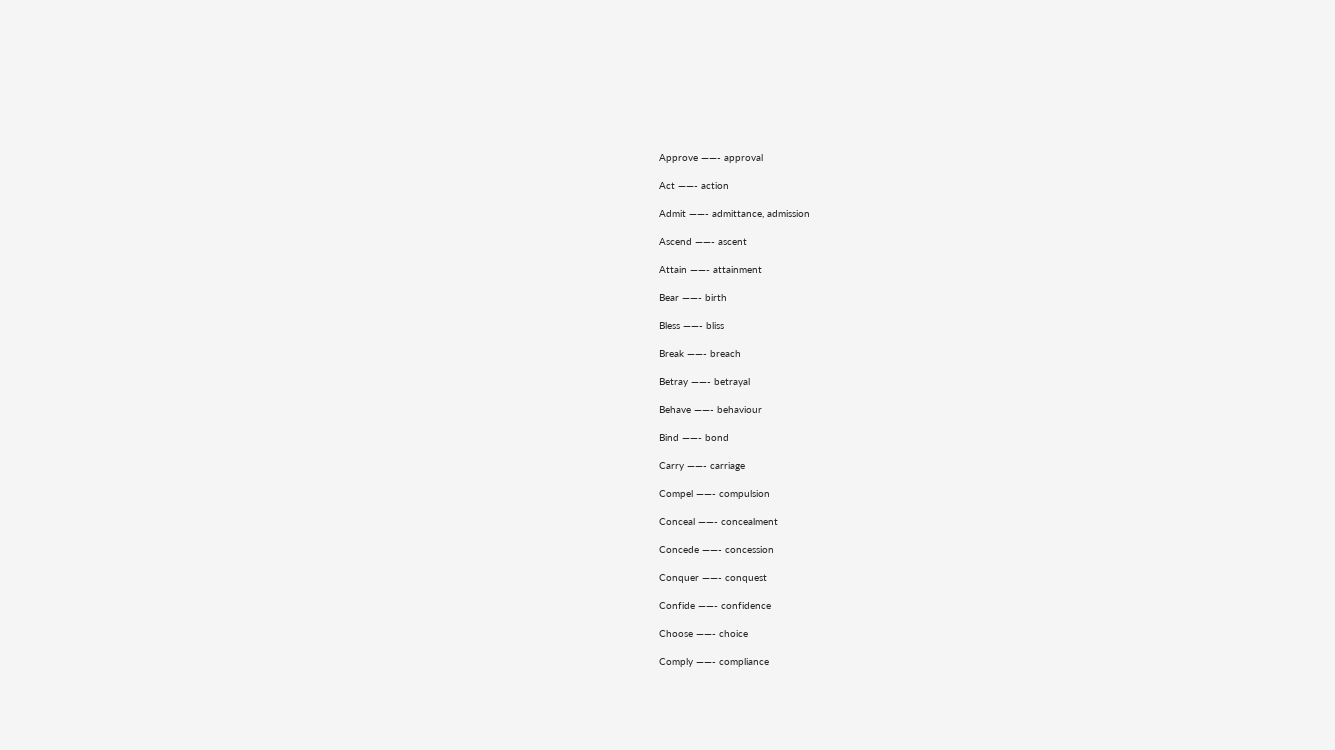Approve ——- approval

Act ——- action

Admit ——- admittance, admission

Ascend ——- ascent

Attain ——- attainment

Bear ——- birth

Bless ——- bliss

Break ——- breach

Betray ——- betrayal

Behave ——- behaviour

Bind ——- bond

Carry ——- carriage

Compel ——- compulsion

Conceal ——- concealment

Concede ——- concession

Conquer ——- conquest

Confide ——- confidence

Choose ——- choice

Comply ——- compliance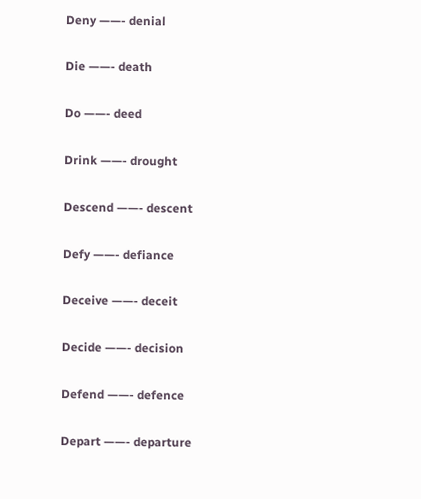Deny ——- denial

Die ——- death

Do ——- deed

Drink ——- drought

Descend ——- descent

Defy ——- defiance

Deceive ——- deceit

Decide ——- decision

Defend ——- defence

Depart ——- departure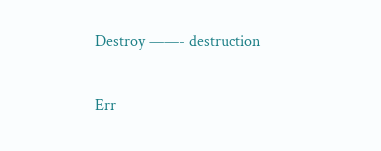Destroy ——- destruction

Err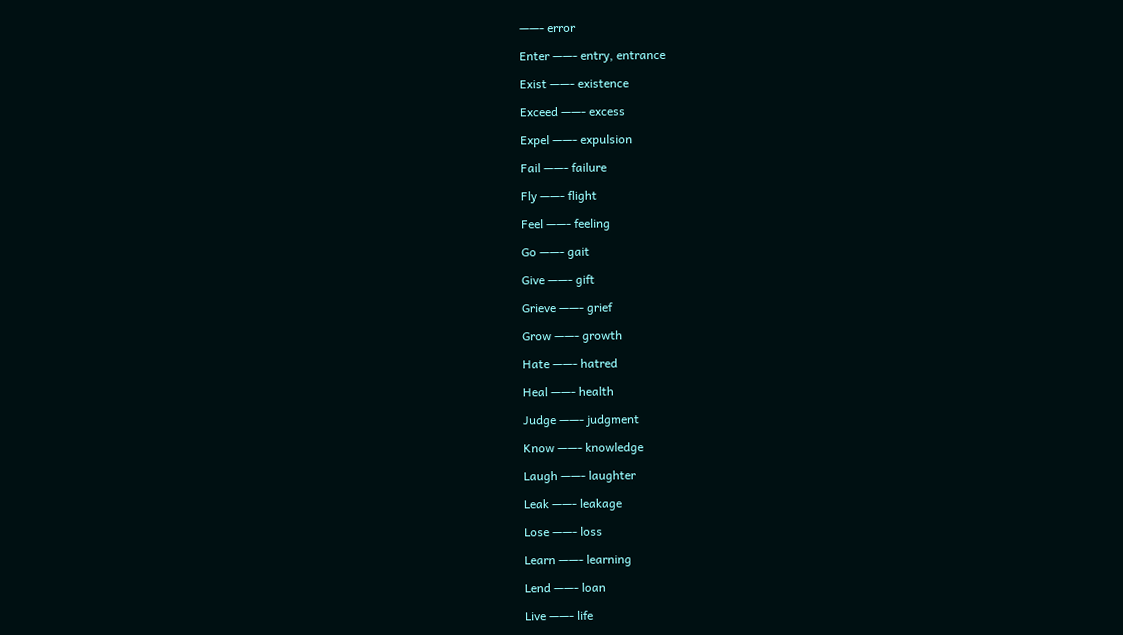——- error

Enter ——- entry, entrance

Exist ——- existence

Exceed ——- excess

Expel ——- expulsion

Fail ——- failure

Fly ——- flight

Feel ——- feeling

Go ——- gait

Give ——- gift

Grieve ——- grief

Grow ——- growth

Hate ——- hatred

Heal ——- health

Judge ——- judgment

Know ——- knowledge

Laugh ——- laughter

Leak ——- leakage

Lose ——- loss

Learn ——- learning

Lend ——- loan

Live ——- life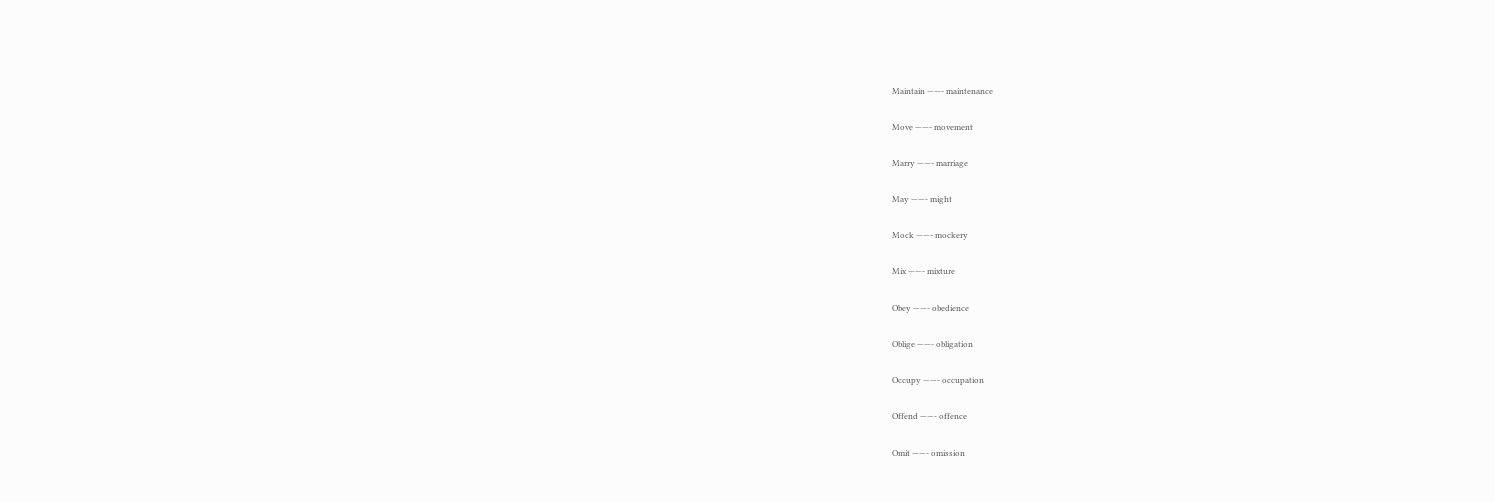Maintain ——- maintenance

Move ——- movement

Marry ——- marriage

May ——- might

Mock ——- mockery

Mix ——- mixture

Obey ——- obedience

Oblige ——- obligation

Occupy ——- occupation

Offend ——- offence

Omit ——- omission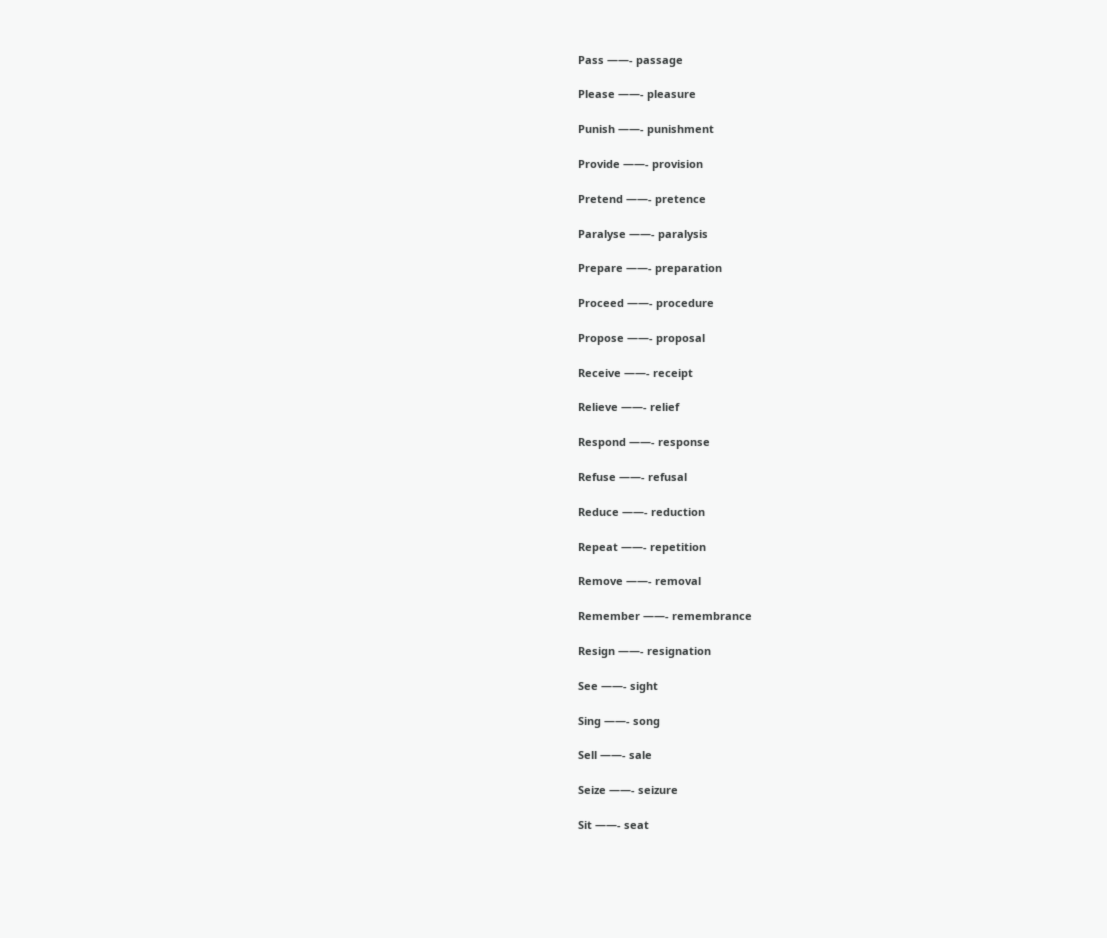Pass ——- passage

Please ——- pleasure

Punish ——- punishment

Provide ——- provision

Pretend ——- pretence

Paralyse ——- paralysis

Prepare ——- preparation

Proceed ——- procedure

Propose ——- proposal

Receive ——- receipt

Relieve ——- relief

Respond ——- response

Refuse ——- refusal

Reduce ——- reduction

Repeat ——- repetition

Remove ——- removal

Remember ——- remembrance

Resign ——- resignation

See ——- sight

Sing ——- song

Sell ——- sale

Seize ——- seizure

Sit ——- seat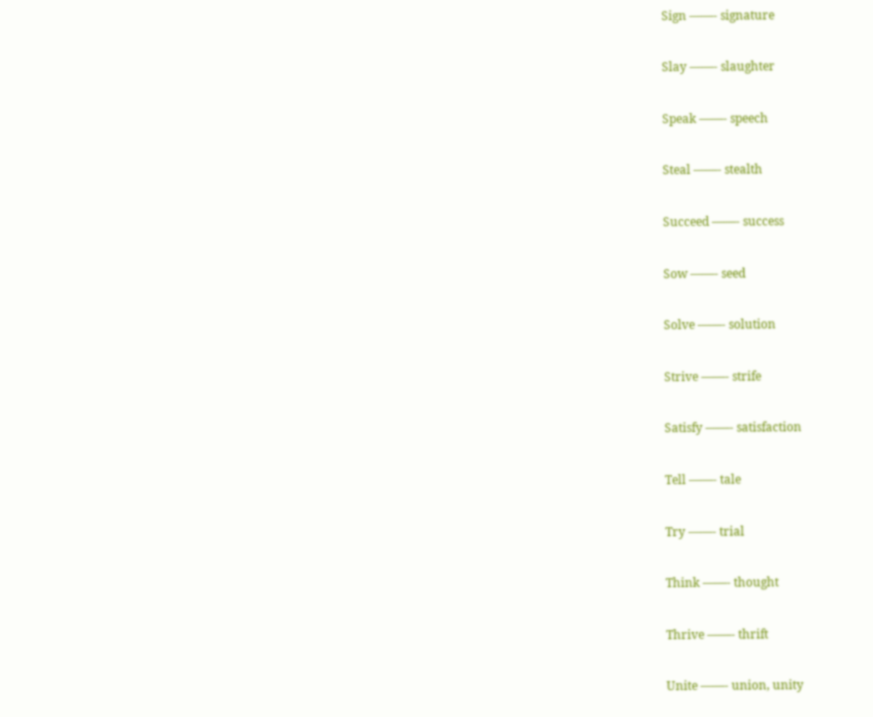Sign ——- signature

Slay ——- slaughter

Speak ——- speech

Steal ——- stealth

Succeed ——- success

Sow ——- seed

Solve ——- solution

Strive ——- strife

Satisfy ——- satisfaction

Tell ——- tale

Try ——- trial

Think ——- thought

Thrive ——- thrift

Unite ——- union, unity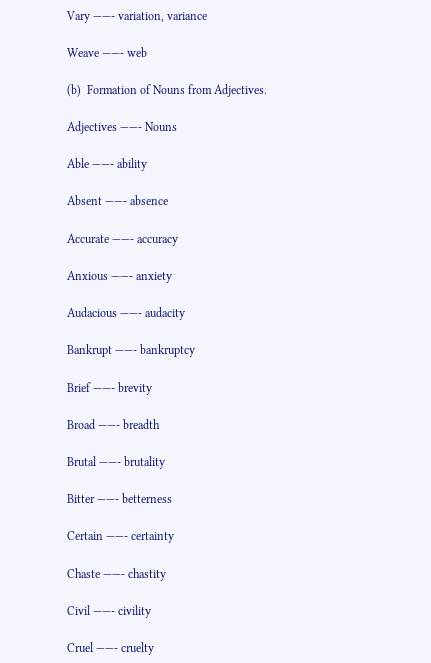Vary ——- variation, variance

Weave ——- web

(b)  Formation of Nouns from Adjectives.

Adjectives ——- Nouns

Able ——- ability

Absent ——- absence

Accurate ——- accuracy

Anxious ——- anxiety

Audacious ——- audacity

Bankrupt ——- bankruptcy

Brief ——- brevity

Broad ——- breadth

Brutal ——- brutality

Bitter ——- betterness

Certain ——- certainty

Chaste ——- chastity

Civil ——- civility

Cruel ——- cruelty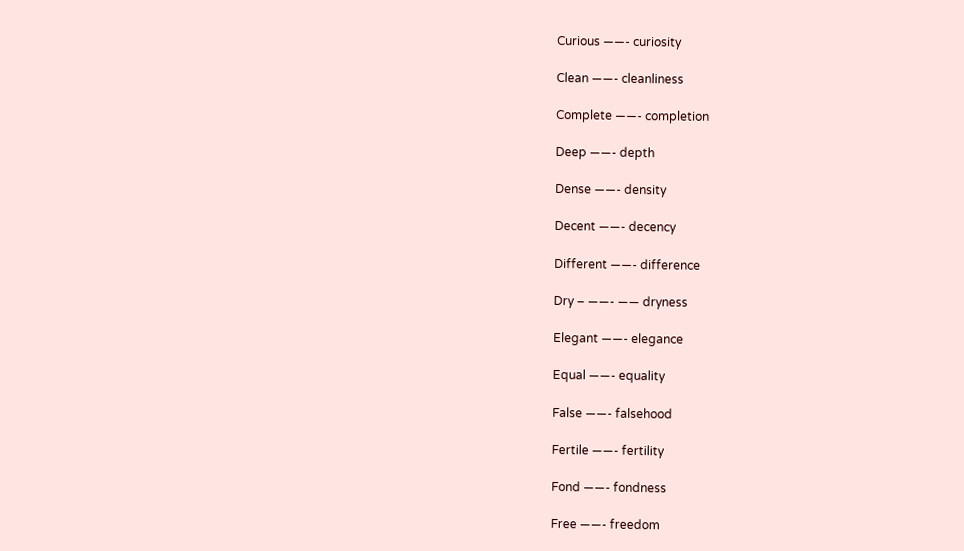Curious ——- curiosity

Clean ——- cleanliness

Complete ——- completion

Deep ——- depth

Dense ——- density

Decent ——- decency

Different ——- difference

Dry – ——- —— dryness

Elegant ——- elegance

Equal ——- equality

False ——- falsehood

Fertile ——- fertility

Fond ——- fondness

Free ——- freedom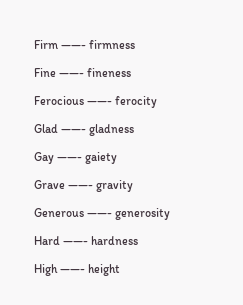Firm ——- firmness

Fine ——- fineness

Ferocious ——- ferocity

Glad ——- gladness

Gay ——- gaiety

Grave ——- gravity

Generous ——- generosity

Hard ——- hardness

High ——- height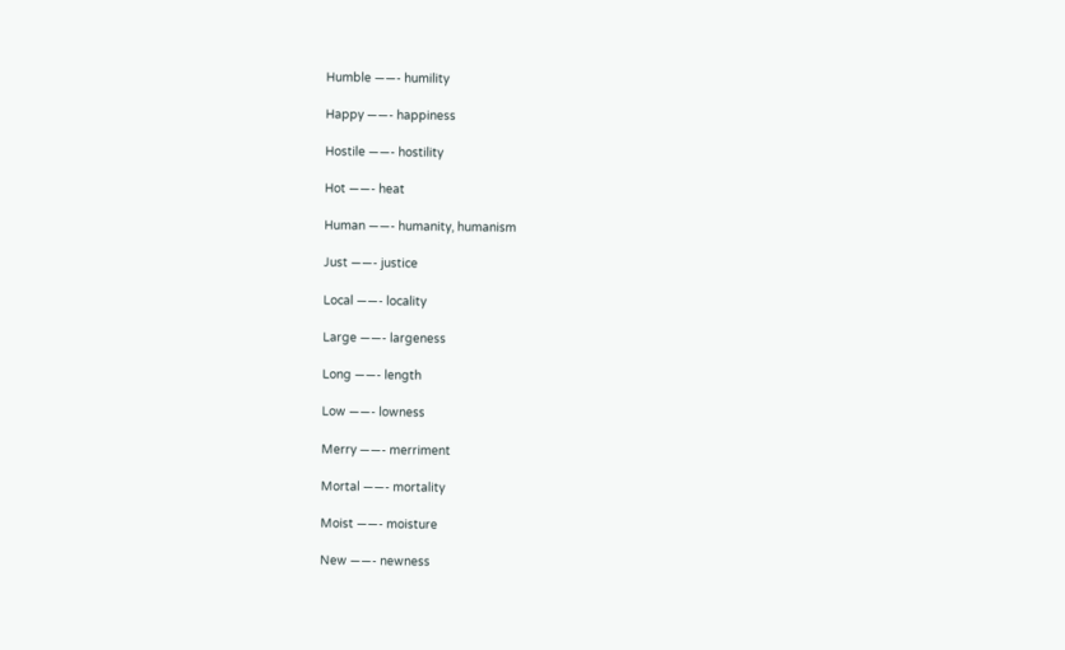Humble ——- humility

Happy ——- happiness

Hostile ——- hostility

Hot ——- heat

Human ——- humanity, humanism

Just ——- justice

Local ——- locality

Large ——- largeness

Long ——- length

Low ——- lowness

Merry ——- merriment

Mortal ——- mortality

Moist ——- moisture

New ——- newness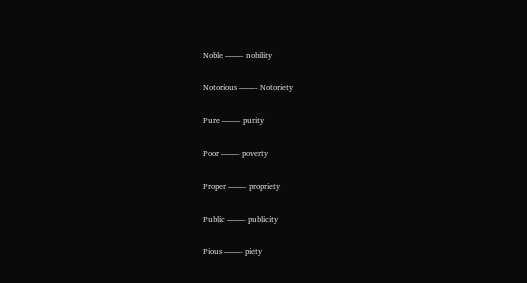Noble ——- nobility

Notorious ——- Notoriety

Pure ——- purity

Poor ——- poverty

Proper ——- propriety

Public ——- publicity

Pious ——- piety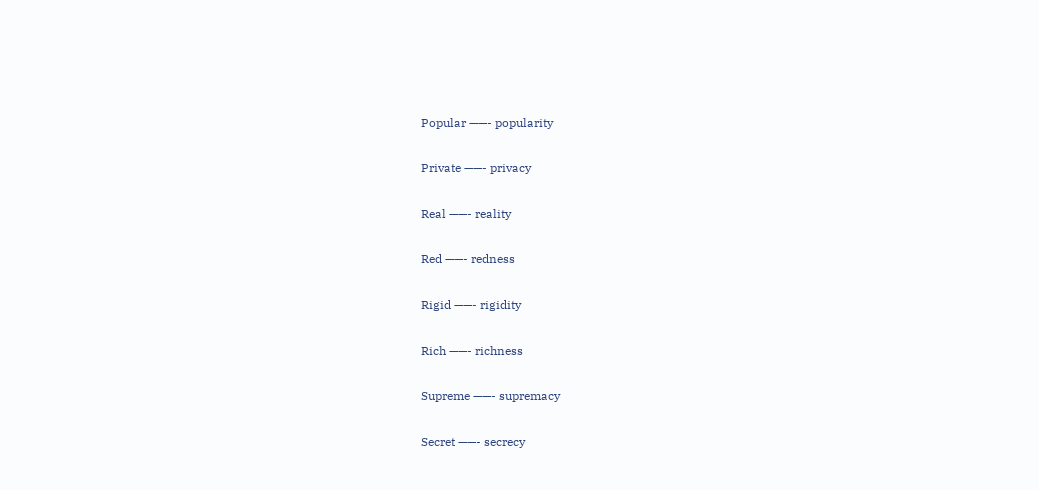Popular ——- popularity

Private ——- privacy

Real ——- reality

Red ——- redness

Rigid ——- rigidity

Rich ——- richness

Supreme ——- supremacy

Secret ——- secrecy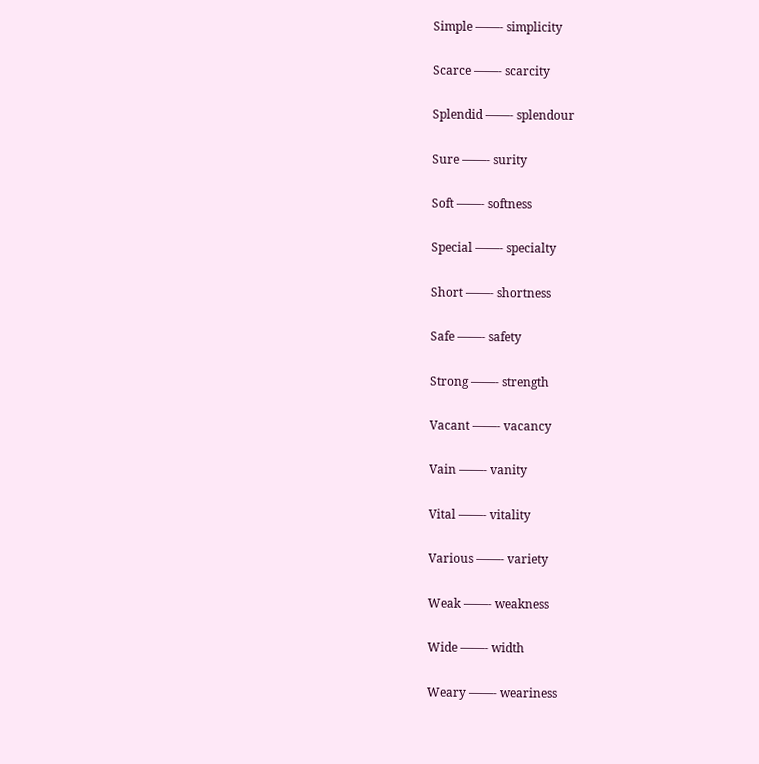Simple ——- simplicity

Scarce ——- scarcity

Splendid ——- splendour

Sure ——- surity

Soft ——- softness

Special ——- specialty

Short ——- shortness

Safe ——- safety

Strong ——- strength

Vacant ——- vacancy

Vain ——- vanity

Vital ——- vitality

Various ——- variety

Weak ——- weakness

Wide ——- width

Weary ——- weariness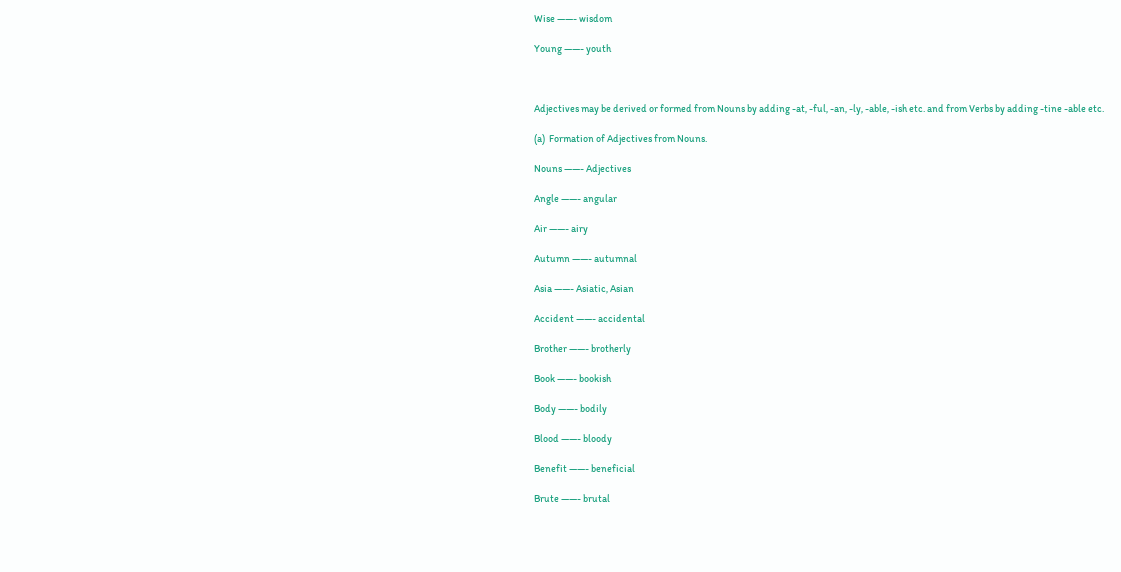Wise ——- wisdom

Young ——- youth



Adjectives may be derived or formed from Nouns by adding -at, -ful, -an, -ly, -able, -ish etc. and from Verbs by adding -tine -able etc.

(a)  Formation of Adjectives from Nouns.

Nouns ——- Adjectives

Angle ——- angular

Air ——- airy

Autumn ——- autumnal

Asia ——- Asiatic, Asian

Accident ——- accidental

Brother ——- brotherly

Book ——- bookish

Body ——- bodily

Blood ——- bloody

Benefit ——- beneficial

Brute ——- brutal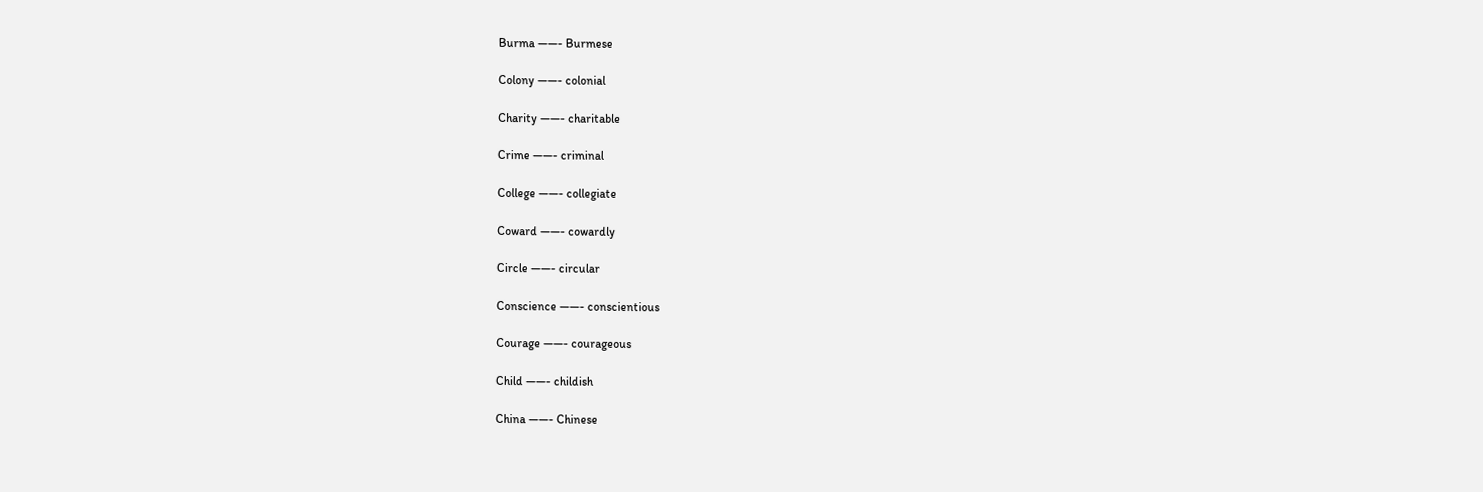Burma ——- Burmese

Colony ——- colonial

Charity ——- charitable

Crime ——- criminal

College ——- collegiate

Coward ——- cowardly

Circle ——- circular

Conscience ——- conscientious

Courage ——- courageous

Child ——- childish

China ——- Chinese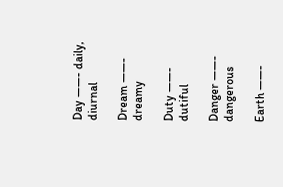Day ——- daily, diurnal

Dream ——- dreamy

Duty ——- dutiful

Danger ——- dangerous

Earth ——-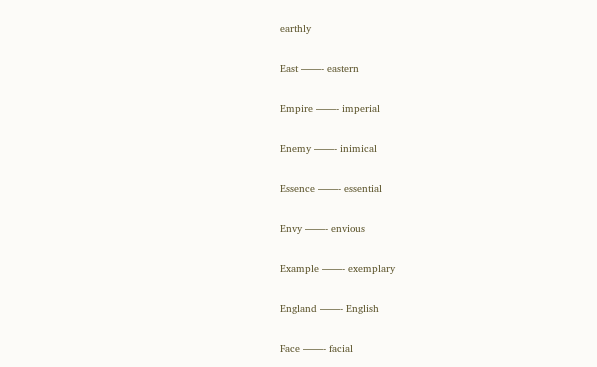earthly

East ——- eastern

Empire ——- imperial

Enemy ——- inimical

Essence ——- essential

Envy ——- envious

Example ——- exemplary

England ——- English

Face ——- facial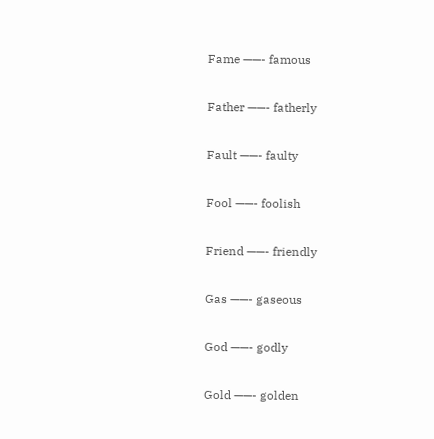Fame ——- famous

Father ——- fatherly

Fault ——- faulty

Fool ——- foolish

Friend ——- friendly

Gas ——- gaseous

God ——- godly

Gold ——- golden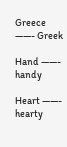Greece ——- Greek

Hand ——- handy

Heart ——- hearty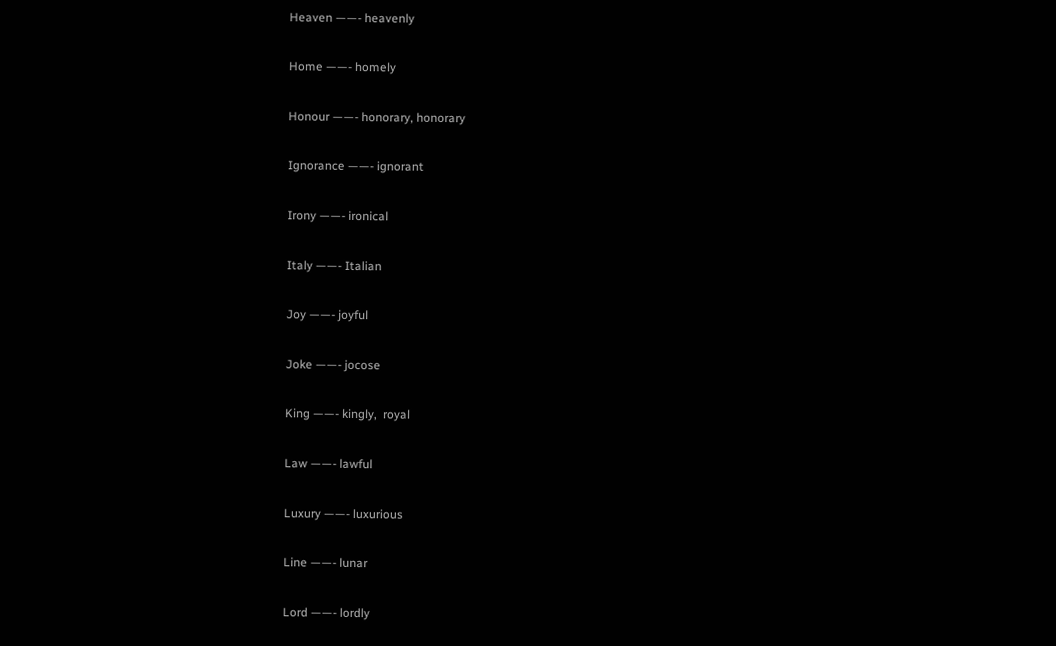Heaven ——- heavenly

Home ——- homely

Honour ——- honorary, honorary

Ignorance ——- ignorant

Irony ——- ironical

Italy ——- Italian

Joy ——- joyful

Joke ——- jocose

King ——- kingly,  royal

Law ——- lawful

Luxury ——- luxurious

Line ——- lunar

Lord ——- lordly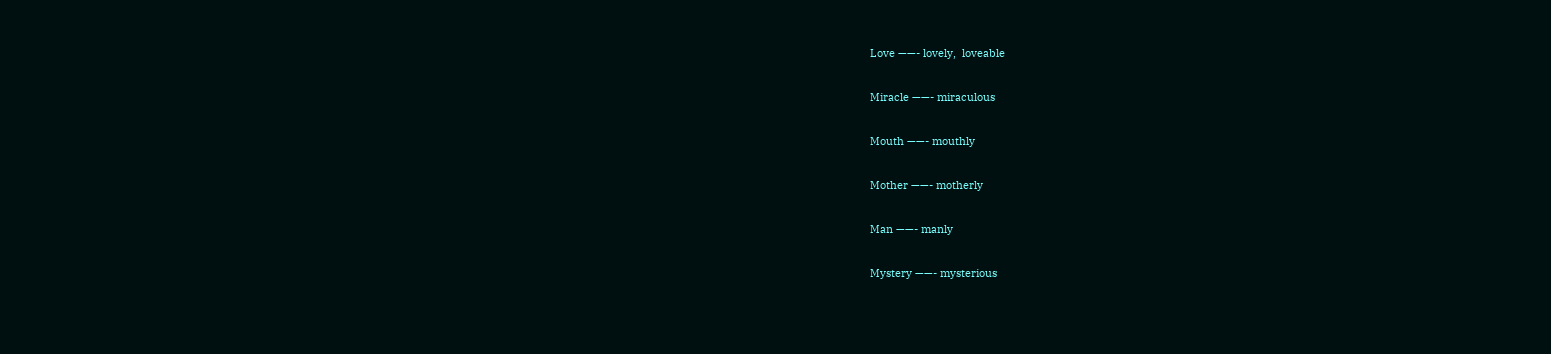Love ——- lovely,  loveable

Miracle ——- miraculous

Mouth ——- mouthly

Mother ——- motherly

Man ——- manly

Mystery ——- mysterious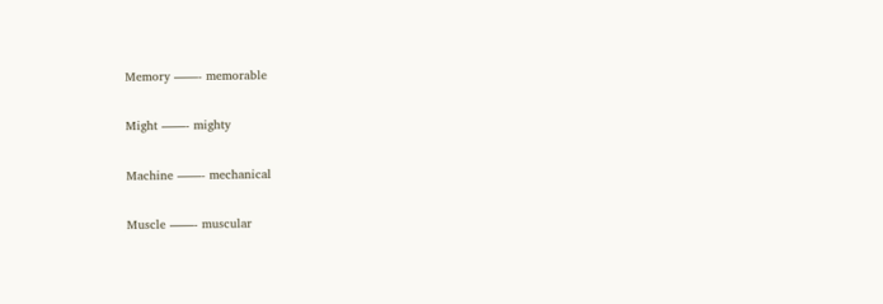Memory ——- memorable

Might ——- mighty

Machine ——- mechanical

Muscle ——- muscular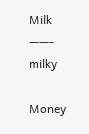Milk ——- milky

Money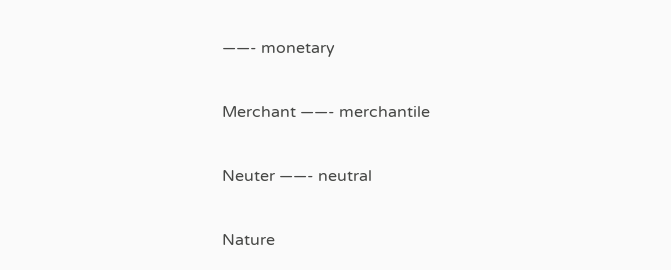——- monetary

Merchant ——- merchantile

Neuter ——- neutral

Nature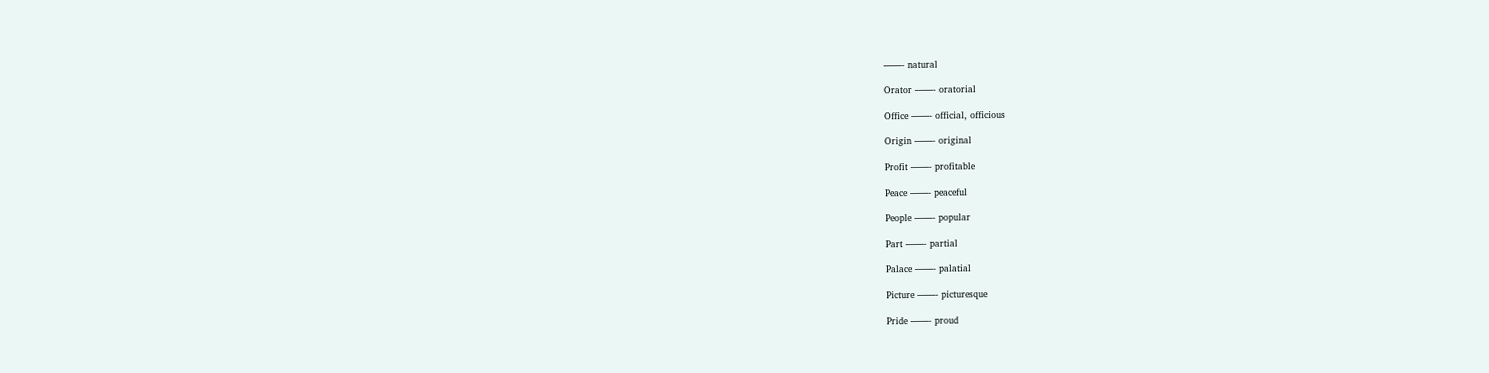——- natural

Orator ——- oratorial

Office ——- official, officious

Origin ——- original

Profit ——- profitable

Peace ——- peaceful

People ——- popular

Part ——- partial

Palace ——- palatial

Picture ——- picturesque

Pride ——- proud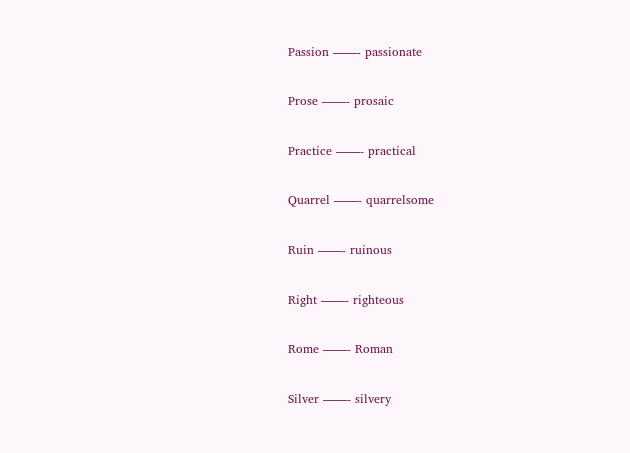Passion ——- passionate

Prose ——- prosaic

Practice ——- practical

Quarrel ——- quarrelsome

Ruin ——- ruinous

Right ——- righteous

Rome ——- Roman

Silver ——- silvery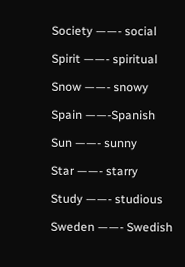Society ——- social

Spirit ——- spiritual

Snow ——- snowy

Spain ——-Spanish

Sun ——- sunny

Star ——- starry

Study ——- studious

Sweden ——- Swedish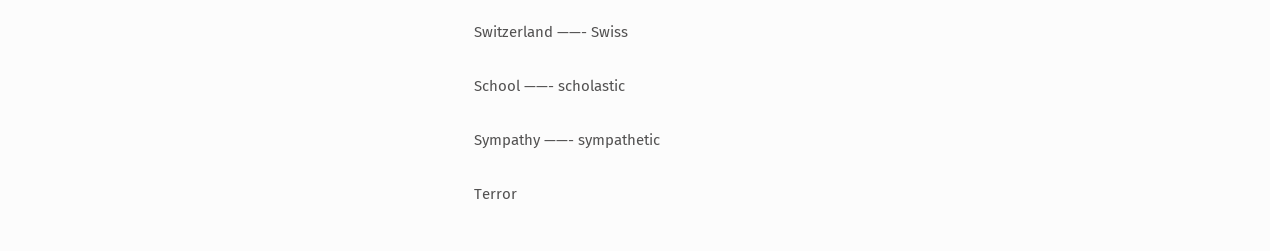Switzerland ——- Swiss

School ——- scholastic

Sympathy ——- sympathetic

Terror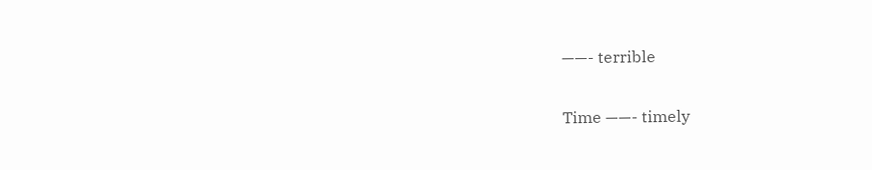——- terrible

Time ——- timely